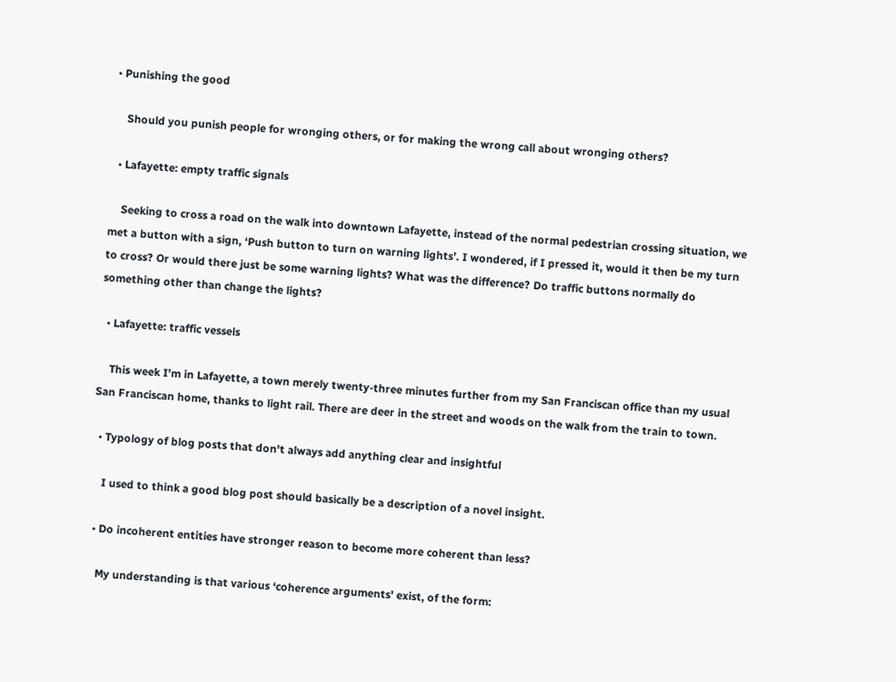• Punishing the good

    Should you punish people for wronging others, or for making the wrong call about wronging others?

  • Lafayette: empty traffic signals

    Seeking to cross a road on the walk into downtown Lafayette, instead of the normal pedestrian crossing situation, we met a button with a sign, ‘Push button to turn on warning lights’. I wondered, if I pressed it, would it then be my turn to cross? Or would there just be some warning lights? What was the difference? Do traffic buttons normally do something other than change the lights?

  • Lafayette: traffic vessels

    This week I’m in Lafayette, a town merely twenty-three minutes further from my San Franciscan office than my usual San Franciscan home, thanks to light rail. There are deer in the street and woods on the walk from the train to town.

  • Typology of blog posts that don't always add anything clear and insightful

    I used to think a good blog post should basically be a description of a novel insight.

  • Do incoherent entities have stronger reason to become more coherent than less?

    My understanding is that various ‘coherence arguments’ exist, of the form: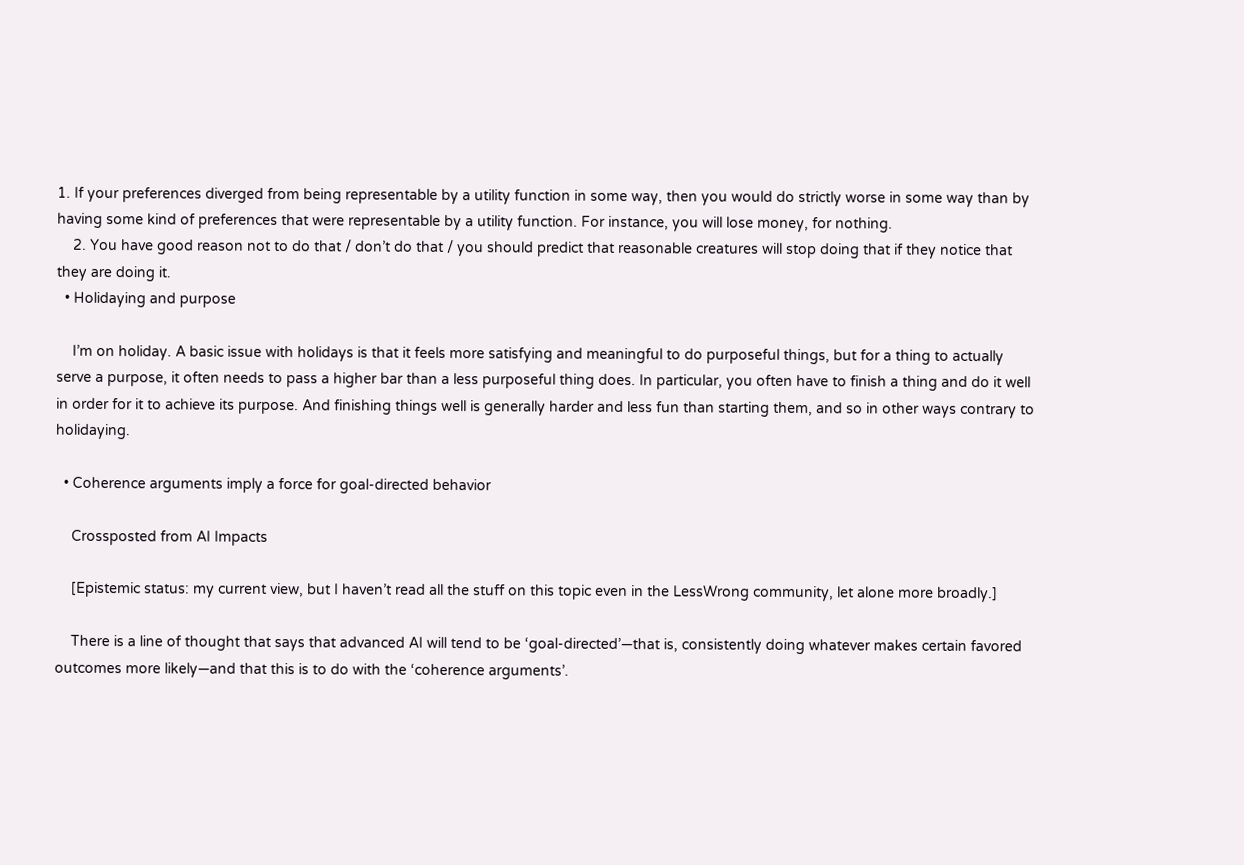1. If your preferences diverged from being representable by a utility function in some way, then you would do strictly worse in some way than by having some kind of preferences that were representable by a utility function. For instance, you will lose money, for nothing.
    2. You have good reason not to do that / don’t do that / you should predict that reasonable creatures will stop doing that if they notice that they are doing it.
  • Holidaying and purpose

    I’m on holiday. A basic issue with holidays is that it feels more satisfying and meaningful to do purposeful things, but for a thing to actually serve a purpose, it often needs to pass a higher bar than a less purposeful thing does. In particular, you often have to finish a thing and do it well in order for it to achieve its purpose. And finishing things well is generally harder and less fun than starting them, and so in other ways contrary to holidaying.

  • Coherence arguments imply a force for goal-directed behavior

    Crossposted from AI Impacts

    [Epistemic status: my current view, but I haven’t read all the stuff on this topic even in the LessWrong community, let alone more broadly.]

    There is a line of thought that says that advanced AI will tend to be ‘goal-directed’—that is, consistently doing whatever makes certain favored outcomes more likely—and that this is to do with the ‘coherence arguments’.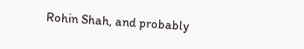Rohin Shah, and probably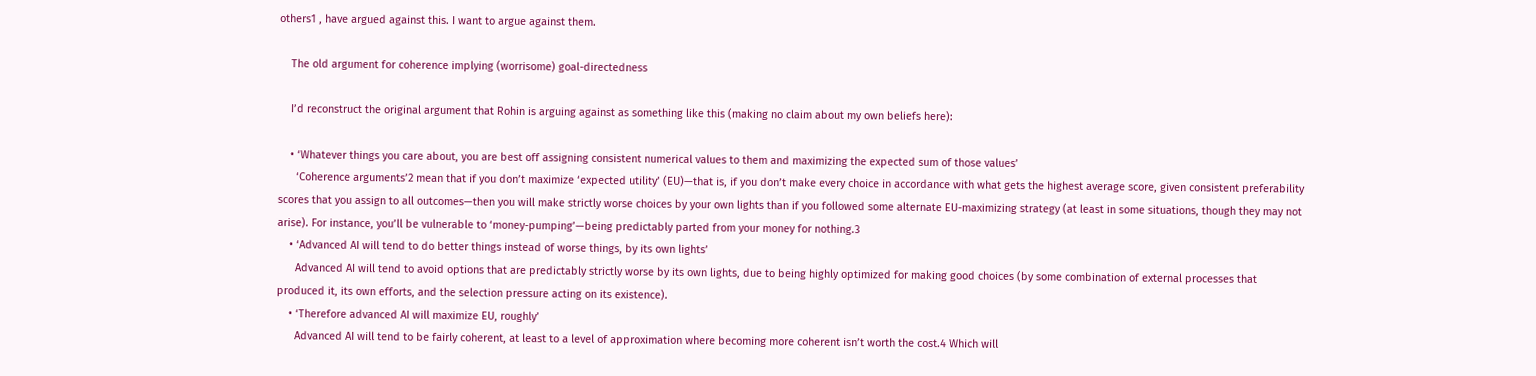others1 , have argued against this. I want to argue against them.

    The old argument for coherence implying (worrisome) goal-directedness

    I’d reconstruct the original argument that Rohin is arguing against as something like this (making no claim about my own beliefs here):

    • ‘Whatever things you care about, you are best off assigning consistent numerical values to them and maximizing the expected sum of those values’
      ‘Coherence arguments’2 mean that if you don’t maximize ‘expected utility’ (EU)—that is, if you don’t make every choice in accordance with what gets the highest average score, given consistent preferability scores that you assign to all outcomes—then you will make strictly worse choices by your own lights than if you followed some alternate EU-maximizing strategy (at least in some situations, though they may not arise). For instance, you’ll be vulnerable to ‘money-pumping’—being predictably parted from your money for nothing.3
    • ‘Advanced AI will tend to do better things instead of worse things, by its own lights’
      Advanced AI will tend to avoid options that are predictably strictly worse by its own lights, due to being highly optimized for making good choices (by some combination of external processes that produced it, its own efforts, and the selection pressure acting on its existence).
    • ‘Therefore advanced AI will maximize EU, roughly’
      Advanced AI will tend to be fairly coherent, at least to a level of approximation where becoming more coherent isn’t worth the cost.4 Which will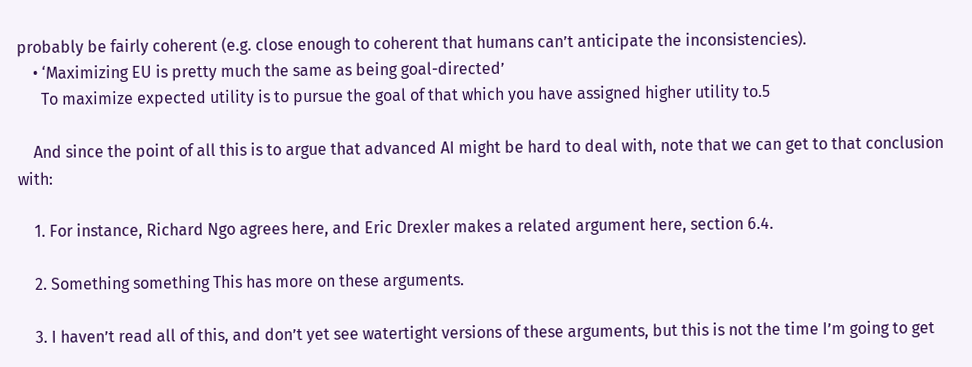probably be fairly coherent (e.g. close enough to coherent that humans can’t anticipate the inconsistencies).
    • ‘Maximizing EU is pretty much the same as being goal-directed’
      To maximize expected utility is to pursue the goal of that which you have assigned higher utility to.5

    And since the point of all this is to argue that advanced AI might be hard to deal with, note that we can get to that conclusion with:

    1. For instance, Richard Ngo agrees here, and Eric Drexler makes a related argument here, section 6.4.

    2. Something something This has more on these arguments.

    3. I haven’t read all of this, and don’t yet see watertight versions of these arguments, but this is not the time I’m going to get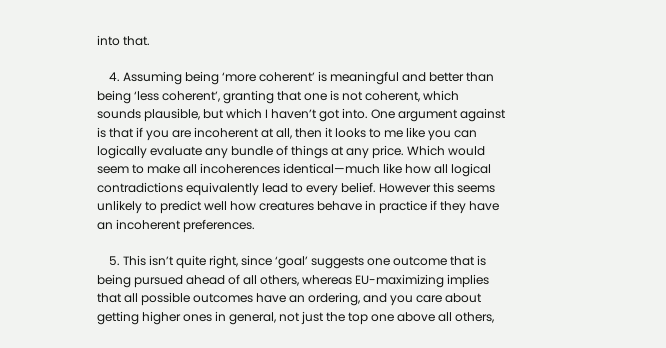into that.

    4. Assuming being ‘more coherent’ is meaningful and better than being ‘less coherent’, granting that one is not coherent, which sounds plausible, but which I haven’t got into. One argument against is that if you are incoherent at all, then it looks to me like you can logically evaluate any bundle of things at any price. Which would seem to make all incoherences identical—much like how all logical contradictions equivalently lead to every belief. However this seems unlikely to predict well how creatures behave in practice if they have an incoherent preferences.

    5. This isn’t quite right, since ‘goal’ suggests one outcome that is being pursued ahead of all others, whereas EU-maximizing implies that all possible outcomes have an ordering, and you care about getting higher ones in general, not just the top one above all others,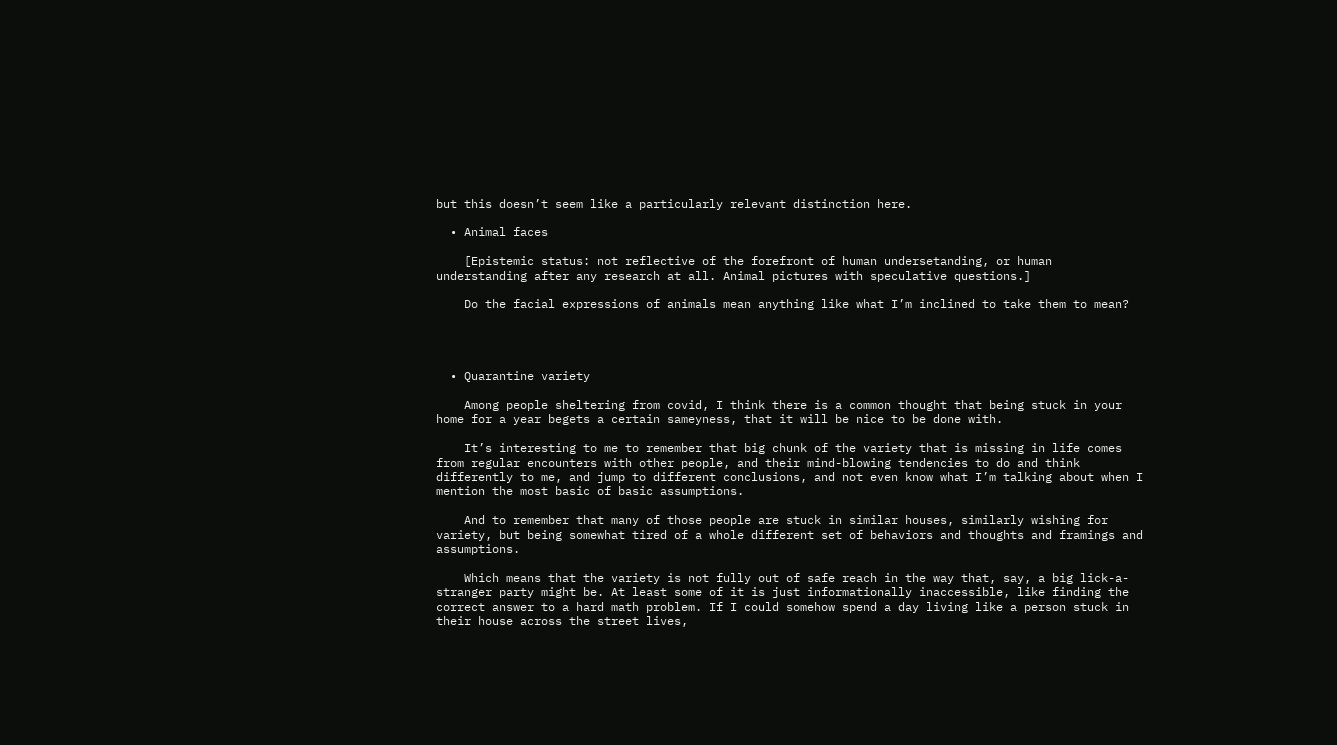but this doesn’t seem like a particularly relevant distinction here.

  • Animal faces

    [Epistemic status: not reflective of the forefront of human undersetanding, or human understanding after any research at all. Animal pictures with speculative questions.]

    Do the facial expressions of animals mean anything like what I’m inclined to take them to mean?




  • Quarantine variety

    Among people sheltering from covid, I think there is a common thought that being stuck in your home for a year begets a certain sameyness, that it will be nice to be done with.

    It’s interesting to me to remember that big chunk of the variety that is missing in life comes from regular encounters with other people, and their mind-blowing tendencies to do and think differently to me, and jump to different conclusions, and not even know what I’m talking about when I mention the most basic of basic assumptions.

    And to remember that many of those people are stuck in similar houses, similarly wishing for variety, but being somewhat tired of a whole different set of behaviors and thoughts and framings and assumptions.

    Which means that the variety is not fully out of safe reach in the way that, say, a big lick-a-stranger party might be. At least some of it is just informationally inaccessible, like finding the correct answer to a hard math problem. If I could somehow spend a day living like a person stuck in their house across the street lives,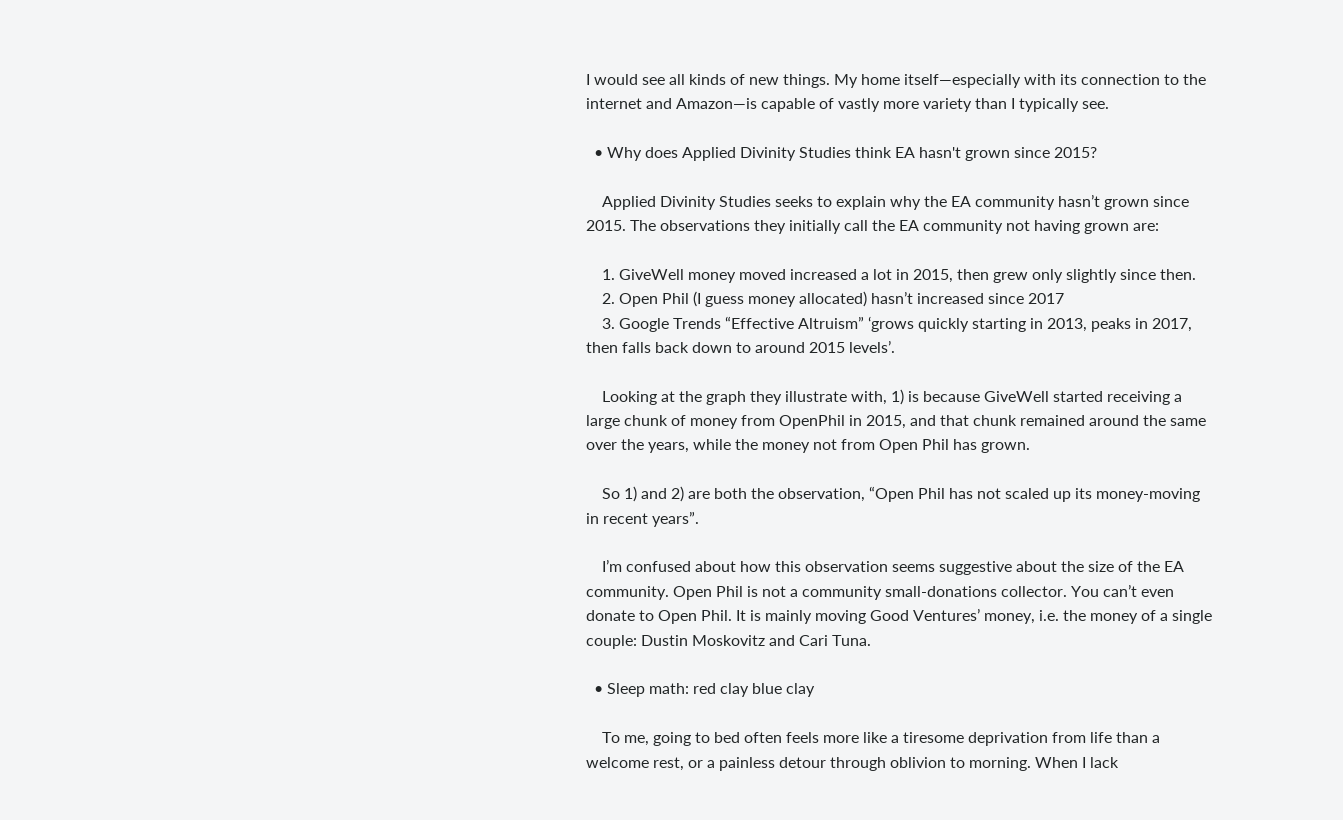I would see all kinds of new things. My home itself—especially with its connection to the internet and Amazon—is capable of vastly more variety than I typically see.

  • Why does Applied Divinity Studies think EA hasn't grown since 2015?

    Applied Divinity Studies seeks to explain why the EA community hasn’t grown since 2015. The observations they initially call the EA community not having grown are:

    1. GiveWell money moved increased a lot in 2015, then grew only slightly since then.
    2. Open Phil (I guess money allocated) hasn’t increased since 2017
    3. Google Trends “Effective Altruism” ‘grows quickly starting in 2013, peaks in 2017, then falls back down to around 2015 levels’.

    Looking at the graph they illustrate with, 1) is because GiveWell started receiving a large chunk of money from OpenPhil in 2015, and that chunk remained around the same over the years, while the money not from Open Phil has grown.

    So 1) and 2) are both the observation, “Open Phil has not scaled up its money-moving in recent years”.

    I’m confused about how this observation seems suggestive about the size of the EA community. Open Phil is not a community small-donations collector. You can’t even donate to Open Phil. It is mainly moving Good Ventures’ money, i.e. the money of a single couple: Dustin Moskovitz and Cari Tuna.

  • Sleep math: red clay blue clay

    To me, going to bed often feels more like a tiresome deprivation from life than a welcome rest, or a painless detour through oblivion to morning. When I lack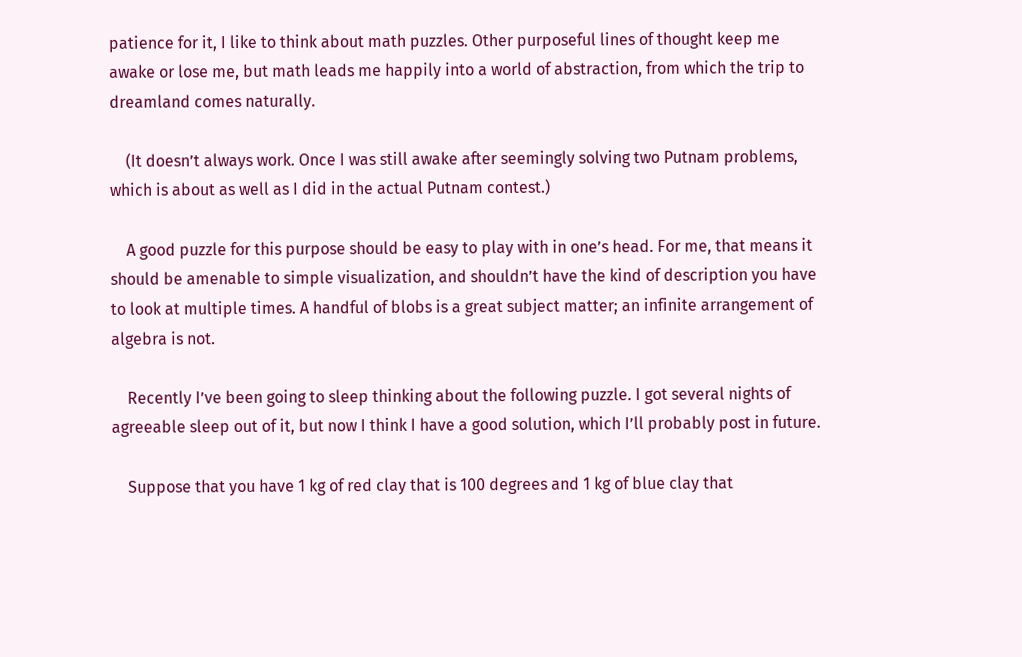patience for it, I like to think about math puzzles. Other purposeful lines of thought keep me awake or lose me, but math leads me happily into a world of abstraction, from which the trip to dreamland comes naturally.

    (It doesn’t always work. Once I was still awake after seemingly solving two Putnam problems, which is about as well as I did in the actual Putnam contest.)

    A good puzzle for this purpose should be easy to play with in one’s head. For me, that means it should be amenable to simple visualization, and shouldn’t have the kind of description you have to look at multiple times. A handful of blobs is a great subject matter; an infinite arrangement of algebra is not.

    Recently I’ve been going to sleep thinking about the following puzzle. I got several nights of agreeable sleep out of it, but now I think I have a good solution, which I’ll probably post in future.

    Suppose that you have 1 kg of red clay that is 100 degrees and 1 kg of blue clay that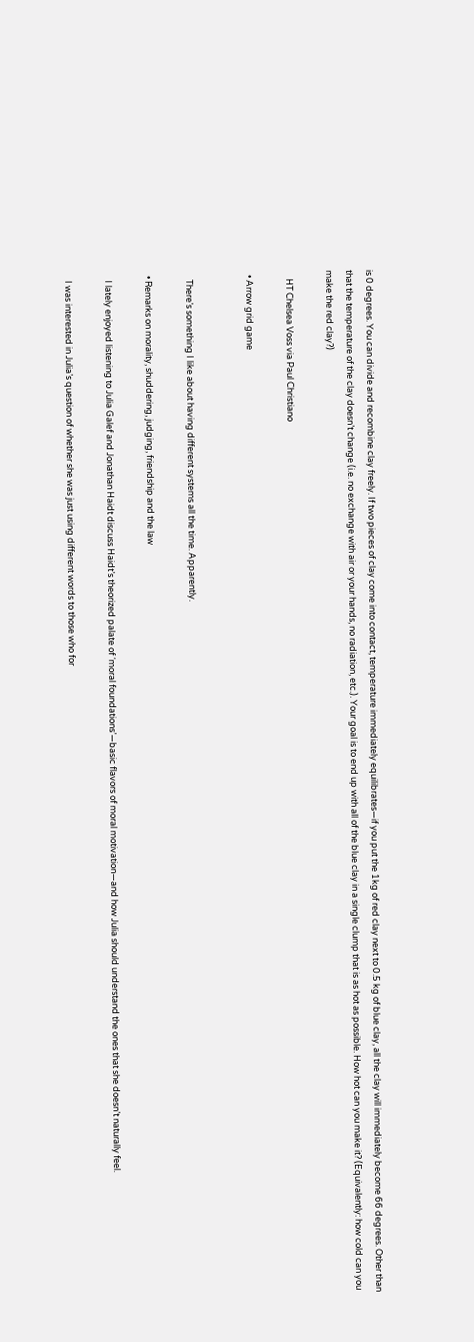is 0 degrees. You can divide and recombine clay freely. If two pieces of clay come into contact, temperature immediately equilibrates—if you put the 1kg of red clay next to 0.5 kg of blue clay, all the clay will immediately become 66 degrees. Other than that the temperature of the clay doesn’t change (i.e. no exchange with air or your hands, no radiation, etc.). Your goal is to end up with all of the blue clay in a single clump that is as hot as possible. How hot can you make it? (Equivalently: how cold can you make the red clay?)

    HT Chelsea Voss via Paul Christiano

  • Arrow grid game


    There’s something I like about having different systems all the time. Apparently.

  • Remarks on morality, shuddering, judging, friendship and the law

    I lately enjoyed listening to Julia Galef and Jonathan Haidt discuss Haidt’s theorized palate of ‘moral foundations’—basic flavors of moral motivation—and how Julia should understand the ones that she doesn’t naturally feel.

    I was interested in Julia’s question of whether she was just using different words to those who for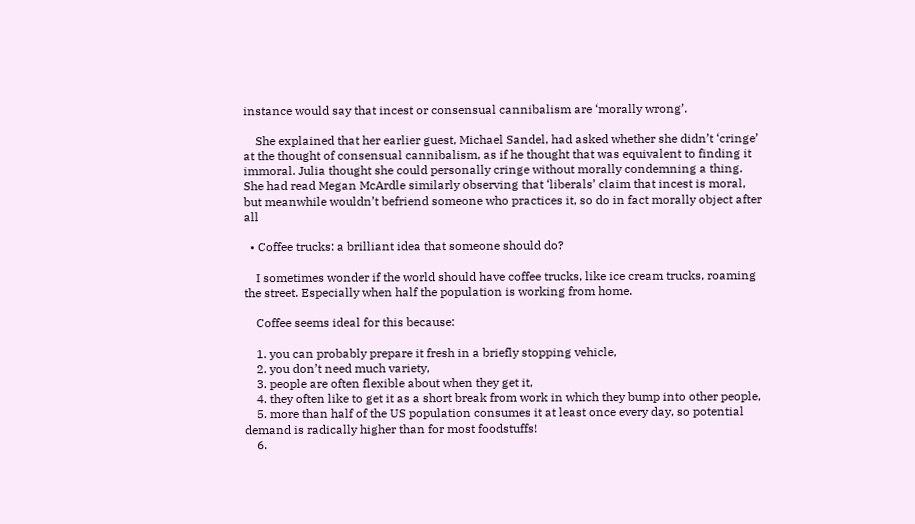instance would say that incest or consensual cannibalism are ‘morally wrong’.

    She explained that her earlier guest, Michael Sandel, had asked whether she didn’t ‘cringe’ at the thought of consensual cannibalism, as if he thought that was equivalent to finding it immoral. Julia thought she could personally cringe without morally condemning a thing. She had read Megan McArdle similarly observing that ‘liberals’ claim that incest is moral, but meanwhile wouldn’t befriend someone who practices it, so do in fact morally object after all

  • Coffee trucks: a brilliant idea that someone should do?

    I sometimes wonder if the world should have coffee trucks, like ice cream trucks, roaming the street. Especially when half the population is working from home.

    Coffee seems ideal for this because:

    1. you can probably prepare it fresh in a briefly stopping vehicle,
    2. you don’t need much variety,
    3. people are often flexible about when they get it,
    4. they often like to get it as a short break from work in which they bump into other people,
    5. more than half of the US population consumes it at least once every day, so potential demand is radically higher than for most foodstuffs!
    6.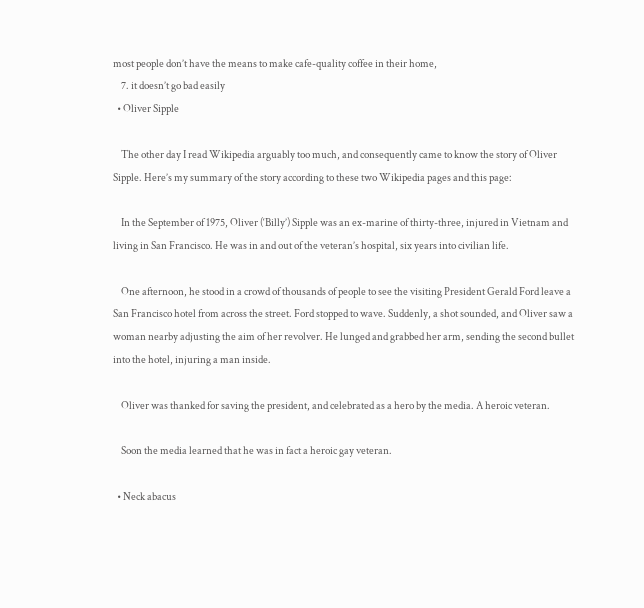most people don’t have the means to make cafe-quality coffee in their home,
    7. it doesn’t go bad easily
  • Oliver Sipple

    The other day I read Wikipedia arguably too much, and consequently came to know the story of Oliver Sipple. Here’s my summary of the story according to these two Wikipedia pages and this page:

    In the September of 1975, Oliver (‘Billy’) Sipple was an ex-marine of thirty-three, injured in Vietnam and living in San Francisco. He was in and out of the veteran’s hospital, six years into civilian life.

    One afternoon, he stood in a crowd of thousands of people to see the visiting President Gerald Ford leave a San Francisco hotel from across the street. Ford stopped to wave. Suddenly, a shot sounded, and Oliver saw a woman nearby adjusting the aim of her revolver. He lunged and grabbed her arm, sending the second bullet into the hotel, injuring a man inside.

    Oliver was thanked for saving the president, and celebrated as a hero by the media. A heroic veteran.

    Soon the media learned that he was in fact a heroic gay veteran.

  • Neck abacus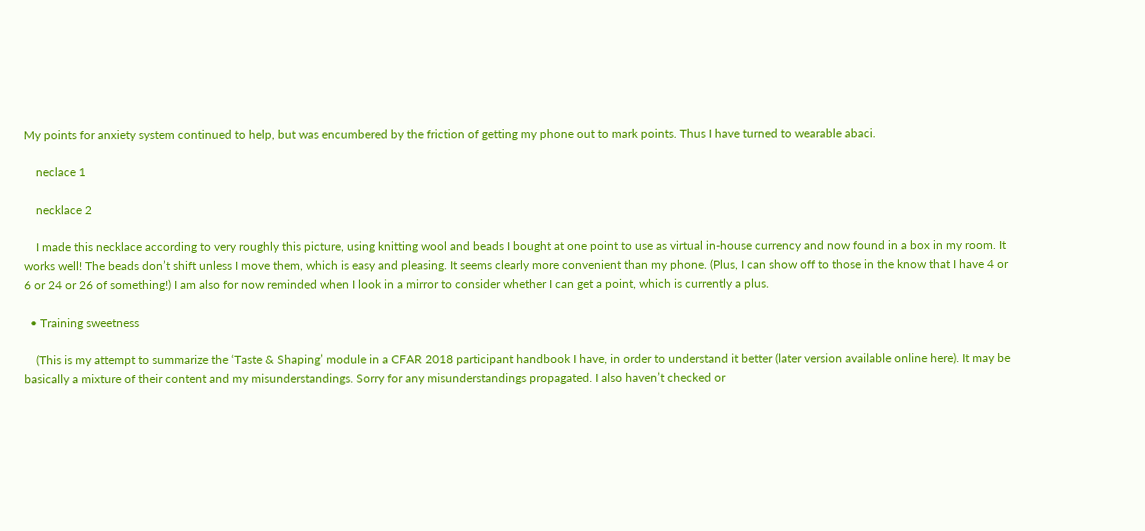My points for anxiety system continued to help, but was encumbered by the friction of getting my phone out to mark points. Thus I have turned to wearable abaci.

    neclace 1

    necklace 2

    I made this necklace according to very roughly this picture, using knitting wool and beads I bought at one point to use as virtual in-house currency and now found in a box in my room. It works well! The beads don’t shift unless I move them, which is easy and pleasing. It seems clearly more convenient than my phone. (Plus, I can show off to those in the know that I have 4 or 6 or 24 or 26 of something!) I am also for now reminded when I look in a mirror to consider whether I can get a point, which is currently a plus.

  • Training sweetness

    (This is my attempt to summarize the ‘Taste & Shaping’ module in a CFAR 2018 participant handbook I have, in order to understand it better (later version available online here). It may be basically a mixture of their content and my misunderstandings. Sorry for any misunderstandings propagated. I also haven’t checked or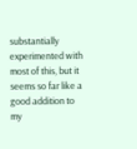substantially experimented with most of this, but it seems so far like a good addition to my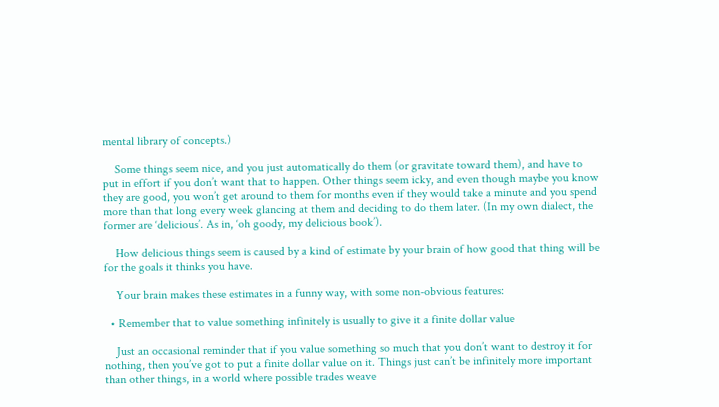mental library of concepts.)

    Some things seem nice, and you just automatically do them (or gravitate toward them), and have to put in effort if you don’t want that to happen. Other things seem icky, and even though maybe you know they are good, you won’t get around to them for months even if they would take a minute and you spend more than that long every week glancing at them and deciding to do them later. (In my own dialect, the former are ‘delicious’. As in, ‘oh goody, my delicious book’).

    How delicious things seem is caused by a kind of estimate by your brain of how good that thing will be for the goals it thinks you have.

    Your brain makes these estimates in a funny way, with some non-obvious features:

  • Remember that to value something infinitely is usually to give it a finite dollar value

    Just an occasional reminder that if you value something so much that you don’t want to destroy it for nothing, then you’ve got to put a finite dollar value on it. Things just can’t be infinitely more important than other things, in a world where possible trades weave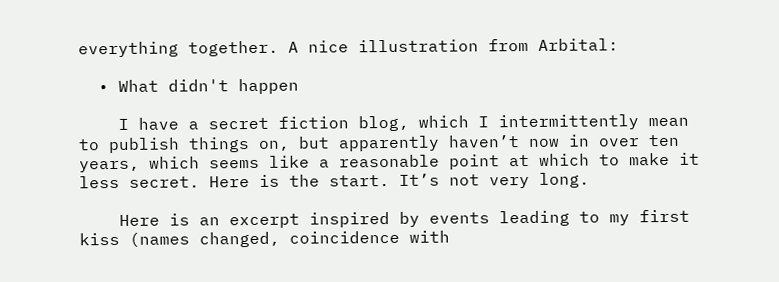everything together. A nice illustration from Arbital:

  • What didn't happen

    I have a secret fiction blog, which I intermittently mean to publish things on, but apparently haven’t now in over ten years, which seems like a reasonable point at which to make it less secret. Here is the start. It’s not very long.

    Here is an excerpt inspired by events leading to my first kiss (names changed, coincidence with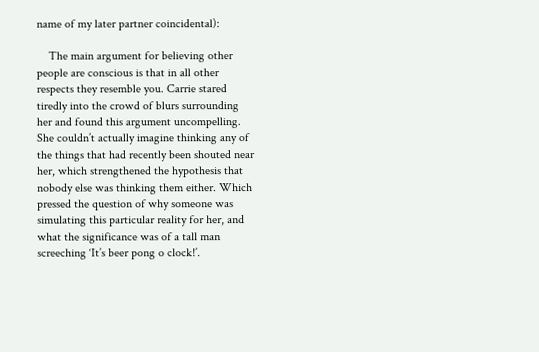name of my later partner coincidental):

    The main argument for believing other people are conscious is that in all other respects they resemble you. Carrie stared tiredly into the crowd of blurs surrounding her and found this argument uncompelling. She couldn’t actually imagine thinking any of the things that had recently been shouted near her, which strengthened the hypothesis that nobody else was thinking them either. Which pressed the question of why someone was simulating this particular reality for her, and what the significance was of a tall man screeching ‘It’s beer pong o clock!’.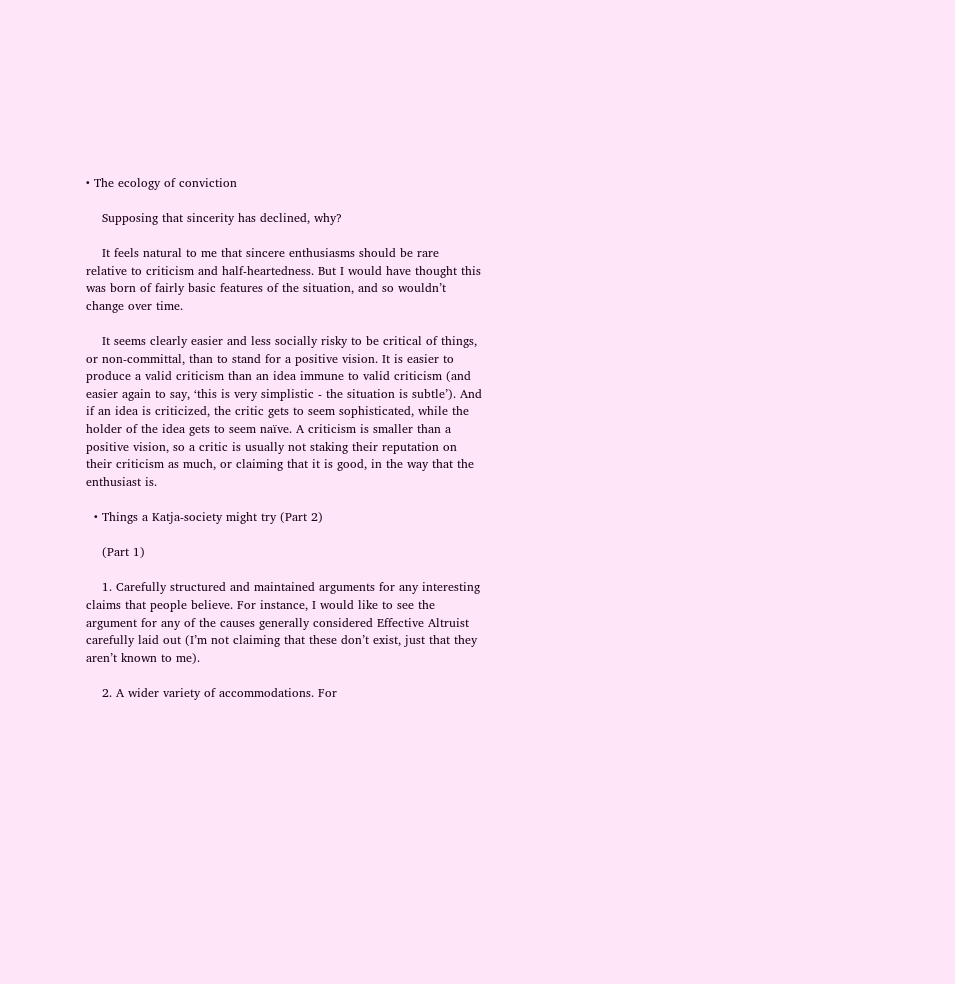• The ecology of conviction

    Supposing that sincerity has declined, why?

    It feels natural to me that sincere enthusiasms should be rare relative to criticism and half-heartedness. But I would have thought this was born of fairly basic features of the situation, and so wouldn’t change over time.

    It seems clearly easier and less socially risky to be critical of things, or non-committal, than to stand for a positive vision. It is easier to produce a valid criticism than an idea immune to valid criticism (and easier again to say, ‘this is very simplistic - the situation is subtle’). And if an idea is criticized, the critic gets to seem sophisticated, while the holder of the idea gets to seem naïve. A criticism is smaller than a positive vision, so a critic is usually not staking their reputation on their criticism as much, or claiming that it is good, in the way that the enthusiast is.

  • Things a Katja-society might try (Part 2)

    (Part 1)

    1. Carefully structured and maintained arguments for any interesting claims that people believe. For instance, I would like to see the argument for any of the causes generally considered Effective Altruist carefully laid out (I’m not claiming that these don’t exist, just that they aren’t known to me).

    2. A wider variety of accommodations. For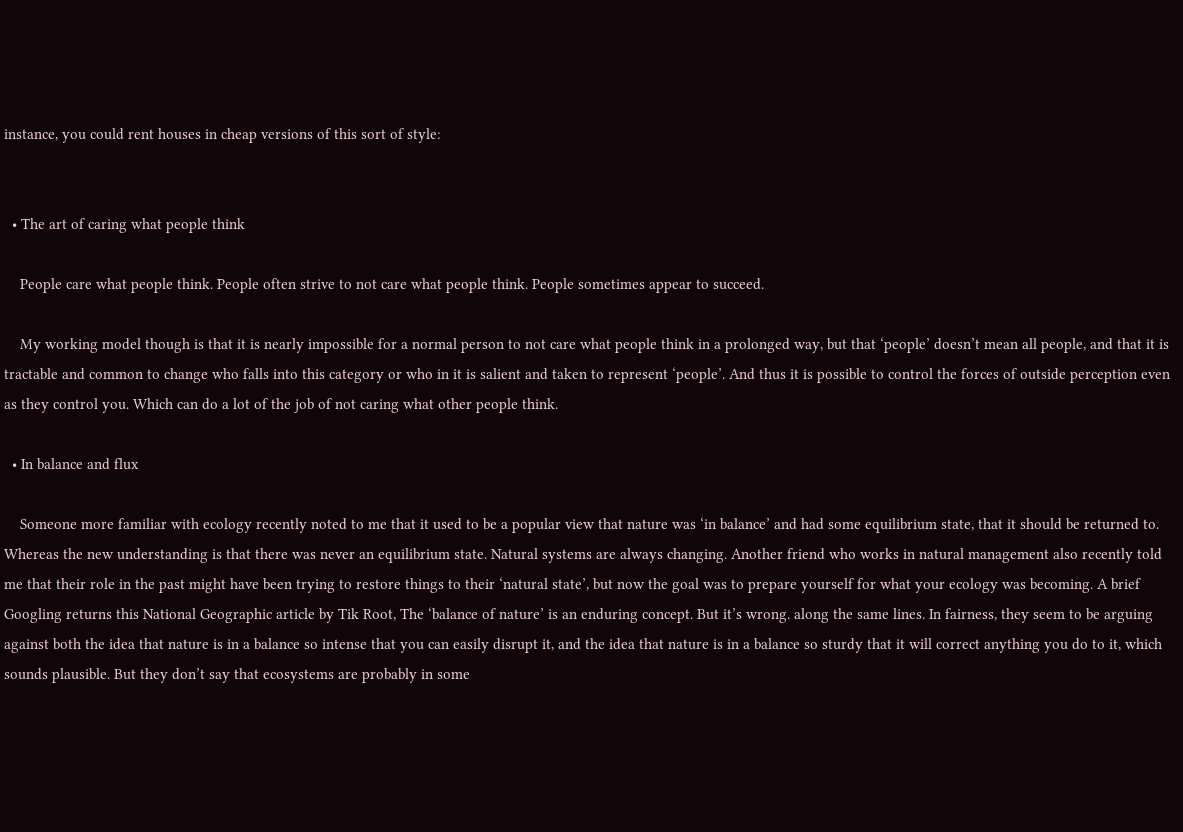instance, you could rent houses in cheap versions of this sort of style:


  • The art of caring what people think

    People care what people think. People often strive to not care what people think. People sometimes appear to succeed.

    My working model though is that it is nearly impossible for a normal person to not care what people think in a prolonged way, but that ‘people’ doesn’t mean all people, and that it is tractable and common to change who falls into this category or who in it is salient and taken to represent ‘people’. And thus it is possible to control the forces of outside perception even as they control you. Which can do a lot of the job of not caring what other people think.

  • In balance and flux

    Someone more familiar with ecology recently noted to me that it used to be a popular view that nature was ‘in balance’ and had some equilibrium state, that it should be returned to. Whereas the new understanding is that there was never an equilibrium state. Natural systems are always changing. Another friend who works in natural management also recently told me that their role in the past might have been trying to restore things to their ‘natural state’, but now the goal was to prepare yourself for what your ecology was becoming. A brief Googling returns this National Geographic article by Tik Root, The ‘balance of nature’ is an enduring concept. But it’s wrong. along the same lines. In fairness, they seem to be arguing against both the idea that nature is in a balance so intense that you can easily disrupt it, and the idea that nature is in a balance so sturdy that it will correct anything you do to it, which sounds plausible. But they don’t say that ecosystems are probably in some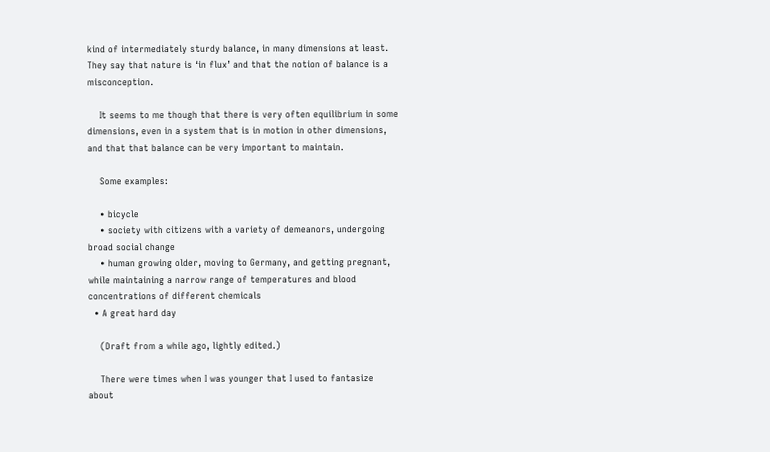kind of intermediately sturdy balance, in many dimensions at least. They say that nature is ‘in flux’ and that the notion of balance is a misconception.

    It seems to me though that there is very often equilibrium in some dimensions, even in a system that is in motion in other dimensions, and that that balance can be very important to maintain.

    Some examples:

    • bicycle
    • society with citizens with a variety of demeanors, undergoing broad social change
    • human growing older, moving to Germany, and getting pregnant, while maintaining a narrow range of temperatures and blood concentrations of different chemicals
  • A great hard day

    (Draft from a while ago, lightly edited.)

    There were times when I was younger that I used to fantasize about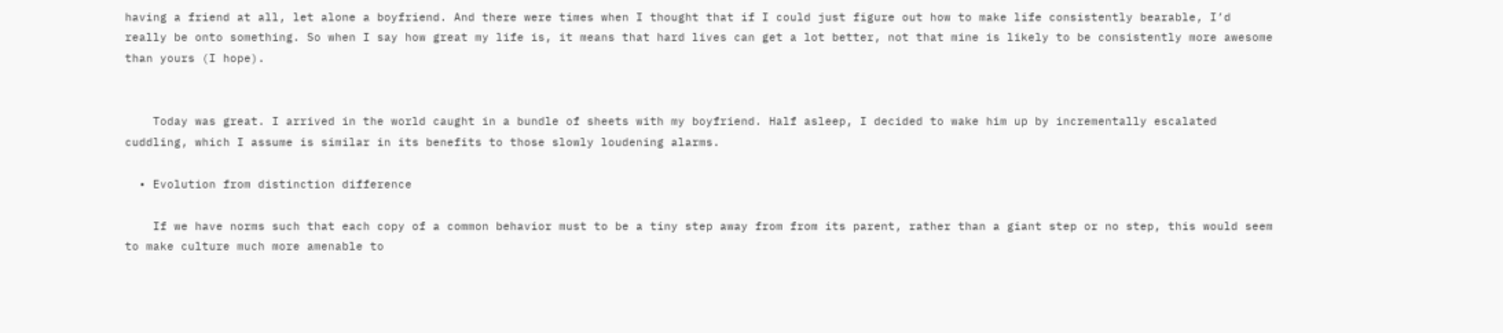having a friend at all, let alone a boyfriend. And there were times when I thought that if I could just figure out how to make life consistently bearable, I’d really be onto something. So when I say how great my life is, it means that hard lives can get a lot better, not that mine is likely to be consistently more awesome than yours (I hope).


    Today was great. I arrived in the world caught in a bundle of sheets with my boyfriend. Half asleep, I decided to wake him up by incrementally escalated cuddling, which I assume is similar in its benefits to those slowly loudening alarms.

  • Evolution from distinction difference

    If we have norms such that each copy of a common behavior must to be a tiny step away from from its parent, rather than a giant step or no step, this would seem to make culture much more amenable to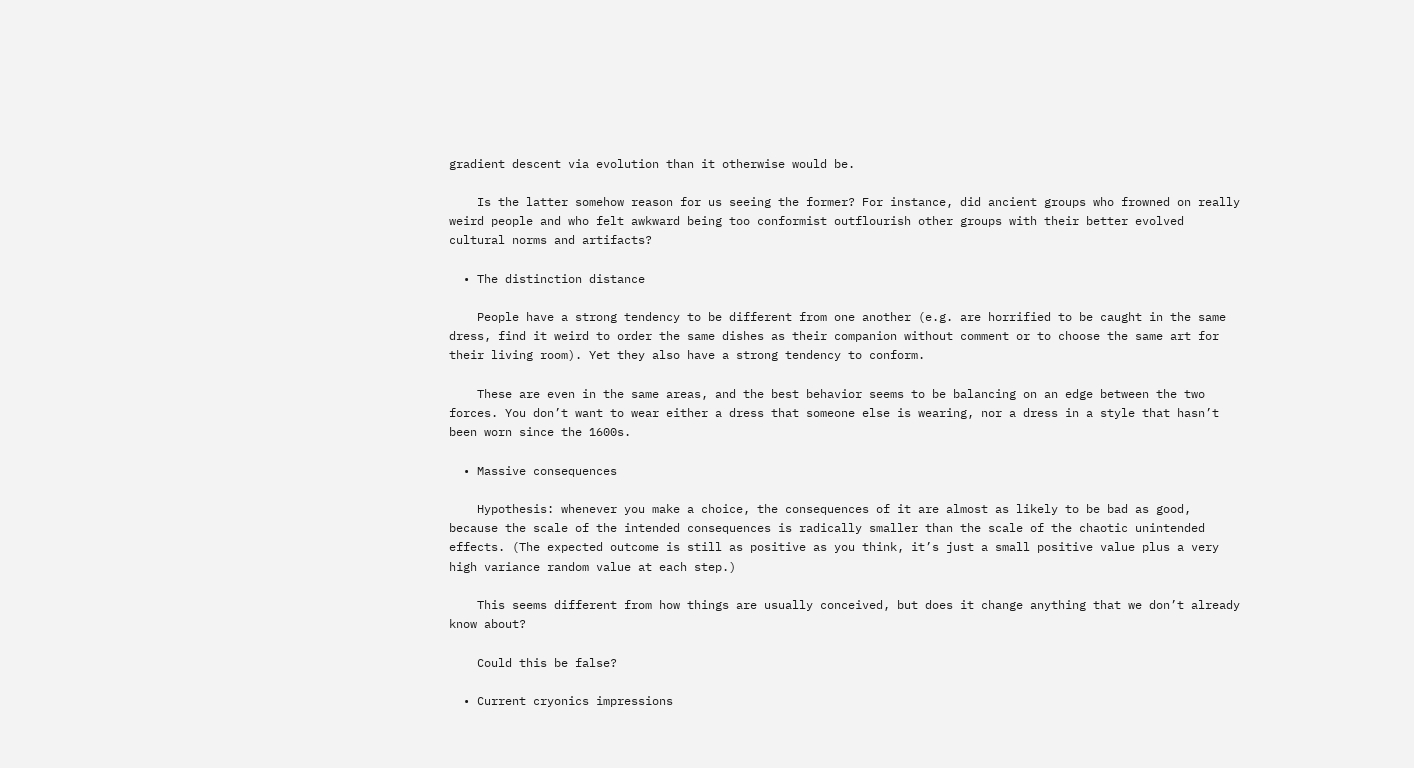gradient descent via evolution than it otherwise would be.

    Is the latter somehow reason for us seeing the former? For instance, did ancient groups who frowned on really weird people and who felt awkward being too conformist outflourish other groups with their better evolved cultural norms and artifacts?

  • The distinction distance

    People have a strong tendency to be different from one another (e.g. are horrified to be caught in the same dress, find it weird to order the same dishes as their companion without comment or to choose the same art for their living room). Yet they also have a strong tendency to conform.

    These are even in the same areas, and the best behavior seems to be balancing on an edge between the two forces. You don’t want to wear either a dress that someone else is wearing, nor a dress in a style that hasn’t been worn since the 1600s.

  • Massive consequences

    Hypothesis: whenever you make a choice, the consequences of it are almost as likely to be bad as good, because the scale of the intended consequences is radically smaller than the scale of the chaotic unintended effects. (The expected outcome is still as positive as you think, it’s just a small positive value plus a very high variance random value at each step.)

    This seems different from how things are usually conceived, but does it change anything that we don’t already know about?

    Could this be false?

  • Current cryonics impressions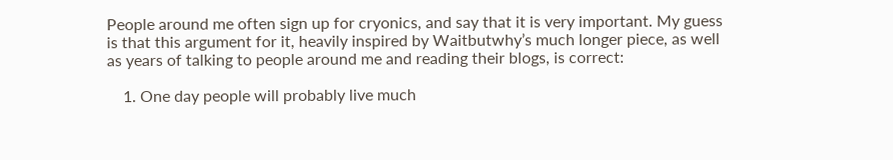People around me often sign up for cryonics, and say that it is very important. My guess is that this argument for it, heavily inspired by Waitbutwhy’s much longer piece, as well as years of talking to people around me and reading their blogs, is correct:

    1. One day people will probably live much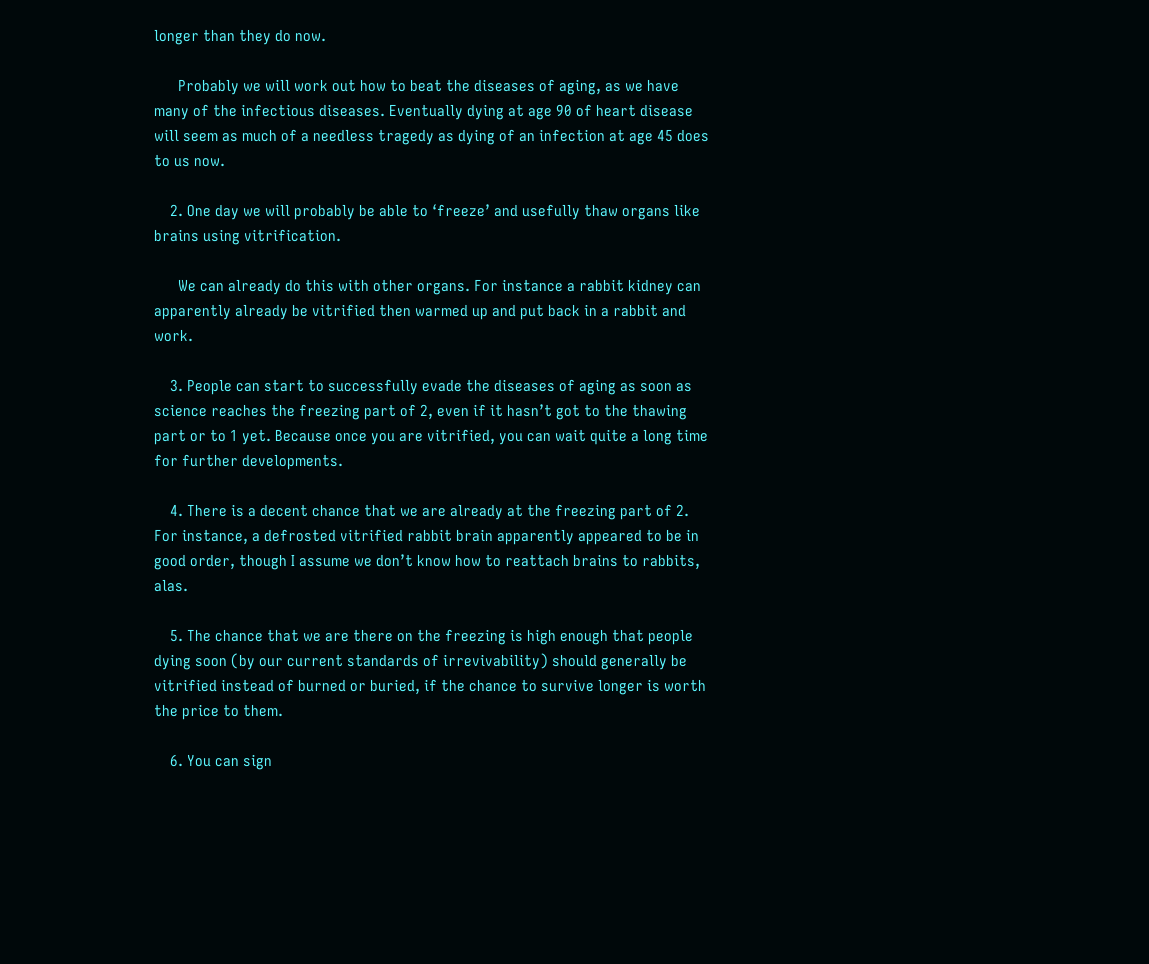longer than they do now.

      Probably we will work out how to beat the diseases of aging, as we have many of the infectious diseases. Eventually dying at age 90 of heart disease will seem as much of a needless tragedy as dying of an infection at age 45 does to us now.

    2. One day we will probably be able to ‘freeze’ and usefully thaw organs like brains using vitrification.

      We can already do this with other organs. For instance a rabbit kidney can apparently already be vitrified then warmed up and put back in a rabbit and work.

    3. People can start to successfully evade the diseases of aging as soon as science reaches the freezing part of 2, even if it hasn’t got to the thawing part or to 1 yet. Because once you are vitrified, you can wait quite a long time for further developments.

    4. There is a decent chance that we are already at the freezing part of 2. For instance, a defrosted vitrified rabbit brain apparently appeared to be in good order, though I assume we don’t know how to reattach brains to rabbits, alas.

    5. The chance that we are there on the freezing is high enough that people dying soon (by our current standards of irrevivability) should generally be vitrified instead of burned or buried, if the chance to survive longer is worth the price to them.

    6. You can sign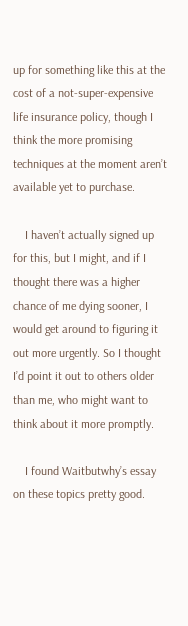up for something like this at the cost of a not-super-expensive life insurance policy, though I think the more promising techniques at the moment aren’t available yet to purchase.

    I haven’t actually signed up for this, but I might, and if I thought there was a higher chance of me dying sooner, I would get around to figuring it out more urgently. So I thought I’d point it out to others older than me, who might want to think about it more promptly.

    I found Waitbutwhy’s essay on these topics pretty good.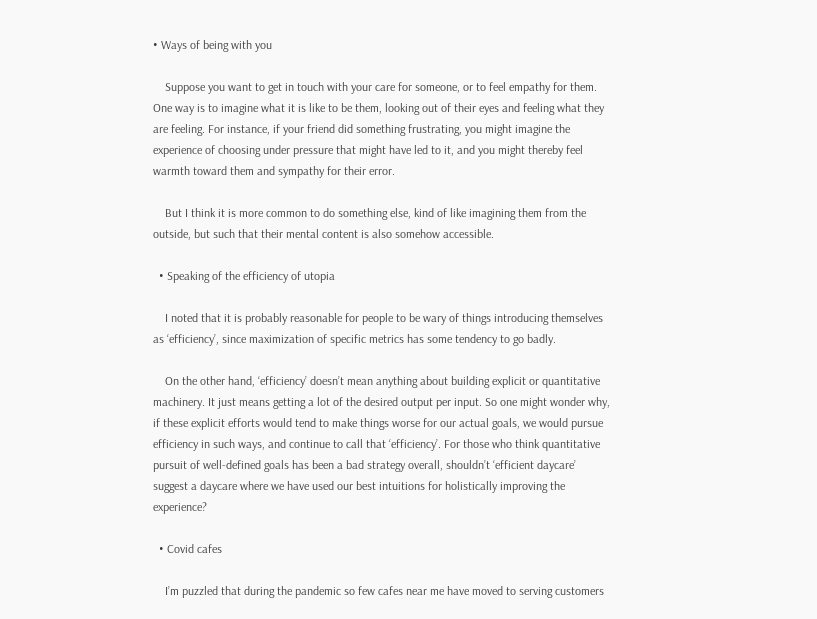• Ways of being with you

    Suppose you want to get in touch with your care for someone, or to feel empathy for them. One way is to imagine what it is like to be them, looking out of their eyes and feeling what they are feeling. For instance, if your friend did something frustrating, you might imagine the experience of choosing under pressure that might have led to it, and you might thereby feel warmth toward them and sympathy for their error.

    But I think it is more common to do something else, kind of like imagining them from the outside, but such that their mental content is also somehow accessible.

  • Speaking of the efficiency of utopia

    I noted that it is probably reasonable for people to be wary of things introducing themselves as ‘efficiency’, since maximization of specific metrics has some tendency to go badly.

    On the other hand, ‘efficiency’ doesn’t mean anything about building explicit or quantitative machinery. It just means getting a lot of the desired output per input. So one might wonder why, if these explicit efforts would tend to make things worse for our actual goals, we would pursue efficiency in such ways, and continue to call that ‘efficiency’. For those who think quantitative pursuit of well-defined goals has been a bad strategy overall, shouldn’t ‘efficient daycare’ suggest a daycare where we have used our best intuitions for holistically improving the experience?

  • Covid cafes

    I’m puzzled that during the pandemic so few cafes near me have moved to serving customers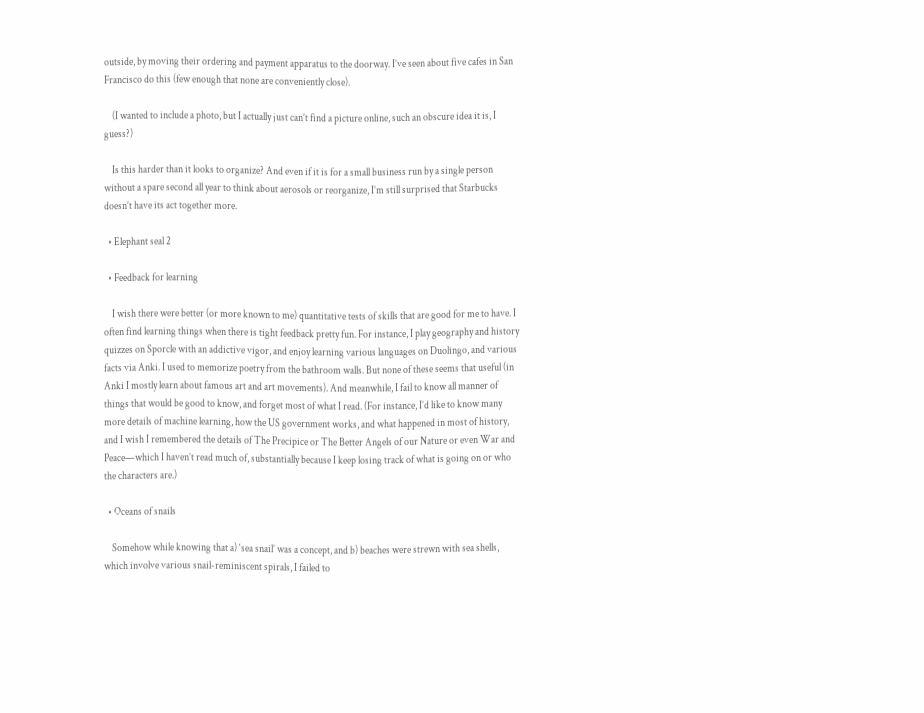outside, by moving their ordering and payment apparatus to the doorway. I’ve seen about five cafes in San Francisco do this (few enough that none are conveniently close).

    (I wanted to include a photo, but I actually just can’t find a picture online, such an obscure idea it is, I guess?)

    Is this harder than it looks to organize? And even if it is for a small business run by a single person without a spare second all year to think about aerosols or reorganize, I’m still surprised that Starbucks doesn’t have its act together more.

  • Elephant seal 2

  • Feedback for learning

    I wish there were better (or more known to me) quantitative tests of skills that are good for me to have. I often find learning things when there is tight feedback pretty fun. For instance, I play geography and history quizzes on Sporcle with an addictive vigor, and enjoy learning various languages on Duolingo, and various facts via Anki. I used to memorize poetry from the bathroom walls. But none of these seems that useful (in Anki I mostly learn about famous art and art movements). And meanwhile, I fail to know all manner of things that would be good to know, and forget most of what I read. (For instance, I’d like to know many more details of machine learning, how the US government works, and what happened in most of history, and I wish I remembered the details of The Precipice or The Better Angels of our Nature or even War and Peace—which I haven’t read much of, substantially because I keep losing track of what is going on or who the characters are.)

  • Oceans of snails

    Somehow while knowing that a) ‘sea snail’ was a concept, and b) beaches were strewn with sea shells, which involve various snail-reminiscent spirals, I failed to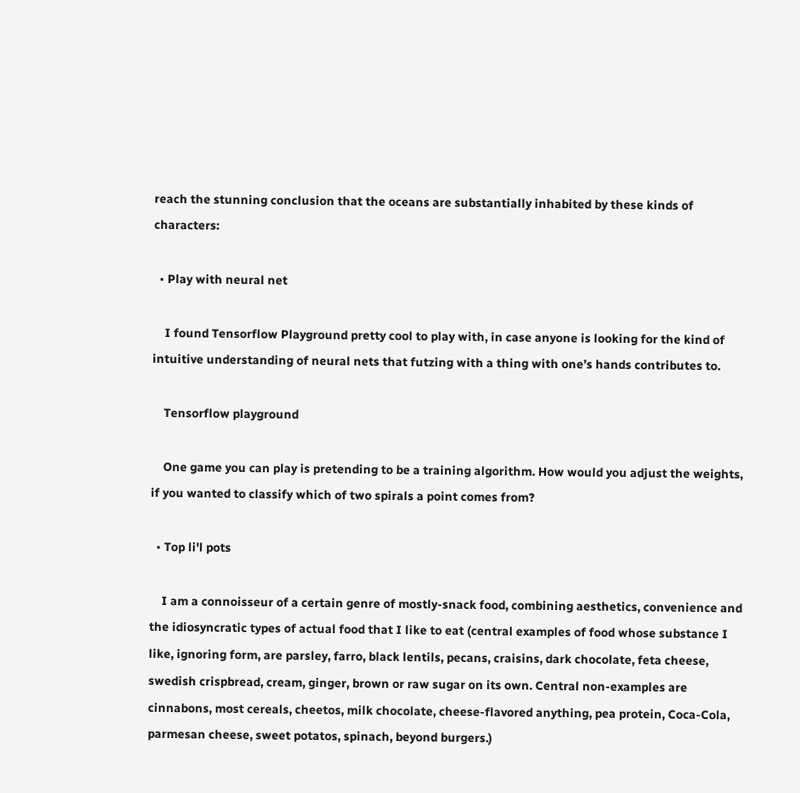reach the stunning conclusion that the oceans are substantially inhabited by these kinds of characters:

  • Play with neural net

    I found Tensorflow Playground pretty cool to play with, in case anyone is looking for the kind of intuitive understanding of neural nets that futzing with a thing with one’s hands contributes to.

    Tensorflow playground

    One game you can play is pretending to be a training algorithm. How would you adjust the weights, if you wanted to classify which of two spirals a point comes from?

  • Top li'l pots

    I am a connoisseur of a certain genre of mostly-snack food, combining aesthetics, convenience and the idiosyncratic types of actual food that I like to eat (central examples of food whose substance I like, ignoring form, are parsley, farro, black lentils, pecans, craisins, dark chocolate, feta cheese, swedish crispbread, cream, ginger, brown or raw sugar on its own. Central non-examples are cinnabons, most cereals, cheetos, milk chocolate, cheese-flavored anything, pea protein, Coca-Cola, parmesan cheese, sweet potatos, spinach, beyond burgers.)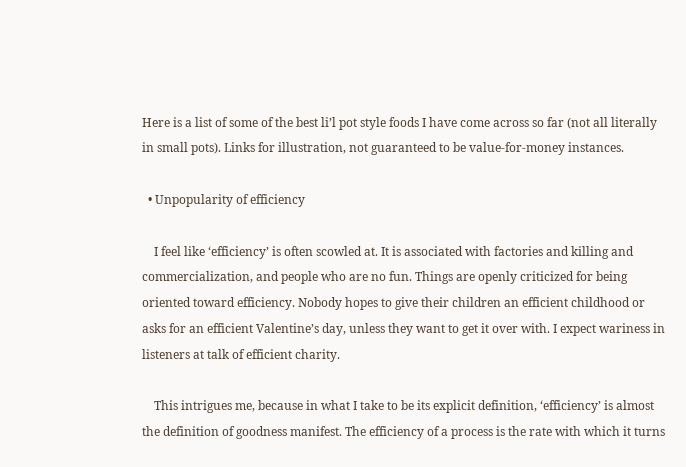Here is a list of some of the best li’l pot style foods I have come across so far (not all literally in small pots). Links for illustration, not guaranteed to be value-for-money instances.

  • Unpopularity of efficiency

    I feel like ‘efficiency’ is often scowled at. It is associated with factories and killing and commercialization, and people who are no fun. Things are openly criticized for being oriented toward efficiency. Nobody hopes to give their children an efficient childhood or asks for an efficient Valentine’s day, unless they want to get it over with. I expect wariness in listeners at talk of efficient charity.

    This intrigues me, because in what I take to be its explicit definition, ‘efficiency’ is almost the definition of goodness manifest. The efficiency of a process is the rate with which it turns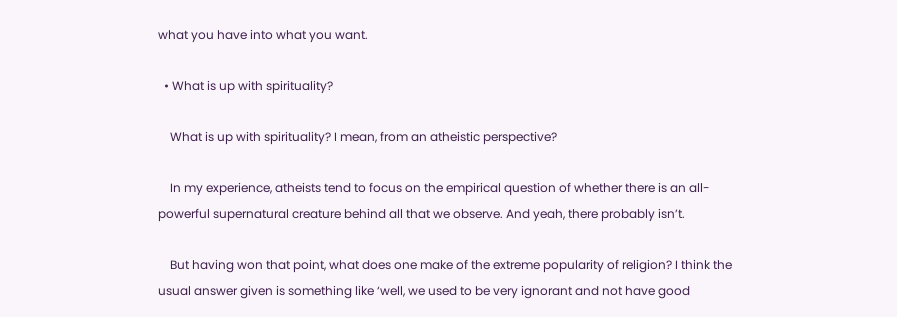what you have into what you want.

  • What is up with spirituality?

    What is up with spirituality? I mean, from an atheistic perspective?

    In my experience, atheists tend to focus on the empirical question of whether there is an all-powerful supernatural creature behind all that we observe. And yeah, there probably isn’t.

    But having won that point, what does one make of the extreme popularity of religion? I think the usual answer given is something like ‘well, we used to be very ignorant and not have good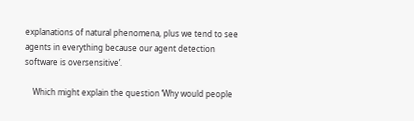explanations of natural phenomena, plus we tend to see agents in everything because our agent detection software is oversensitive’.

    Which might explain the question ‘Why would people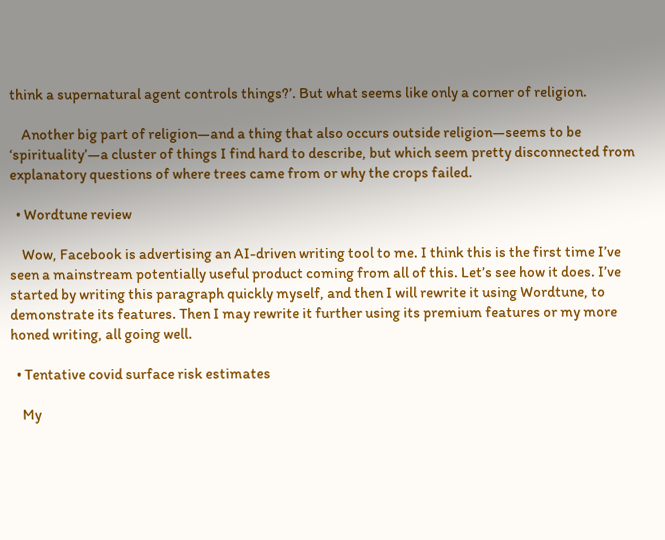think a supernatural agent controls things?’. But what seems like only a corner of religion.

    Another big part of religion—and a thing that also occurs outside religion—seems to be ‘spirituality’—a cluster of things I find hard to describe, but which seem pretty disconnected from explanatory questions of where trees came from or why the crops failed.

  • Wordtune review

    Wow, Facebook is advertising an AI-driven writing tool to me. I think this is the first time I’ve seen a mainstream potentially useful product coming from all of this. Let’s see how it does. I’ve started by writing this paragraph quickly myself, and then I will rewrite it using Wordtune, to demonstrate its features. Then I may rewrite it further using its premium features or my more honed writing, all going well.

  • Tentative covid surface risk estimates

    My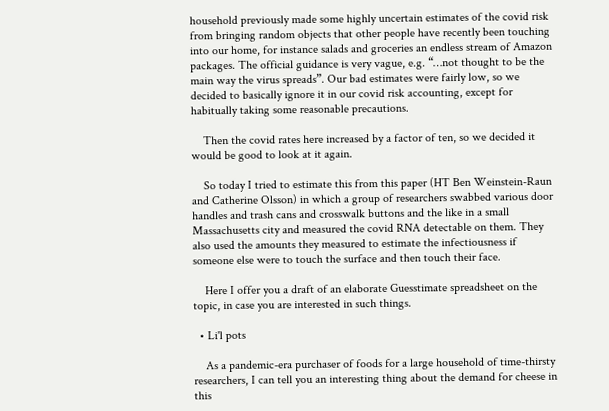household previously made some highly uncertain estimates of the covid risk from bringing random objects that other people have recently been touching into our home, for instance salads and groceries an endless stream of Amazon packages. The official guidance is very vague, e.g. “…not thought to be the main way the virus spreads”. Our bad estimates were fairly low, so we decided to basically ignore it in our covid risk accounting, except for habitually taking some reasonable precautions.

    Then the covid rates here increased by a factor of ten, so we decided it would be good to look at it again.

    So today I tried to estimate this from this paper (HT Ben Weinstein-Raun and Catherine Olsson) in which a group of researchers swabbed various door handles and trash cans and crosswalk buttons and the like in a small Massachusetts city and measured the covid RNA detectable on them. They also used the amounts they measured to estimate the infectiousness if someone else were to touch the surface and then touch their face.

    Here I offer you a draft of an elaborate Guesstimate spreadsheet on the topic, in case you are interested in such things.

  • Li'l pots

    As a pandemic-era purchaser of foods for a large household of time-thirsty researchers, I can tell you an interesting thing about the demand for cheese in this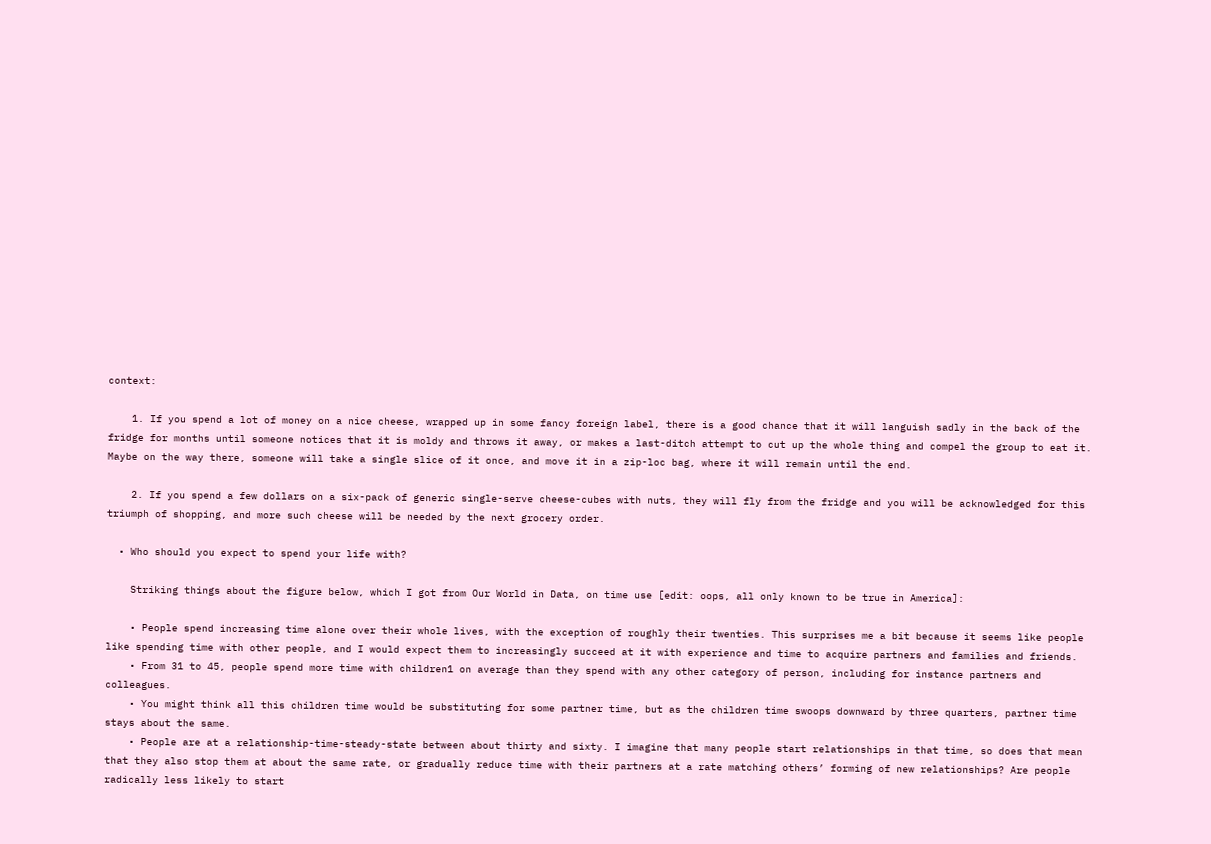context:

    1. If you spend a lot of money on a nice cheese, wrapped up in some fancy foreign label, there is a good chance that it will languish sadly in the back of the fridge for months until someone notices that it is moldy and throws it away, or makes a last-ditch attempt to cut up the whole thing and compel the group to eat it. Maybe on the way there, someone will take a single slice of it once, and move it in a zip-loc bag, where it will remain until the end.

    2. If you spend a few dollars on a six-pack of generic single-serve cheese-cubes with nuts, they will fly from the fridge and you will be acknowledged for this triumph of shopping, and more such cheese will be needed by the next grocery order.

  • Who should you expect to spend your life with?

    Striking things about the figure below, which I got from Our World in Data, on time use [edit: oops, all only known to be true in America]:

    • People spend increasing time alone over their whole lives, with the exception of roughly their twenties. This surprises me a bit because it seems like people like spending time with other people, and I would expect them to increasingly succeed at it with experience and time to acquire partners and families and friends.
    • From 31 to 45, people spend more time with children1 on average than they spend with any other category of person, including for instance partners and colleagues.
    • You might think all this children time would be substituting for some partner time, but as the children time swoops downward by three quarters, partner time stays about the same.
    • People are at a relationship-time-steady-state between about thirty and sixty. I imagine that many people start relationships in that time, so does that mean that they also stop them at about the same rate, or gradually reduce time with their partners at a rate matching others’ forming of new relationships? Are people radically less likely to start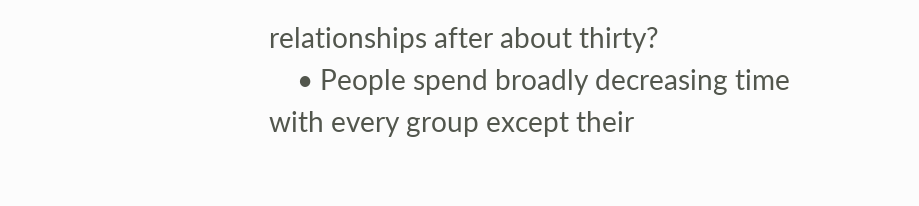relationships after about thirty?
    • People spend broadly decreasing time with every group except their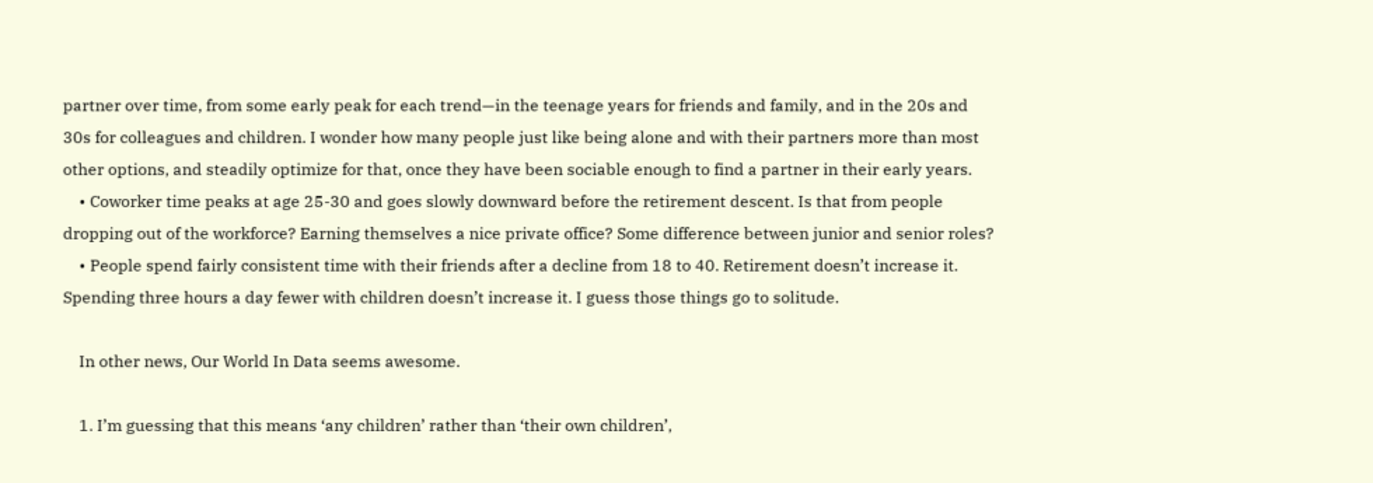partner over time, from some early peak for each trend—in the teenage years for friends and family, and in the 20s and 30s for colleagues and children. I wonder how many people just like being alone and with their partners more than most other options, and steadily optimize for that, once they have been sociable enough to find a partner in their early years.
    • Coworker time peaks at age 25-30 and goes slowly downward before the retirement descent. Is that from people dropping out of the workforce? Earning themselves a nice private office? Some difference between junior and senior roles?
    • People spend fairly consistent time with their friends after a decline from 18 to 40. Retirement doesn’t increase it. Spending three hours a day fewer with children doesn’t increase it. I guess those things go to solitude.

    In other news, Our World In Data seems awesome.

    1. I’m guessing that this means ‘any children’ rather than ‘their own children’,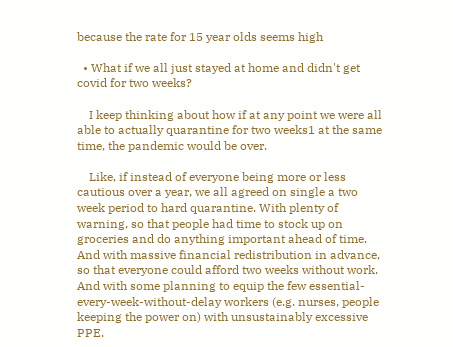because the rate for 15 year olds seems high

  • What if we all just stayed at home and didn't get covid for two weeks?

    I keep thinking about how if at any point we were all able to actually quarantine for two weeks1 at the same time, the pandemic would be over.

    Like, if instead of everyone being more or less cautious over a year, we all agreed on single a two week period to hard quarantine. With plenty of warning, so that people had time to stock up on groceries and do anything important ahead of time. And with massive financial redistribution in advance, so that everyone could afford two weeks without work. And with some planning to equip the few essential-every-week-without-delay workers (e.g. nurses, people keeping the power on) with unsustainably excessive PPE.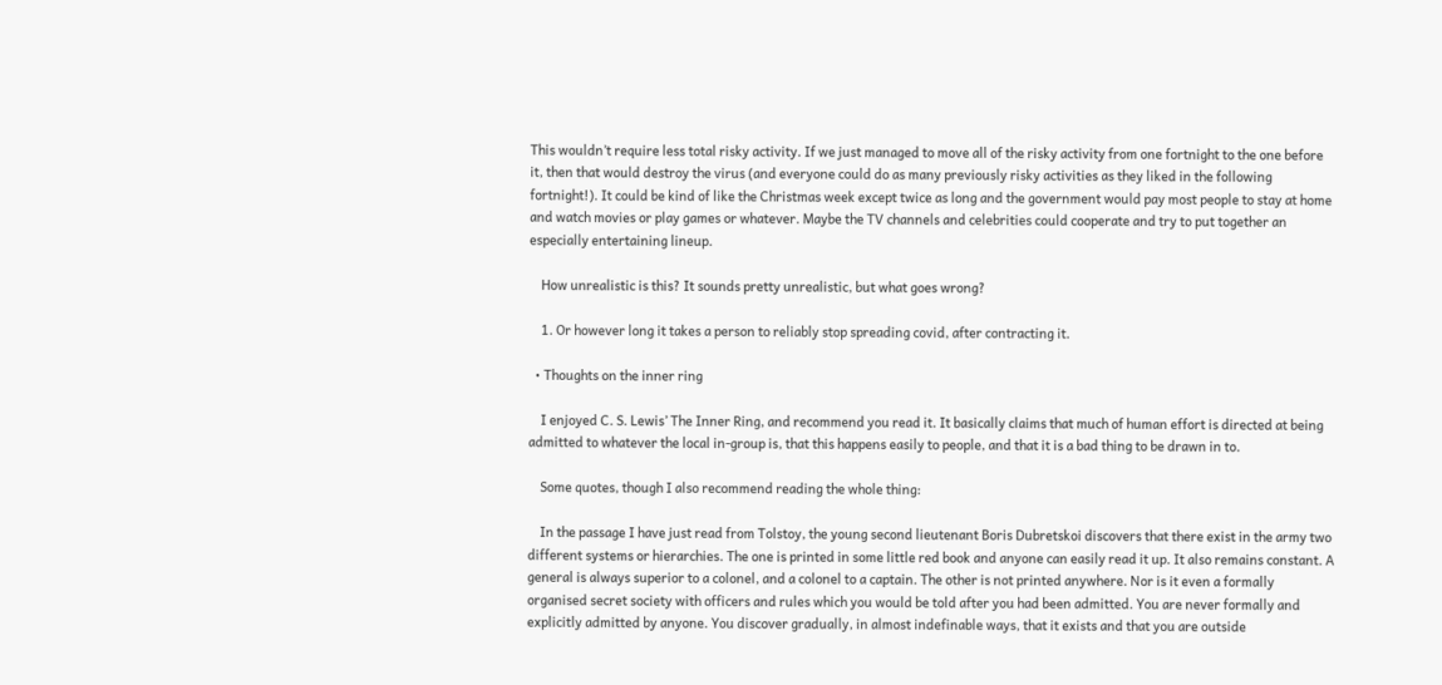This wouldn’t require less total risky activity. If we just managed to move all of the risky activity from one fortnight to the one before it, then that would destroy the virus (and everyone could do as many previously risky activities as they liked in the following fortnight!). It could be kind of like the Christmas week except twice as long and the government would pay most people to stay at home and watch movies or play games or whatever. Maybe the TV channels and celebrities could cooperate and try to put together an especially entertaining lineup.

    How unrealistic is this? It sounds pretty unrealistic, but what goes wrong?

    1. Or however long it takes a person to reliably stop spreading covid, after contracting it.

  • Thoughts on the inner ring

    I enjoyed C. S. Lewis’ The Inner Ring, and recommend you read it. It basically claims that much of human effort is directed at being admitted to whatever the local in-group is, that this happens easily to people, and that it is a bad thing to be drawn in to.

    Some quotes, though I also recommend reading the whole thing:

    In the passage I have just read from Tolstoy, the young second lieutenant Boris Dubretskoi discovers that there exist in the army two different systems or hierarchies. The one is printed in some little red book and anyone can easily read it up. It also remains constant. A general is always superior to a colonel, and a colonel to a captain. The other is not printed anywhere. Nor is it even a formally organised secret society with officers and rules which you would be told after you had been admitted. You are never formally and explicitly admitted by anyone. You discover gradually, in almost indefinable ways, that it exists and that you are outside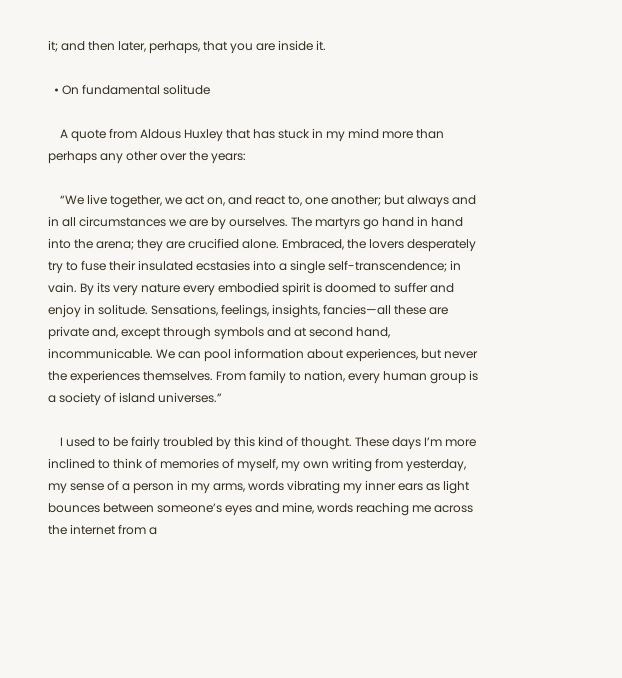it; and then later, perhaps, that you are inside it.

  • On fundamental solitude

    A quote from Aldous Huxley that has stuck in my mind more than perhaps any other over the years:

    “We live together, we act on, and react to, one another; but always and in all circumstances we are by ourselves. The martyrs go hand in hand into the arena; they are crucified alone. Embraced, the lovers desperately try to fuse their insulated ecstasies into a single self-transcendence; in vain. By its very nature every embodied spirit is doomed to suffer and enjoy in solitude. Sensations, feelings, insights, fancies—all these are private and, except through symbols and at second hand, incommunicable. We can pool information about experiences, but never the experiences themselves. From family to nation, every human group is a society of island universes.”

    I used to be fairly troubled by this kind of thought. These days I’m more inclined to think of memories of myself, my own writing from yesterday, my sense of a person in my arms, words vibrating my inner ears as light bounces between someone’s eyes and mine, words reaching me across the internet from a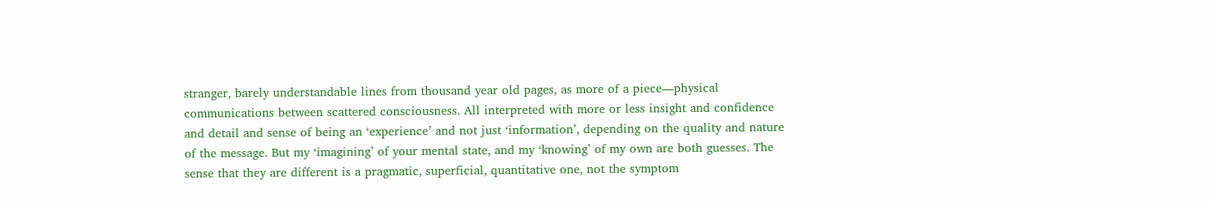stranger, barely understandable lines from thousand year old pages, as more of a piece—physical communications between scattered consciousness. All interpreted with more or less insight and confidence and detail and sense of being an ‘experience’ and not just ‘information’, depending on the quality and nature of the message. But my ‘imagining’ of your mental state, and my ‘knowing’ of my own are both guesses. The sense that they are different is a pragmatic, superficial, quantitative one, not the symptom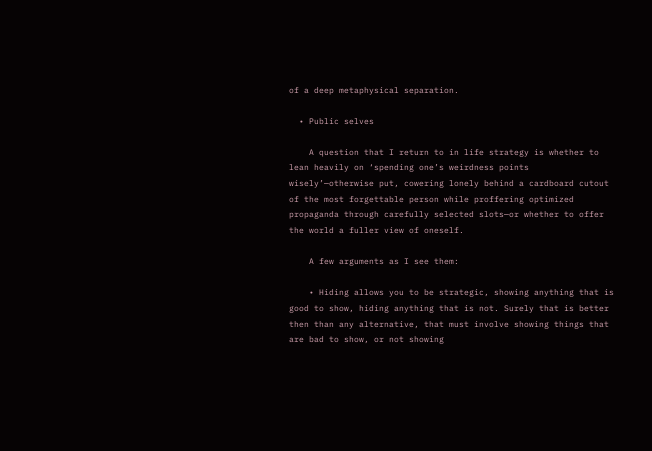of a deep metaphysical separation.

  • Public selves

    A question that I return to in life strategy is whether to lean heavily on ‘spending one’s weirdness points wisely’—otherwise put, cowering lonely behind a cardboard cutout of the most forgettable person while proffering optimized propaganda through carefully selected slots—or whether to offer the world a fuller view of oneself.

    A few arguments as I see them:

    • Hiding allows you to be strategic, showing anything that is good to show, hiding anything that is not. Surely that is better then than any alternative, that must involve showing things that are bad to show, or not showing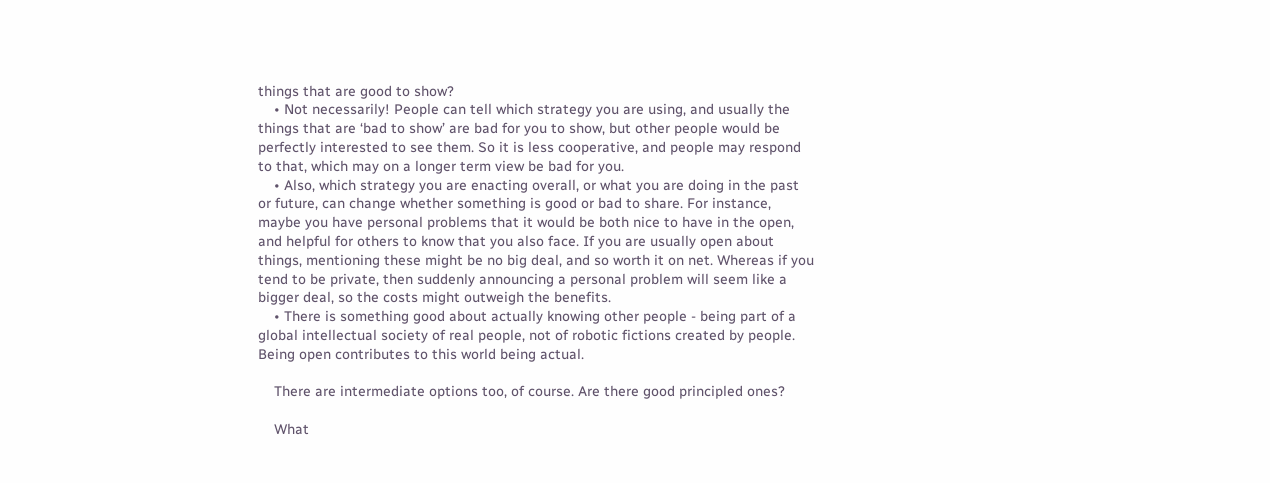things that are good to show?
    • Not necessarily! People can tell which strategy you are using, and usually the things that are ‘bad to show’ are bad for you to show, but other people would be perfectly interested to see them. So it is less cooperative, and people may respond to that, which may on a longer term view be bad for you.
    • Also, which strategy you are enacting overall, or what you are doing in the past or future, can change whether something is good or bad to share. For instance, maybe you have personal problems that it would be both nice to have in the open, and helpful for others to know that you also face. If you are usually open about things, mentioning these might be no big deal, and so worth it on net. Whereas if you tend to be private, then suddenly announcing a personal problem will seem like a bigger deal, so the costs might outweigh the benefits.
    • There is something good about actually knowing other people - being part of a global intellectual society of real people, not of robotic fictions created by people. Being open contributes to this world being actual.

    There are intermediate options too, of course. Are there good principled ones?

    What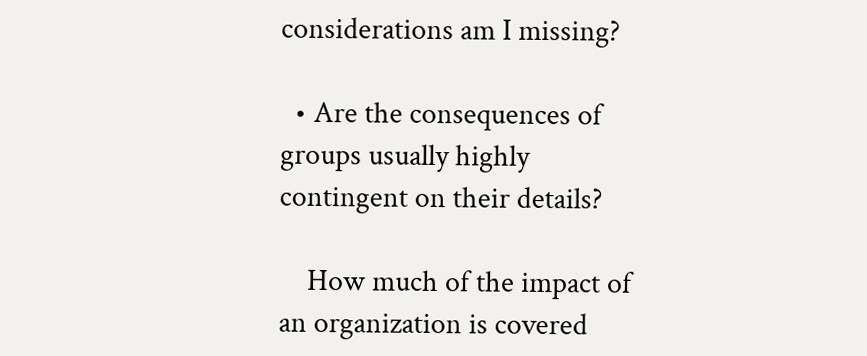considerations am I missing?

  • Are the consequences of groups usually highly contingent on their details?

    How much of the impact of an organization is covered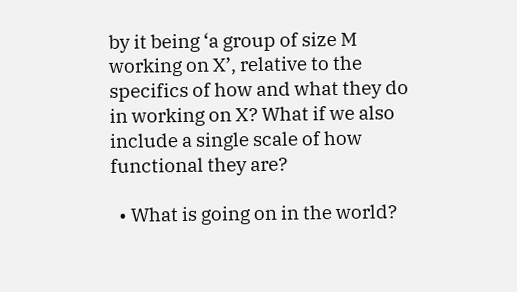by it being ‘a group of size M working on X’, relative to the specifics of how and what they do in working on X? What if we also include a single scale of how functional they are?

  • What is going on in the world?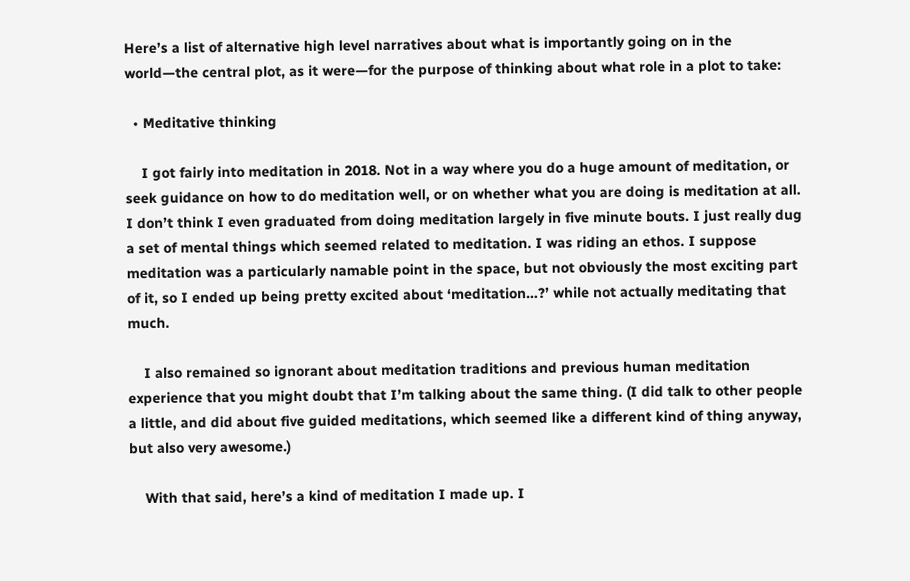Here’s a list of alternative high level narratives about what is importantly going on in the world—the central plot, as it were—for the purpose of thinking about what role in a plot to take:

  • Meditative thinking

    I got fairly into meditation in 2018. Not in a way where you do a huge amount of meditation, or seek guidance on how to do meditation well, or on whether what you are doing is meditation at all. I don’t think I even graduated from doing meditation largely in five minute bouts. I just really dug a set of mental things which seemed related to meditation. I was riding an ethos. I suppose meditation was a particularly namable point in the space, but not obviously the most exciting part of it, so I ended up being pretty excited about ‘meditation…?’ while not actually meditating that much.

    I also remained so ignorant about meditation traditions and previous human meditation experience that you might doubt that I’m talking about the same thing. (I did talk to other people a little, and did about five guided meditations, which seemed like a different kind of thing anyway, but also very awesome.)

    With that said, here’s a kind of meditation I made up. I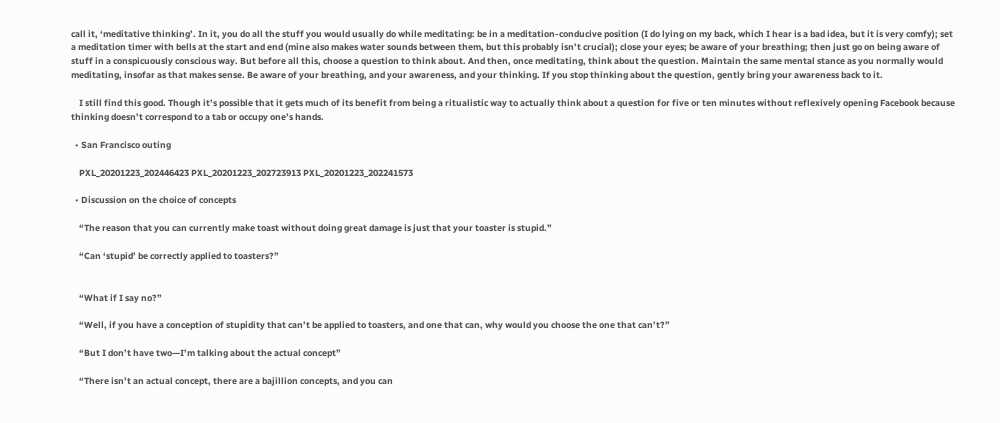call it, ‘meditative thinking’. In it, you do all the stuff you would usually do while meditating: be in a meditation-conducive position (I do lying on my back, which I hear is a bad idea, but it is very comfy); set a meditation timer with bells at the start and end (mine also makes water sounds between them, but this probably isn’t crucial); close your eyes; be aware of your breathing; then just go on being aware of stuff in a conspicuously conscious way. But before all this, choose a question to think about. And then, once meditating, think about the question. Maintain the same mental stance as you normally would meditating, insofar as that makes sense. Be aware of your breathing, and your awareness, and your thinking. If you stop thinking about the question, gently bring your awareness back to it.

    I still find this good. Though it’s possible that it gets much of its benefit from being a ritualistic way to actually think about a question for five or ten minutes without reflexively opening Facebook because thinking doesn’t correspond to a tab or occupy one’s hands.

  • San Francisco outing

    PXL_20201223_202446423 PXL_20201223_202723913 PXL_20201223_202241573

  • Discussion on the choice of concepts

    “The reason that you can currently make toast without doing great damage is just that your toaster is stupid.”

    “Can ‘stupid’ be correctly applied to toasters?”


    “What if I say no?”

    “Well, if you have a conception of stupidity that can’t be applied to toasters, and one that can, why would you choose the one that can’t?”

    “But I don’t have two—I’m talking about the actual concept”

    “There isn’t an actual concept, there are a bajillion concepts, and you can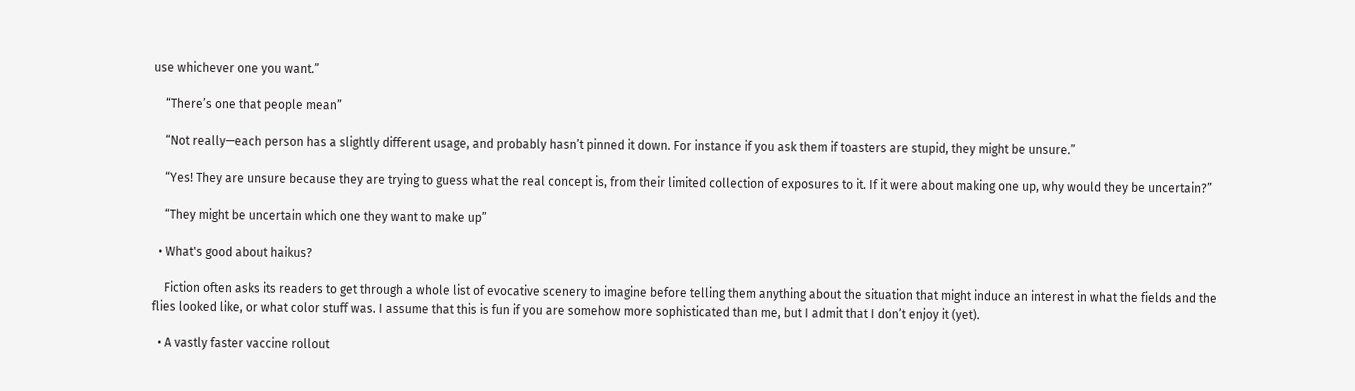use whichever one you want.”

    “There’s one that people mean”

    “Not really—each person has a slightly different usage, and probably hasn’t pinned it down. For instance if you ask them if toasters are stupid, they might be unsure.”

    “Yes! They are unsure because they are trying to guess what the real concept is, from their limited collection of exposures to it. If it were about making one up, why would they be uncertain?”

    “They might be uncertain which one they want to make up”

  • What's good about haikus?

    Fiction often asks its readers to get through a whole list of evocative scenery to imagine before telling them anything about the situation that might induce an interest in what the fields and the flies looked like, or what color stuff was. I assume that this is fun if you are somehow more sophisticated than me, but I admit that I don’t enjoy it (yet).

  • A vastly faster vaccine rollout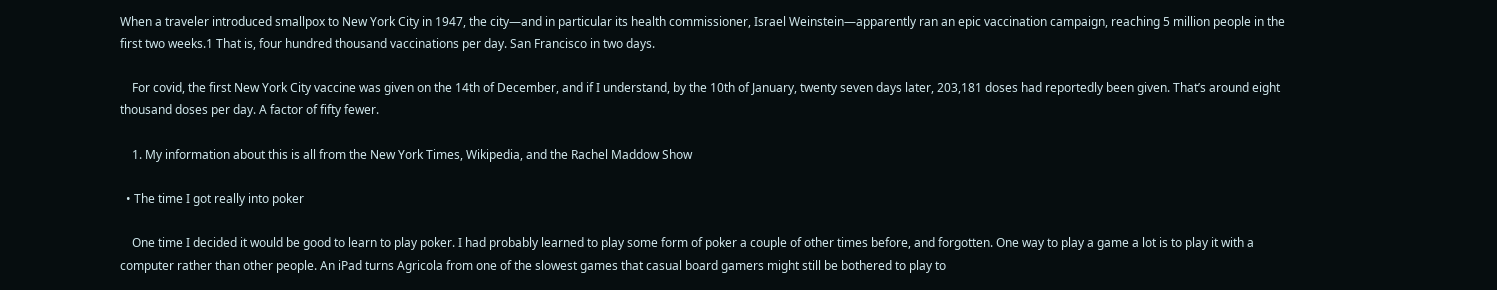When a traveler introduced smallpox to New York City in 1947, the city—and in particular its health commissioner, Israel Weinstein—apparently ran an epic vaccination campaign, reaching 5 million people in the first two weeks.1 That is, four hundred thousand vaccinations per day. San Francisco in two days.

    For covid, the first New York City vaccine was given on the 14th of December, and if I understand, by the 10th of January, twenty seven days later, 203,181 doses had reportedly been given. That’s around eight thousand doses per day. A factor of fifty fewer.

    1. My information about this is all from the New York Times, Wikipedia, and the Rachel Maddow Show

  • The time I got really into poker

    One time I decided it would be good to learn to play poker. I had probably learned to play some form of poker a couple of other times before, and forgotten. One way to play a game a lot is to play it with a computer rather than other people. An iPad turns Agricola from one of the slowest games that casual board gamers might still be bothered to play to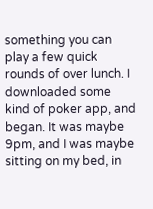something you can play a few quick rounds of over lunch. I downloaded some kind of poker app, and began. It was maybe 9pm, and I was maybe sitting on my bed, in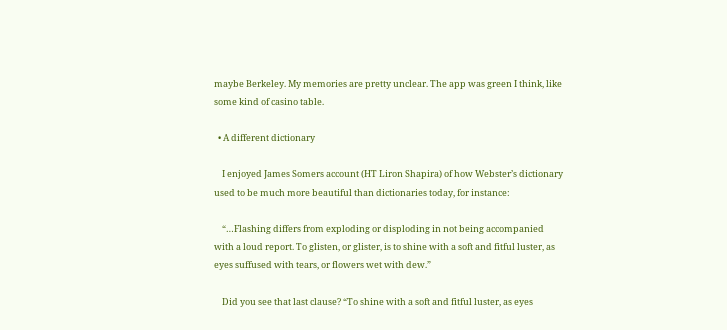maybe Berkeley. My memories are pretty unclear. The app was green I think, like some kind of casino table.

  • A different dictionary

    I enjoyed James Somers account (HT Liron Shapira) of how Webster’s dictionary used to be much more beautiful than dictionaries today, for instance:

    “…Flashing differs from exploding or disploding in not being accompanied with a loud report. To glisten, or glister, is to shine with a soft and fitful luster, as eyes suffused with tears, or flowers wet with dew.”

    Did you see that last clause? “To shine with a soft and fitful luster, as eyes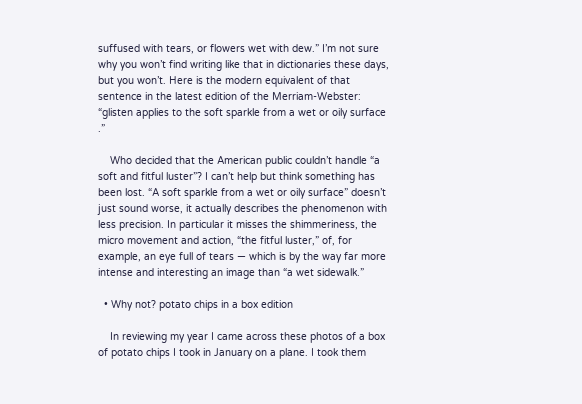suffused with tears, or flowers wet with dew.” I’m not sure why you won’t find writing like that in dictionaries these days, but you won’t. Here is the modern equivalent of that sentence in the latest edition of the Merriam-Webster: “glisten applies to the soft sparkle from a wet or oily surface .”

    Who decided that the American public couldn’t handle “a soft and fitful luster”? I can’t help but think something has been lost. “A soft sparkle from a wet or oily surface” doesn’t just sound worse, it actually describes the phenomenon with less precision. In particular it misses the shimmeriness, the micro movement and action, “the fitful luster,” of, for example, an eye full of tears — which is by the way far more intense and interesting an image than “a wet sidewalk.”

  • Why not? potato chips in a box edition

    In reviewing my year I came across these photos of a box of potato chips I took in January on a plane. I took them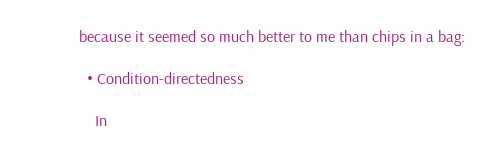because it seemed so much better to me than chips in a bag:

  • Condition-directedness

    In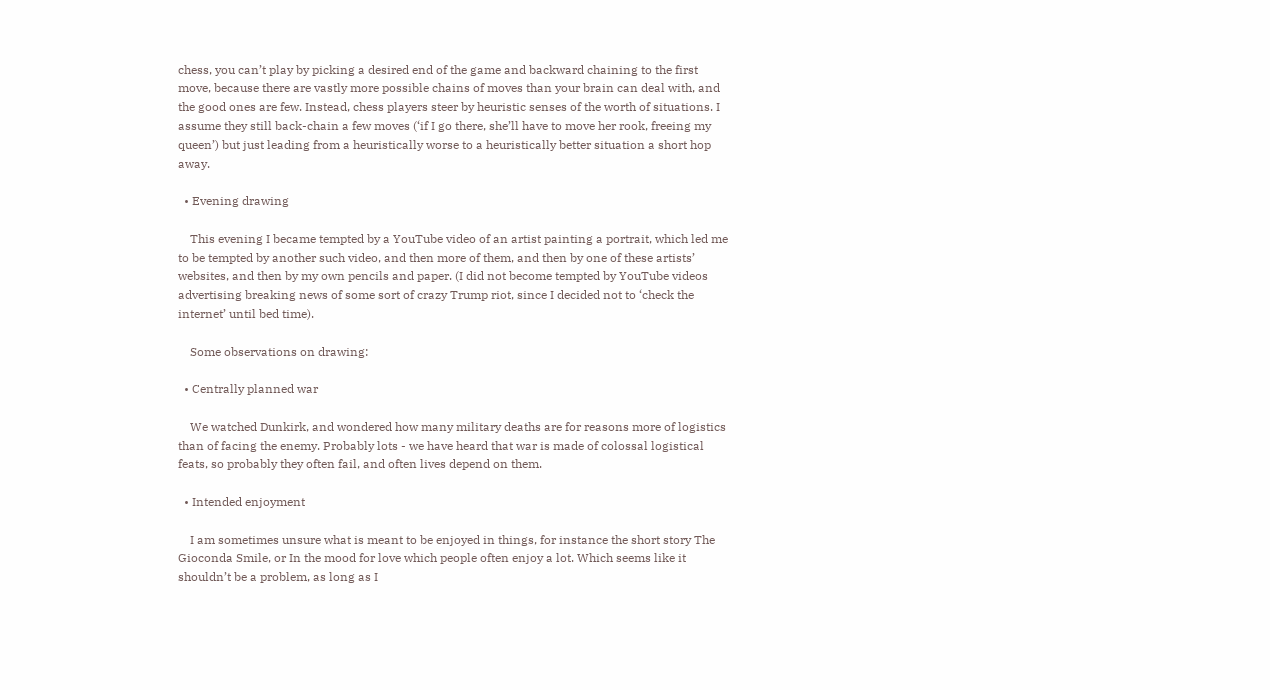chess, you can’t play by picking a desired end of the game and backward chaining to the first move, because there are vastly more possible chains of moves than your brain can deal with, and the good ones are few. Instead, chess players steer by heuristic senses of the worth of situations. I assume they still back-chain a few moves (‘if I go there, she’ll have to move her rook, freeing my queen’) but just leading from a heuristically worse to a heuristically better situation a short hop away.

  • Evening drawing

    This evening I became tempted by a YouTube video of an artist painting a portrait, which led me to be tempted by another such video, and then more of them, and then by one of these artists’ websites, and then by my own pencils and paper. (I did not become tempted by YouTube videos advertising breaking news of some sort of crazy Trump riot, since I decided not to ‘check the internet’ until bed time).

    Some observations on drawing:

  • Centrally planned war

    We watched Dunkirk, and wondered how many military deaths are for reasons more of logistics than of facing the enemy. Probably lots - we have heard that war is made of colossal logistical feats, so probably they often fail, and often lives depend on them.

  • Intended enjoyment

    I am sometimes unsure what is meant to be enjoyed in things, for instance the short story The Gioconda Smile, or In the mood for love which people often enjoy a lot. Which seems like it shouldn’t be a problem, as long as I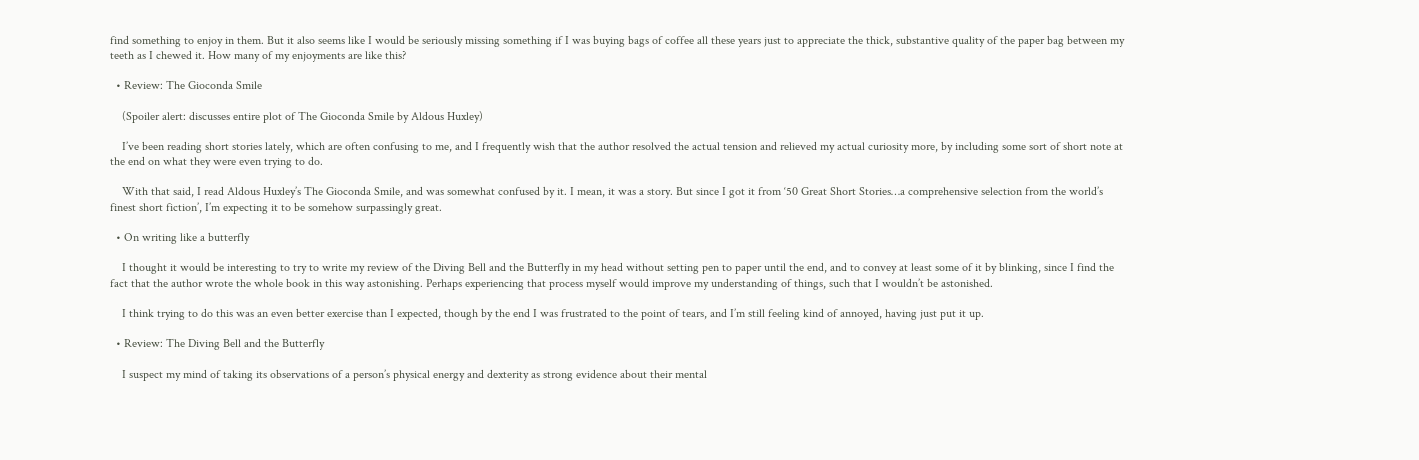find something to enjoy in them. But it also seems like I would be seriously missing something if I was buying bags of coffee all these years just to appreciate the thick, substantive quality of the paper bag between my teeth as I chewed it. How many of my enjoyments are like this?

  • Review: The Gioconda Smile

    (Spoiler alert: discusses entire plot of The Gioconda Smile by Aldous Huxley)

    I’ve been reading short stories lately, which are often confusing to me, and I frequently wish that the author resolved the actual tension and relieved my actual curiosity more, by including some sort of short note at the end on what they were even trying to do.

    With that said, I read Aldous Huxley’s The Gioconda Smile, and was somewhat confused by it. I mean, it was a story. But since I got it from ‘50 Great Short Stories…a comprehensive selection from the world’s finest short fiction’, I’m expecting it to be somehow surpassingly great.

  • On writing like a butterfly

    I thought it would be interesting to try to write my review of the Diving Bell and the Butterfly in my head without setting pen to paper until the end, and to convey at least some of it by blinking, since I find the fact that the author wrote the whole book in this way astonishing. Perhaps experiencing that process myself would improve my understanding of things, such that I wouldn’t be astonished.

    I think trying to do this was an even better exercise than I expected, though by the end I was frustrated to the point of tears, and I’m still feeling kind of annoyed, having just put it up.

  • Review: The Diving Bell and the Butterfly

    I suspect my mind of taking its observations of a person’s physical energy and dexterity as strong evidence about their mental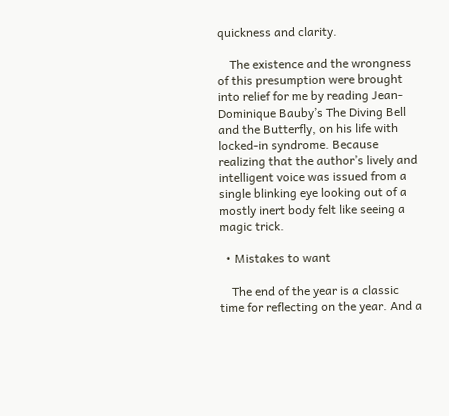quickness and clarity.

    The existence and the wrongness of this presumption were brought into relief for me by reading Jean-Dominique Bauby’s The Diving Bell and the Butterfly, on his life with locked-in syndrome. Because realizing that the author’s lively and intelligent voice was issued from a single blinking eye looking out of a mostly inert body felt like seeing a magic trick.

  • Mistakes to want

    The end of the year is a classic time for reflecting on the year. And a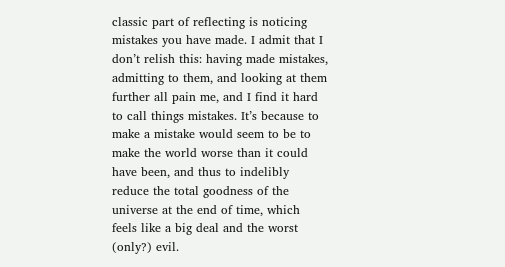classic part of reflecting is noticing mistakes you have made. I admit that I don’t relish this: having made mistakes, admitting to them, and looking at them further all pain me, and I find it hard to call things mistakes. It’s because to make a mistake would seem to be to make the world worse than it could have been, and thus to indelibly reduce the total goodness of the universe at the end of time, which feels like a big deal and the worst (only?) evil.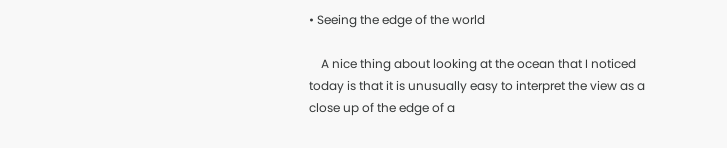• Seeing the edge of the world

    A nice thing about looking at the ocean that I noticed today is that it is unusually easy to interpret the view as a close up of the edge of a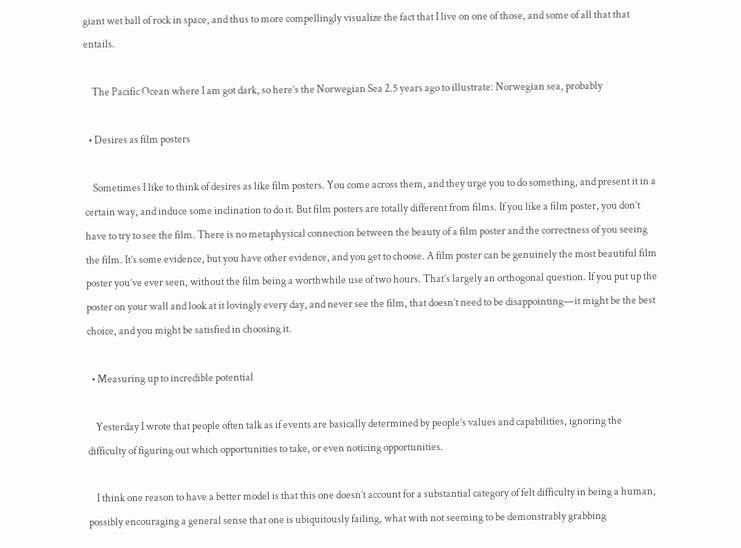giant wet ball of rock in space, and thus to more compellingly visualize the fact that I live on one of those, and some of all that that entails.

    The Pacific Ocean where I am got dark, so here’s the Norwegian Sea 2.5 years ago to illustrate: Norwegian sea, probably

  • Desires as film posters

    Sometimes I like to think of desires as like film posters. You come across them, and they urge you to do something, and present it in a certain way, and induce some inclination to do it. But film posters are totally different from films. If you like a film poster, you don’t have to try to see the film. There is no metaphysical connection between the beauty of a film poster and the correctness of you seeing the film. It’s some evidence, but you have other evidence, and you get to choose. A film poster can be genuinely the most beautiful film poster you’ve ever seen, without the film being a worthwhile use of two hours. That’s largely an orthogonal question. If you put up the poster on your wall and look at it lovingly every day, and never see the film, that doesn’t need to be disappointing—it might be the best choice, and you might be satisfied in choosing it.

  • Measuring up to incredible potential

    Yesterday I wrote that people often talk as if events are basically determined by people’s values and capabilities, ignoring the difficulty of figuring out which opportunities to take, or even noticing opportunities.

    I think one reason to have a better model is that this one doesn’t account for a substantial category of felt difficulty in being a human, possibly encouraging a general sense that one is ubiquitously failing, what with not seeming to be demonstrably grabbing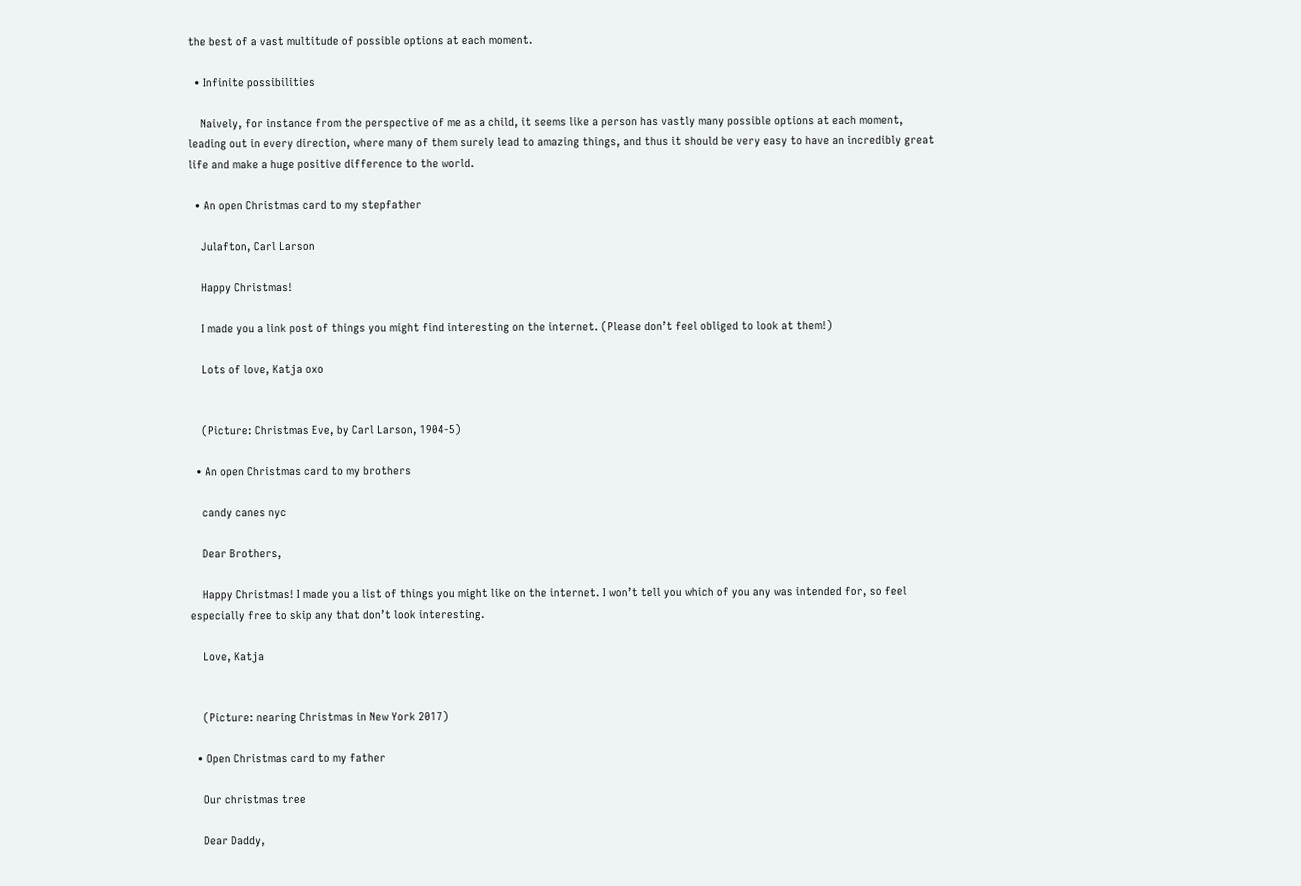the best of a vast multitude of possible options at each moment.

  • Infinite possibilities

    Naively, for instance from the perspective of me as a child, it seems like a person has vastly many possible options at each moment, leading out in every direction, where many of them surely lead to amazing things, and thus it should be very easy to have an incredibly great life and make a huge positive difference to the world.

  • An open Christmas card to my stepfather

    Julafton, Carl Larson

    Happy Christmas!

    I made you a link post of things you might find interesting on the internet. (Please don’t feel obliged to look at them!)

    Lots of love, Katja oxo


    (Picture: Christmas Eve, by Carl Larson, 1904-5)

  • An open Christmas card to my brothers

    candy canes nyc

    Dear Brothers,

    Happy Christmas! I made you a list of things you might like on the internet. I won’t tell you which of you any was intended for, so feel especially free to skip any that don’t look interesting.

    Love, Katja


    (Picture: nearing Christmas in New York 2017)

  • Open Christmas card to my father

    Our christmas tree

    Dear Daddy,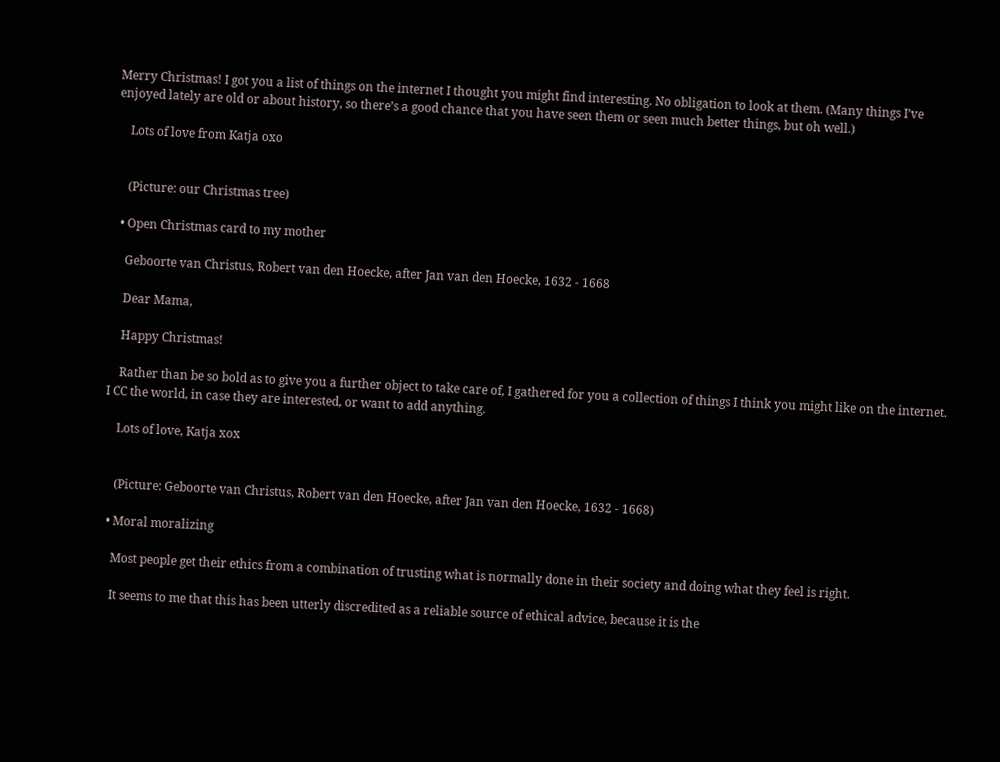Merry Christmas! I got you a list of things on the internet I thought you might find interesting. No obligation to look at them. (Many things I’ve enjoyed lately are old or about history, so there’s a good chance that you have seen them or seen much better things, but oh well.)

    Lots of love from Katja oxo


    (Picture: our Christmas tree)

  • Open Christmas card to my mother

    Geboorte van Christus, Robert van den Hoecke, after Jan van den Hoecke, 1632 - 1668

    Dear Mama,

    Happy Christmas!

    Rather than be so bold as to give you a further object to take care of, I gathered for you a collection of things I think you might like on the internet. I CC the world, in case they are interested, or want to add anything.

    Lots of love, Katja xox


    (Picture: Geboorte van Christus, Robert van den Hoecke, after Jan van den Hoecke, 1632 - 1668)

  • Moral moralizing

    Most people get their ethics from a combination of trusting what is normally done in their society and doing what they feel is right.

    It seems to me that this has been utterly discredited as a reliable source of ethical advice, because it is the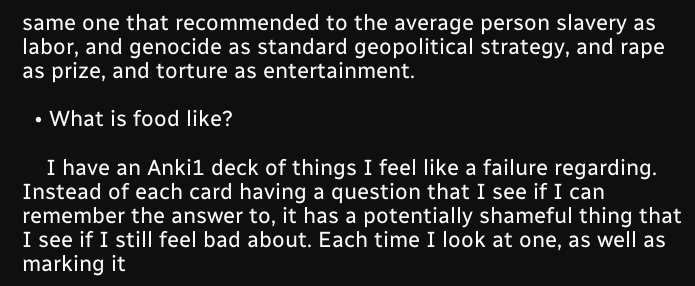same one that recommended to the average person slavery as labor, and genocide as standard geopolitical strategy, and rape as prize, and torture as entertainment.

  • What is food like?

    I have an Anki1 deck of things I feel like a failure regarding. Instead of each card having a question that I see if I can remember the answer to, it has a potentially shameful thing that I see if I still feel bad about. Each time I look at one, as well as marking it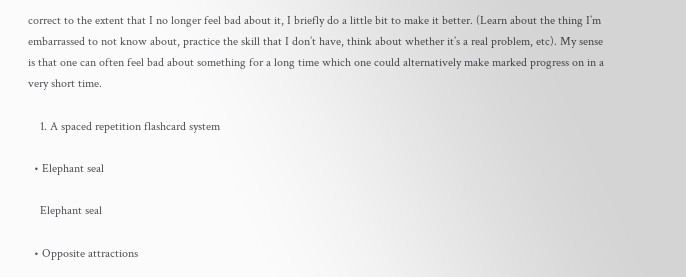correct to the extent that I no longer feel bad about it, I briefly do a little bit to make it better. (Learn about the thing I’m embarrassed to not know about, practice the skill that I don’t have, think about whether it’s a real problem, etc). My sense is that one can often feel bad about something for a long time which one could alternatively make marked progress on in a very short time.

    1. A spaced repetition flashcard system

  • Elephant seal

    Elephant seal

  • Opposite attractions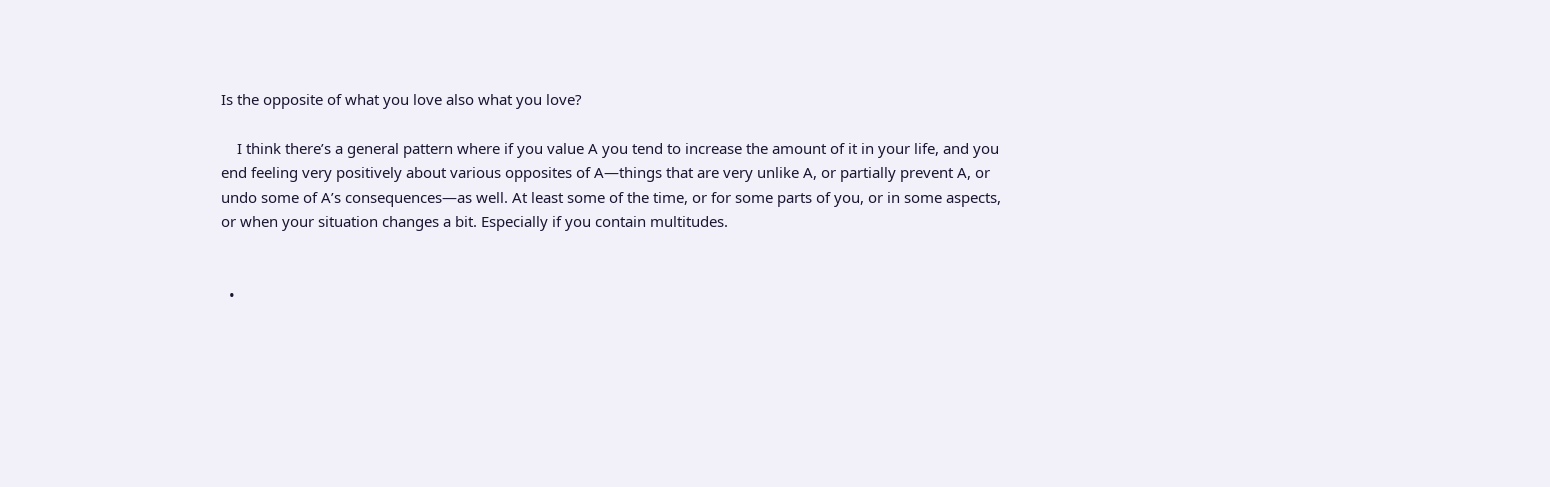Is the opposite of what you love also what you love?

    I think there’s a general pattern where if you value A you tend to increase the amount of it in your life, and you end feeling very positively about various opposites of A—things that are very unlike A, or partially prevent A, or undo some of A’s consequences—as well. At least some of the time, or for some parts of you, or in some aspects, or when your situation changes a bit. Especially if you contain multitudes.


  •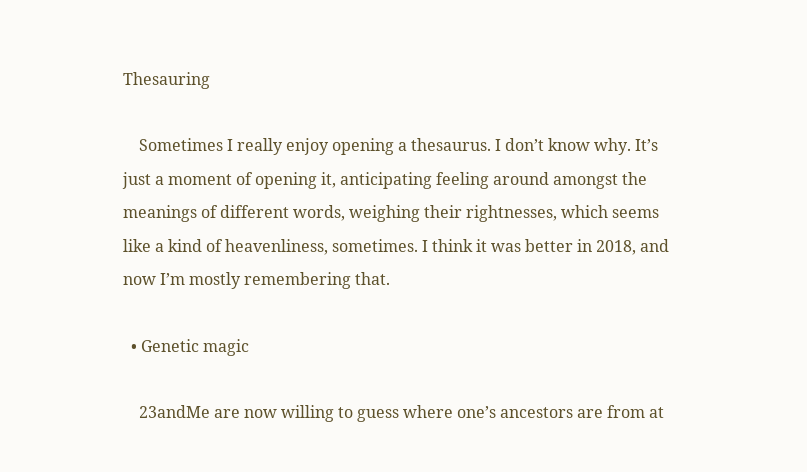Thesauring

    Sometimes I really enjoy opening a thesaurus. I don’t know why. It’s just a moment of opening it, anticipating feeling around amongst the meanings of different words, weighing their rightnesses, which seems like a kind of heavenliness, sometimes. I think it was better in 2018, and now I’m mostly remembering that.

  • Genetic magic

    23andMe are now willing to guess where one’s ancestors are from at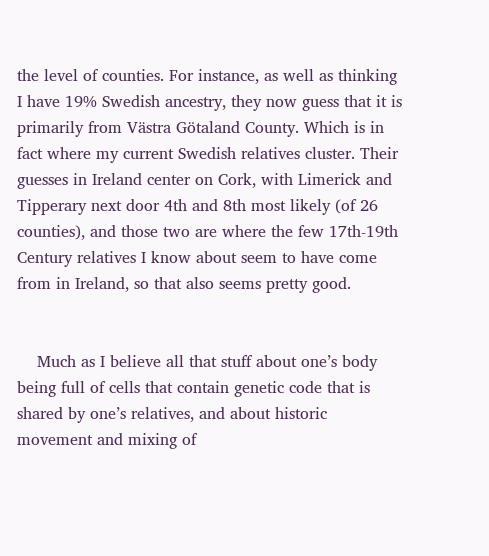the level of counties. For instance, as well as thinking I have 19% Swedish ancestry, they now guess that it is primarily from Västra Götaland County. Which is in fact where my current Swedish relatives cluster. Their guesses in Ireland center on Cork, with Limerick and Tipperary next door 4th and 8th most likely (of 26 counties), and those two are where the few 17th-19th Century relatives I know about seem to have come from in Ireland, so that also seems pretty good.


    Much as I believe all that stuff about one’s body being full of cells that contain genetic code that is shared by one’s relatives, and about historic movement and mixing of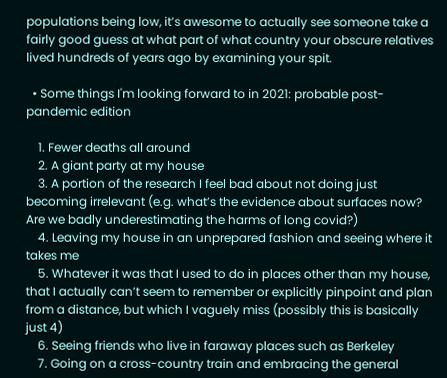populations being low, it’s awesome to actually see someone take a fairly good guess at what part of what country your obscure relatives lived hundreds of years ago by examining your spit.

  • Some things I'm looking forward to in 2021: probable post-pandemic edition

    1. Fewer deaths all around
    2. A giant party at my house
    3. A portion of the research I feel bad about not doing just becoming irrelevant (e.g. what’s the evidence about surfaces now? Are we badly underestimating the harms of long covid?)
    4. Leaving my house in an unprepared fashion and seeing where it takes me
    5. Whatever it was that I used to do in places other than my house, that I actually can’t seem to remember or explicitly pinpoint and plan from a distance, but which I vaguely miss (possibly this is basically just 4)
    6. Seeing friends who live in faraway places such as Berkeley
    7. Going on a cross-country train and embracing the general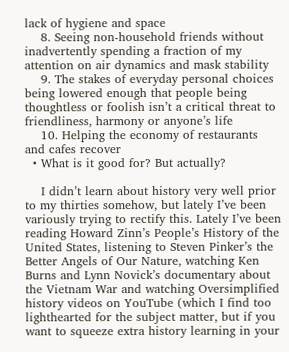lack of hygiene and space
    8. Seeing non-household friends without inadvertently spending a fraction of my attention on air dynamics and mask stability
    9. The stakes of everyday personal choices being lowered enough that people being thoughtless or foolish isn’t a critical threat to friendliness, harmony or anyone’s life
    10. Helping the economy of restaurants and cafes recover
  • What is it good for? But actually?

    I didn’t learn about history very well prior to my thirties somehow, but lately I’ve been variously trying to rectify this. Lately I’ve been reading Howard Zinn’s People’s History of the United States, listening to Steven Pinker’s the Better Angels of Our Nature, watching Ken Burns and Lynn Novick’s documentary about the Vietnam War and watching Oversimplified history videos on YouTube (which I find too lighthearted for the subject matter, but if you want to squeeze extra history learning in your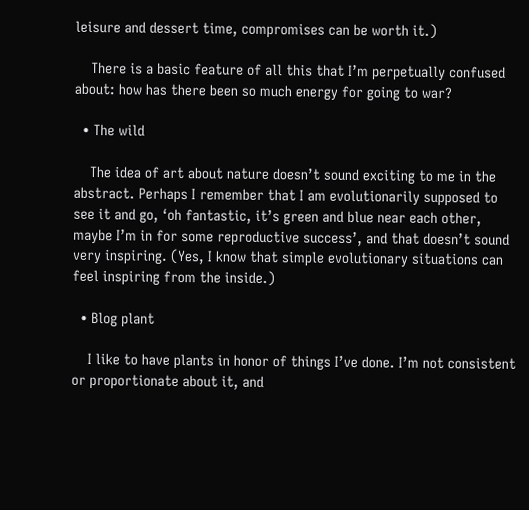leisure and dessert time, compromises can be worth it.)

    There is a basic feature of all this that I’m perpetually confused about: how has there been so much energy for going to war?

  • The wild

    The idea of art about nature doesn’t sound exciting to me in the abstract. Perhaps I remember that I am evolutionarily supposed to see it and go, ‘oh fantastic, it’s green and blue near each other, maybe I’m in for some reproductive success’, and that doesn’t sound very inspiring. (Yes, I know that simple evolutionary situations can feel inspiring from the inside.)

  • Blog plant

    I like to have plants in honor of things I’ve done. I’m not consistent or proportionate about it, and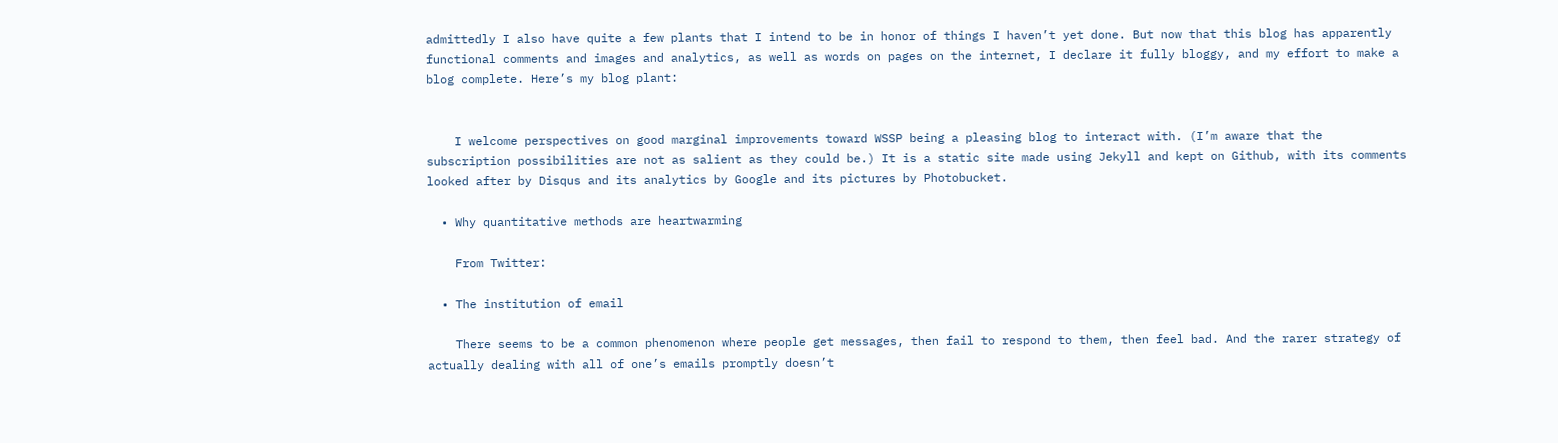admittedly I also have quite a few plants that I intend to be in honor of things I haven’t yet done. But now that this blog has apparently functional comments and images and analytics, as well as words on pages on the internet, I declare it fully bloggy, and my effort to make a blog complete. Here’s my blog plant:


    I welcome perspectives on good marginal improvements toward WSSP being a pleasing blog to interact with. (I’m aware that the subscription possibilities are not as salient as they could be.) It is a static site made using Jekyll and kept on Github, with its comments looked after by Disqus and its analytics by Google and its pictures by Photobucket.

  • Why quantitative methods are heartwarming

    From Twitter:

  • The institution of email

    There seems to be a common phenomenon where people get messages, then fail to respond to them, then feel bad. And the rarer strategy of actually dealing with all of one’s emails promptly doesn’t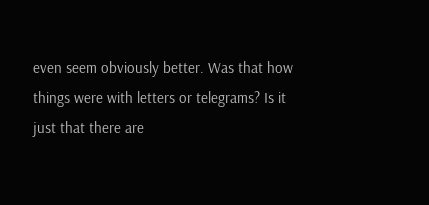even seem obviously better. Was that how things were with letters or telegrams? Is it just that there are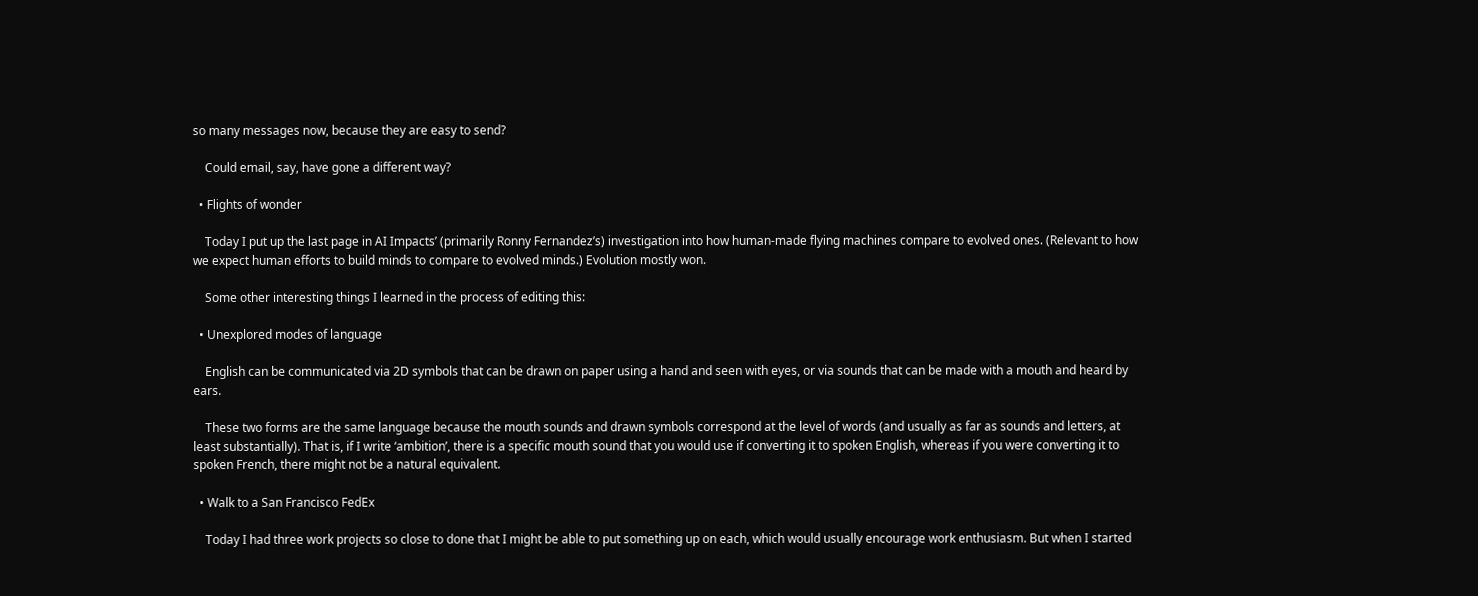so many messages now, because they are easy to send?

    Could email, say, have gone a different way?

  • Flights of wonder

    Today I put up the last page in AI Impacts’ (primarily Ronny Fernandez’s) investigation into how human-made flying machines compare to evolved ones. (Relevant to how we expect human efforts to build minds to compare to evolved minds.) Evolution mostly won.

    Some other interesting things I learned in the process of editing this:

  • Unexplored modes of language

    English can be communicated via 2D symbols that can be drawn on paper using a hand and seen with eyes, or via sounds that can be made with a mouth and heard by ears.

    These two forms are the same language because the mouth sounds and drawn symbols correspond at the level of words (and usually as far as sounds and letters, at least substantially). That is, if I write ‘ambition’, there is a specific mouth sound that you would use if converting it to spoken English, whereas if you were converting it to spoken French, there might not be a natural equivalent.

  • Walk to a San Francisco FedEx

    Today I had three work projects so close to done that I might be able to put something up on each, which would usually encourage work enthusiasm. But when I started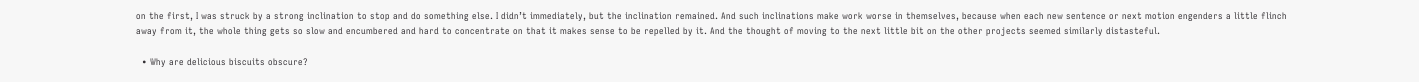on the first, I was struck by a strong inclination to stop and do something else. I didn’t immediately, but the inclination remained. And such inclinations make work worse in themselves, because when each new sentence or next motion engenders a little flinch away from it, the whole thing gets so slow and encumbered and hard to concentrate on that it makes sense to be repelled by it. And the thought of moving to the next little bit on the other projects seemed similarly distasteful.

  • Why are delicious biscuits obscure?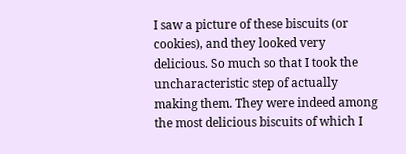I saw a picture of these biscuits (or cookies), and they looked very delicious. So much so that I took the uncharacteristic step of actually making them. They were indeed among the most delicious biscuits of which I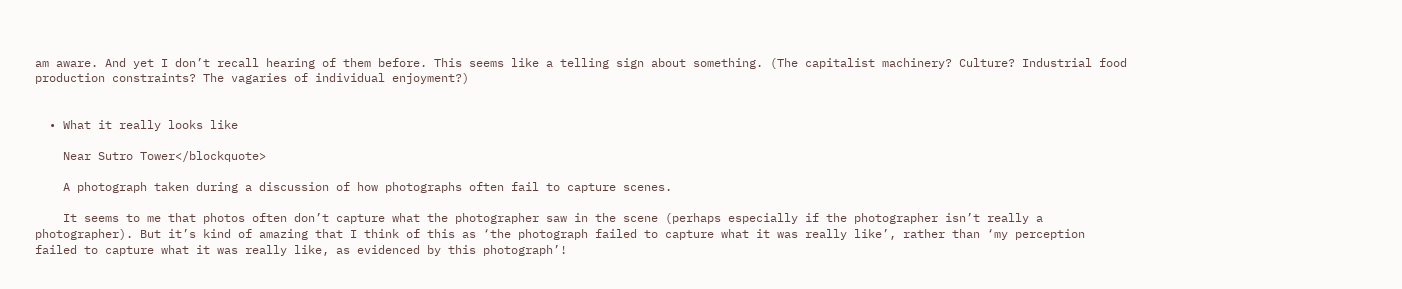am aware. And yet I don’t recall hearing of them before. This seems like a telling sign about something. (The capitalist machinery? Culture? Industrial food production constraints? The vagaries of individual enjoyment?)


  • What it really looks like

    Near Sutro Tower</blockquote>

    A photograph taken during a discussion of how photographs often fail to capture scenes.

    It seems to me that photos often don’t capture what the photographer saw in the scene (perhaps especially if the photographer isn’t really a photographer). But it’s kind of amazing that I think of this as ‘the photograph failed to capture what it was really like’, rather than ‘my perception failed to capture what it was really like, as evidenced by this photograph’!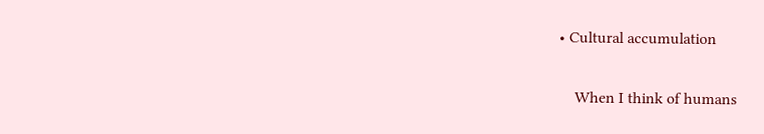• Cultural accumulation

    When I think of humans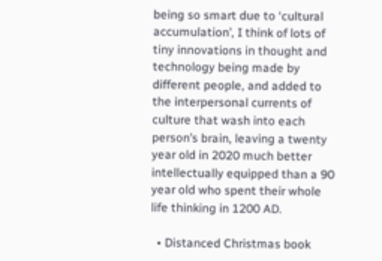being so smart due to ‘cultural accumulation’, I think of lots of tiny innovations in thought and technology being made by different people, and added to the interpersonal currents of culture that wash into each person’s brain, leaving a twenty year old in 2020 much better intellectually equipped than a 90 year old who spent their whole life thinking in 1200 AD.

  • Distanced Christmas book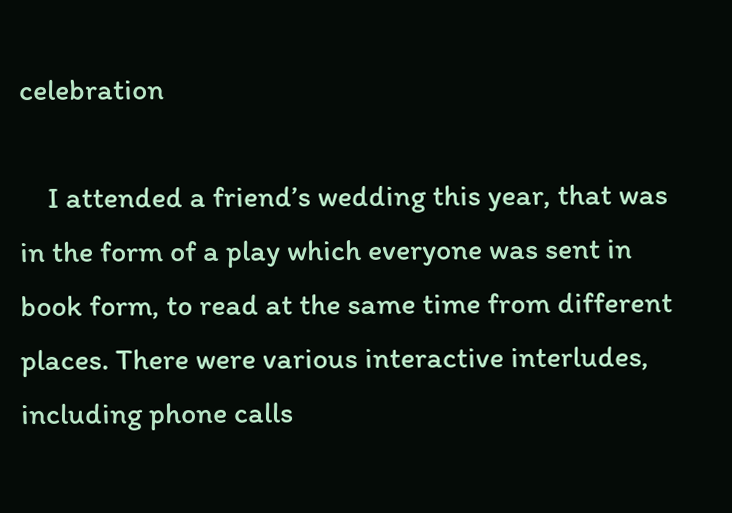celebration

    I attended a friend’s wedding this year, that was in the form of a play which everyone was sent in book form, to read at the same time from different places. There were various interactive interludes, including phone calls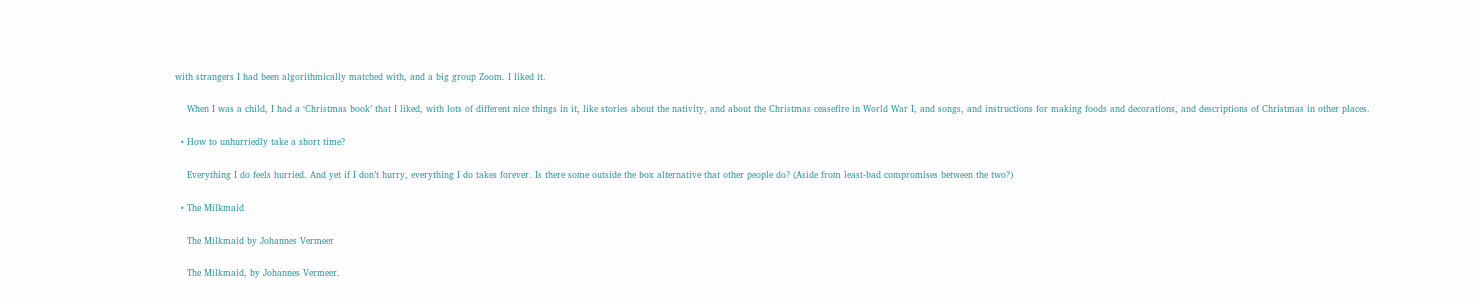with strangers I had been algorithmically matched with, and a big group Zoom. I liked it.

    When I was a child, I had a ‘Christmas book’ that I liked, with lots of different nice things in it, like stories about the nativity, and about the Christmas ceasefire in World War I, and songs, and instructions for making foods and decorations, and descriptions of Christmas in other places.

  • How to unhurriedly take a short time?

    Everything I do feels hurried. And yet if I don’t hurry, everything I do takes forever. Is there some outside the box alternative that other people do? (Aside from least-bad compromises between the two?)

  • The Milkmaid

    The Milkmaid by Johannes Vermeer

    The Milkmaid, by Johannes Vermeer.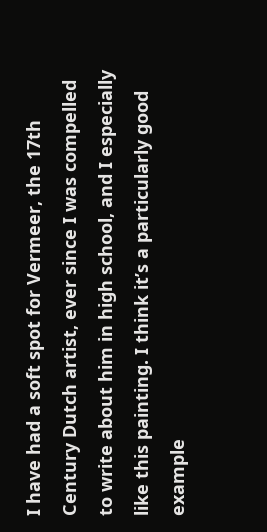I have had a soft spot for Vermeer, the 17th Century Dutch artist, ever since I was compelled to write about him in high school, and I especially like this painting. I think it’s a particularly good example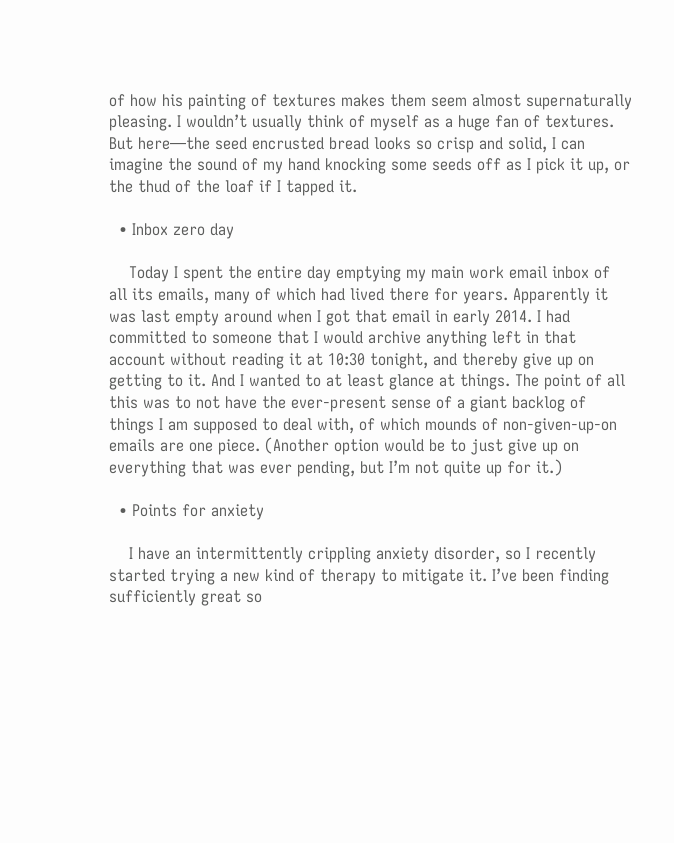of how his painting of textures makes them seem almost supernaturally pleasing. I wouldn’t usually think of myself as a huge fan of textures. But here—the seed encrusted bread looks so crisp and solid, I can imagine the sound of my hand knocking some seeds off as I pick it up, or the thud of the loaf if I tapped it.

  • Inbox zero day

    Today I spent the entire day emptying my main work email inbox of all its emails, many of which had lived there for years. Apparently it was last empty around when I got that email in early 2014. I had committed to someone that I would archive anything left in that account without reading it at 10:30 tonight, and thereby give up on getting to it. And I wanted to at least glance at things. The point of all this was to not have the ever-present sense of a giant backlog of things I am supposed to deal with, of which mounds of non-given-up-on emails are one piece. (Another option would be to just give up on everything that was ever pending, but I’m not quite up for it.)

  • Points for anxiety

    I have an intermittently crippling anxiety disorder, so I recently started trying a new kind of therapy to mitigate it. I’ve been finding sufficiently great so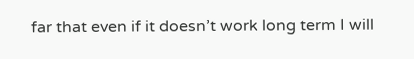far that even if it doesn’t work long term I will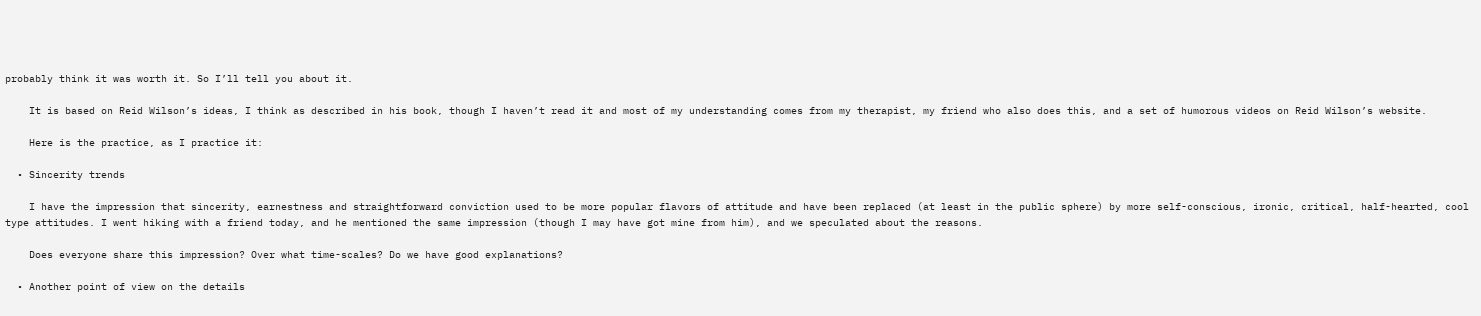probably think it was worth it. So I’ll tell you about it.

    It is based on Reid Wilson’s ideas, I think as described in his book, though I haven’t read it and most of my understanding comes from my therapist, my friend who also does this, and a set of humorous videos on Reid Wilson’s website.

    Here is the practice, as I practice it:

  • Sincerity trends

    I have the impression that sincerity, earnestness and straightforward conviction used to be more popular flavors of attitude and have been replaced (at least in the public sphere) by more self-conscious, ironic, critical, half-hearted, cool type attitudes. I went hiking with a friend today, and he mentioned the same impression (though I may have got mine from him), and we speculated about the reasons.

    Does everyone share this impression? Over what time-scales? Do we have good explanations?

  • Another point of view on the details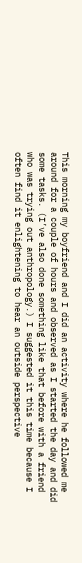This morning my boyfriend and I did an activity where he followed me around for a couple of hours and observed as I started the day and did some tasks. (I’ve also done something like that before with a friend who was trying out anthropology.) I suggested it this time because I often find it enlightening to hear an outside perspective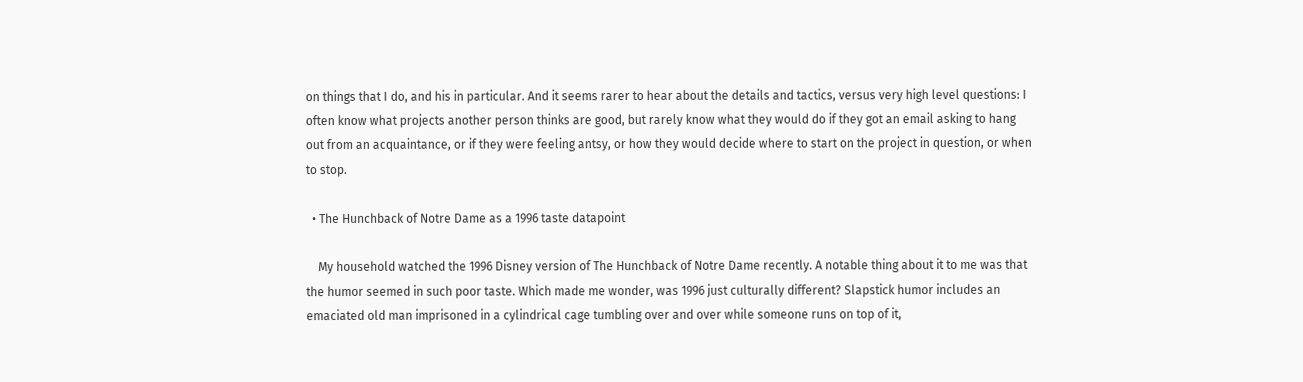on things that I do, and his in particular. And it seems rarer to hear about the details and tactics, versus very high level questions: I often know what projects another person thinks are good, but rarely know what they would do if they got an email asking to hang out from an acquaintance, or if they were feeling antsy, or how they would decide where to start on the project in question, or when to stop.

  • The Hunchback of Notre Dame as a 1996 taste datapoint

    My household watched the 1996 Disney version of The Hunchback of Notre Dame recently. A notable thing about it to me was that the humor seemed in such poor taste. Which made me wonder, was 1996 just culturally different? Slapstick humor includes an emaciated old man imprisoned in a cylindrical cage tumbling over and over while someone runs on top of it,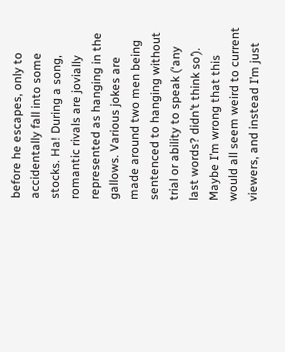before he escapes, only to accidentally fall into some stocks. Ha! During a song, romantic rivals are jovially represented as hanging in the gallows. Various jokes are made around two men being sentenced to hanging without trial or ability to speak (‘any last words? didn’t think so’). Maybe I’m wrong that this would all seem weird to current viewers, and instead I’m just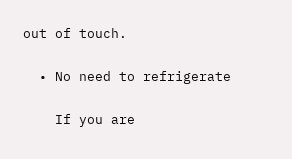out of touch.

  • No need to refrigerate

    If you are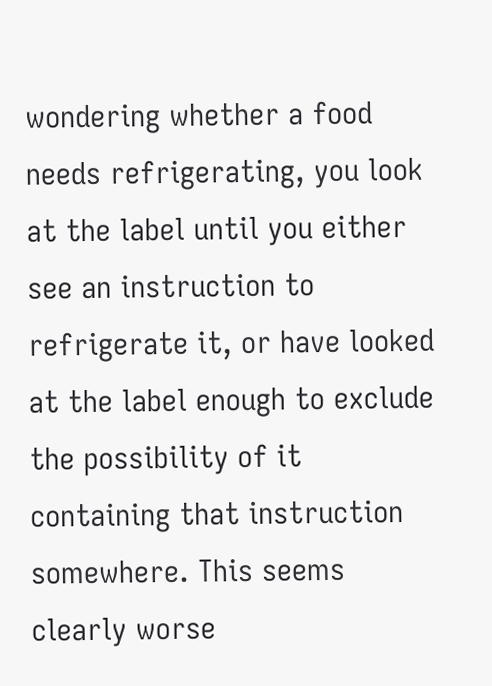wondering whether a food needs refrigerating, you look at the label until you either see an instruction to refrigerate it, or have looked at the label enough to exclude the possibility of it containing that instruction somewhere. This seems clearly worse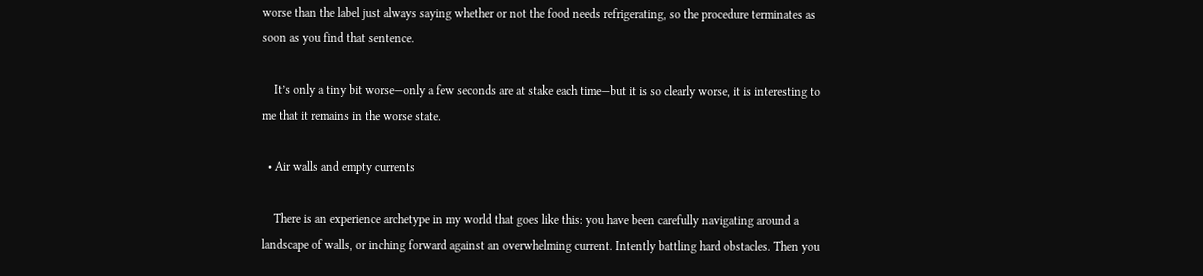worse than the label just always saying whether or not the food needs refrigerating, so the procedure terminates as soon as you find that sentence.

    It’s only a tiny bit worse—only a few seconds are at stake each time—but it is so clearly worse, it is interesting to me that it remains in the worse state.

  • Air walls and empty currents

    There is an experience archetype in my world that goes like this: you have been carefully navigating around a landscape of walls, or inching forward against an overwhelming current. Intently battling hard obstacles. Then you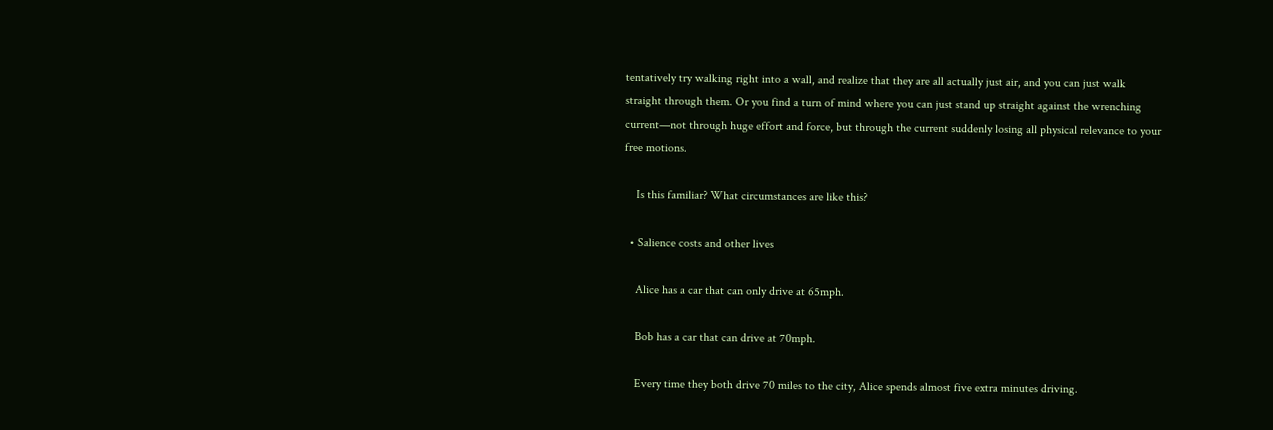tentatively try walking right into a wall, and realize that they are all actually just air, and you can just walk straight through them. Or you find a turn of mind where you can just stand up straight against the wrenching current—not through huge effort and force, but through the current suddenly losing all physical relevance to your free motions.

    Is this familiar? What circumstances are like this?

  • Salience costs and other lives

    Alice has a car that can only drive at 65mph.

    Bob has a car that can drive at 70mph.

    Every time they both drive 70 miles to the city, Alice spends almost five extra minutes driving.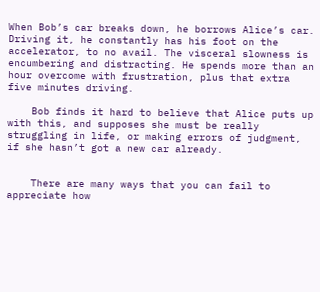When Bob’s car breaks down, he borrows Alice’s car. Driving it, he constantly has his foot on the accelerator, to no avail. The visceral slowness is encumbering and distracting. He spends more than an hour overcome with frustration, plus that extra five minutes driving.

    Bob finds it hard to believe that Alice puts up with this, and supposes she must be really struggling in life, or making errors of judgment, if she hasn’t got a new car already.


    There are many ways that you can fail to appreciate how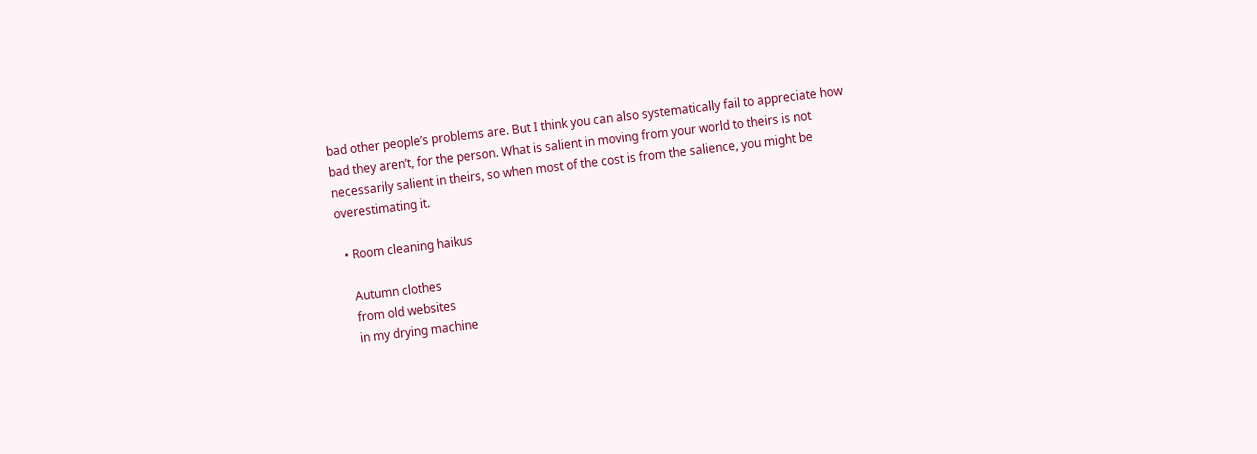bad other people’s problems are. But I think you can also systematically fail to appreciate how bad they aren’t, for the person. What is salient in moving from your world to theirs is not necessarily salient in theirs, so when most of the cost is from the salience, you might be overestimating it.

  • Room cleaning haikus

    Autumn clothes
    from old websites
    in my drying machine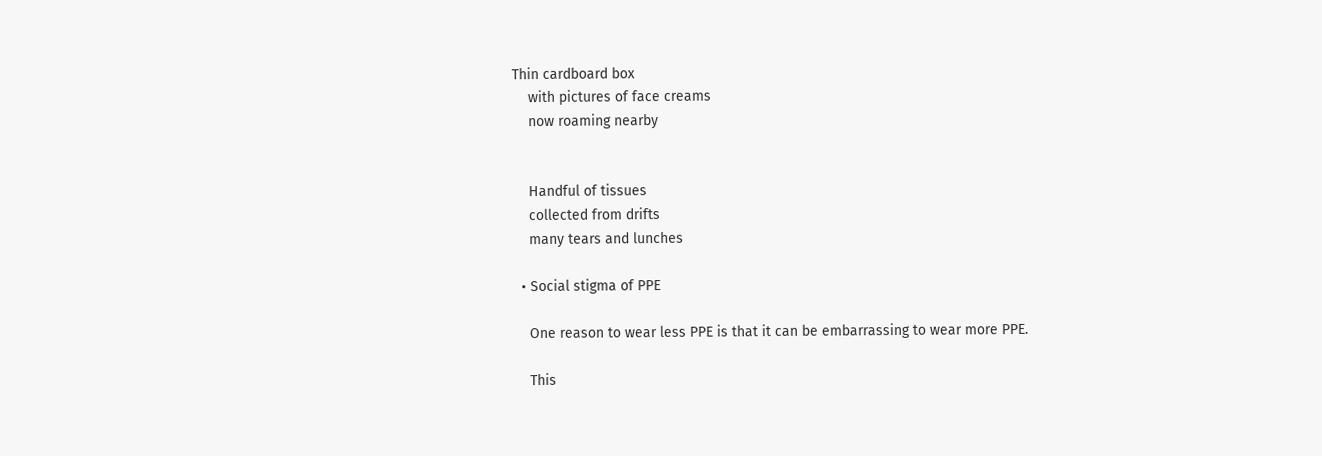Thin cardboard box
    with pictures of face creams
    now roaming nearby


    Handful of tissues
    collected from drifts
    many tears and lunches

  • Social stigma of PPE

    One reason to wear less PPE is that it can be embarrassing to wear more PPE.

    This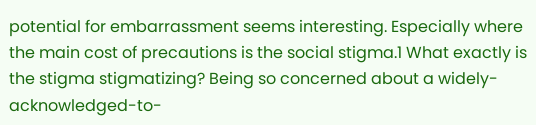potential for embarrassment seems interesting. Especially where the main cost of precautions is the social stigma.1 What exactly is the stigma stigmatizing? Being so concerned about a widely-acknowledged-to-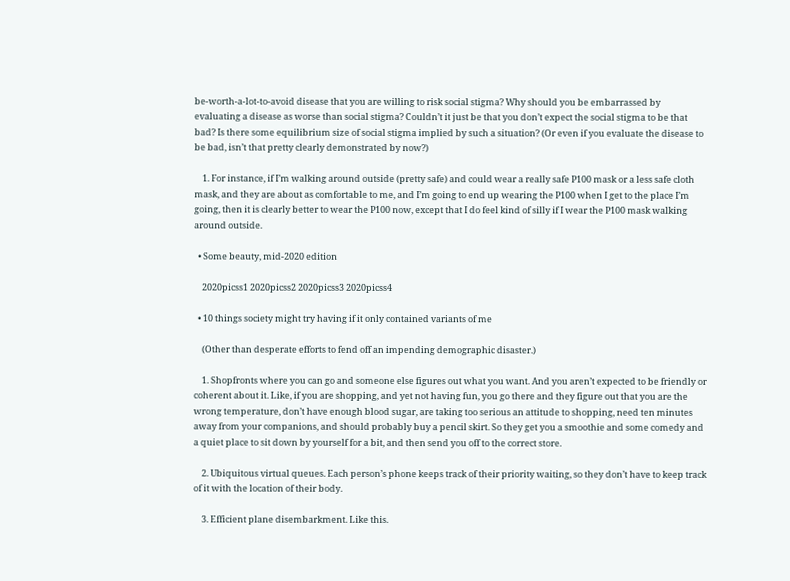be-worth-a-lot-to-avoid disease that you are willing to risk social stigma? Why should you be embarrassed by evaluating a disease as worse than social stigma? Couldn’t it just be that you don’t expect the social stigma to be that bad? Is there some equilibrium size of social stigma implied by such a situation? (Or even if you evaluate the disease to be bad, isn’t that pretty clearly demonstrated by now?)

    1. For instance, if I’m walking around outside (pretty safe) and could wear a really safe P100 mask or a less safe cloth mask, and they are about as comfortable to me, and I’m going to end up wearing the P100 when I get to the place I’m going, then it is clearly better to wear the P100 now, except that I do feel kind of silly if I wear the P100 mask walking around outside.

  • Some beauty, mid-2020 edition

    2020picss1 2020picss2 2020picss3 2020picss4

  • 10 things society might try having if it only contained variants of me

    (Other than desperate efforts to fend off an impending demographic disaster.)

    1. Shopfronts where you can go and someone else figures out what you want. And you aren’t expected to be friendly or coherent about it. Like, if you are shopping, and yet not having fun, you go there and they figure out that you are the wrong temperature, don’t have enough blood sugar, are taking too serious an attitude to shopping, need ten minutes away from your companions, and should probably buy a pencil skirt. So they get you a smoothie and some comedy and a quiet place to sit down by yourself for a bit, and then send you off to the correct store.

    2. Ubiquitous virtual queues. Each person’s phone keeps track of their priority waiting, so they don’t have to keep track of it with the location of their body.

    3. Efficient plane disembarkment. Like this.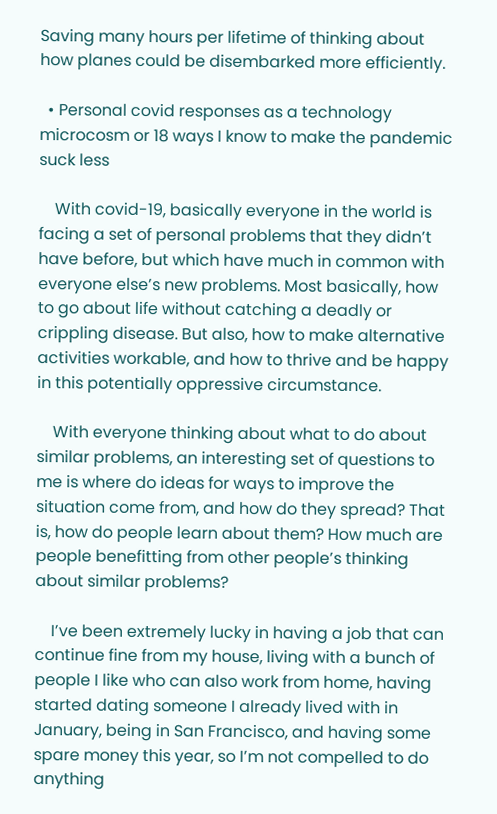Saving many hours per lifetime of thinking about how planes could be disembarked more efficiently.

  • Personal covid responses as a technology microcosm or 18 ways I know to make the pandemic suck less

    With covid-19, basically everyone in the world is facing a set of personal problems that they didn’t have before, but which have much in common with everyone else’s new problems. Most basically, how to go about life without catching a deadly or crippling disease. But also, how to make alternative activities workable, and how to thrive and be happy in this potentially oppressive circumstance.

    With everyone thinking about what to do about similar problems, an interesting set of questions to me is where do ideas for ways to improve the situation come from, and how do they spread? That is, how do people learn about them? How much are people benefitting from other people’s thinking about similar problems?

    I’ve been extremely lucky in having a job that can continue fine from my house, living with a bunch of people I like who can also work from home, having started dating someone I already lived with in January, being in San Francisco, and having some spare money this year, so I’m not compelled to do anything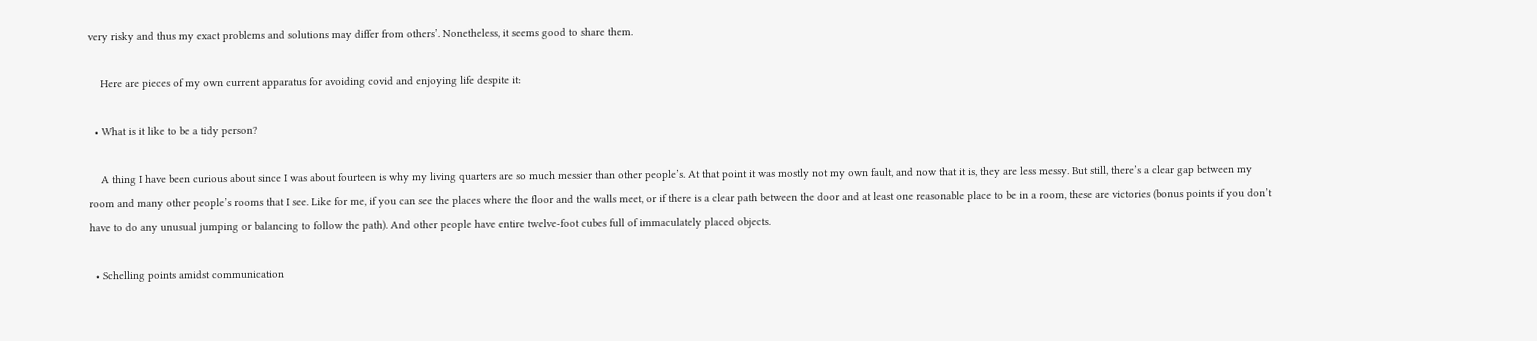very risky and thus my exact problems and solutions may differ from others’. Nonetheless, it seems good to share them.

    Here are pieces of my own current apparatus for avoiding covid and enjoying life despite it:

  • What is it like to be a tidy person?

    A thing I have been curious about since I was about fourteen is why my living quarters are so much messier than other people’s. At that point it was mostly not my own fault, and now that it is, they are less messy. But still, there’s a clear gap between my room and many other people’s rooms that I see. Like for me, if you can see the places where the floor and the walls meet, or if there is a clear path between the door and at least one reasonable place to be in a room, these are victories (bonus points if you don’t have to do any unusual jumping or balancing to follow the path). And other people have entire twelve-foot cubes full of immaculately placed objects.

  • Schelling points amidst communication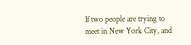If two people are trying to meet in New York City, and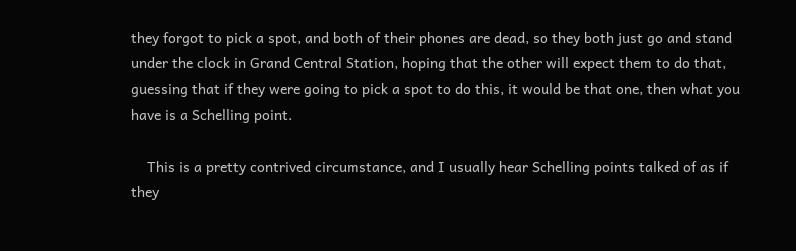they forgot to pick a spot, and both of their phones are dead, so they both just go and stand under the clock in Grand Central Station, hoping that the other will expect them to do that, guessing that if they were going to pick a spot to do this, it would be that one, then what you have is a Schelling point.

    This is a pretty contrived circumstance, and I usually hear Schelling points talked of as if they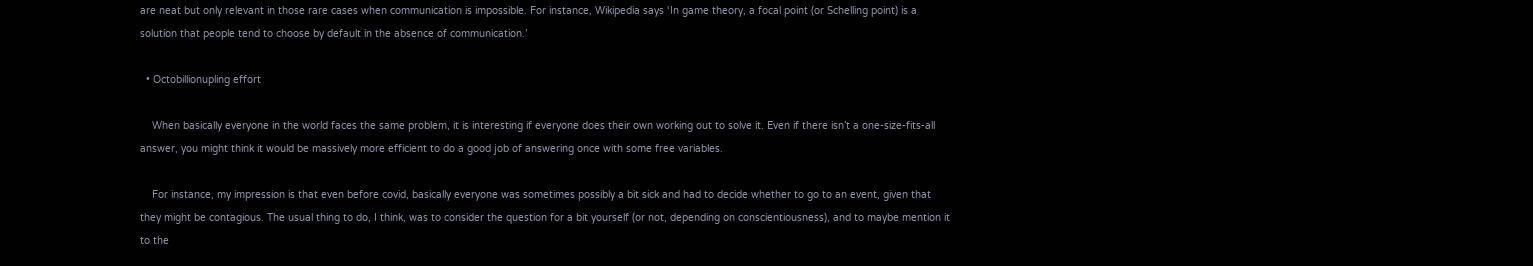are neat but only relevant in those rare cases when communication is impossible. For instance, Wikipedia says ‘In game theory, a focal point (or Schelling point) is a solution that people tend to choose by default in the absence of communication.’

  • Octobillionupling effort

    When basically everyone in the world faces the same problem, it is interesting if everyone does their own working out to solve it. Even if there isn’t a one-size-fits-all answer, you might think it would be massively more efficient to do a good job of answering once with some free variables.

    For instance, my impression is that even before covid, basically everyone was sometimes possibly a bit sick and had to decide whether to go to an event, given that they might be contagious. The usual thing to do, I think, was to consider the question for a bit yourself (or not, depending on conscientiousness), and to maybe mention it to the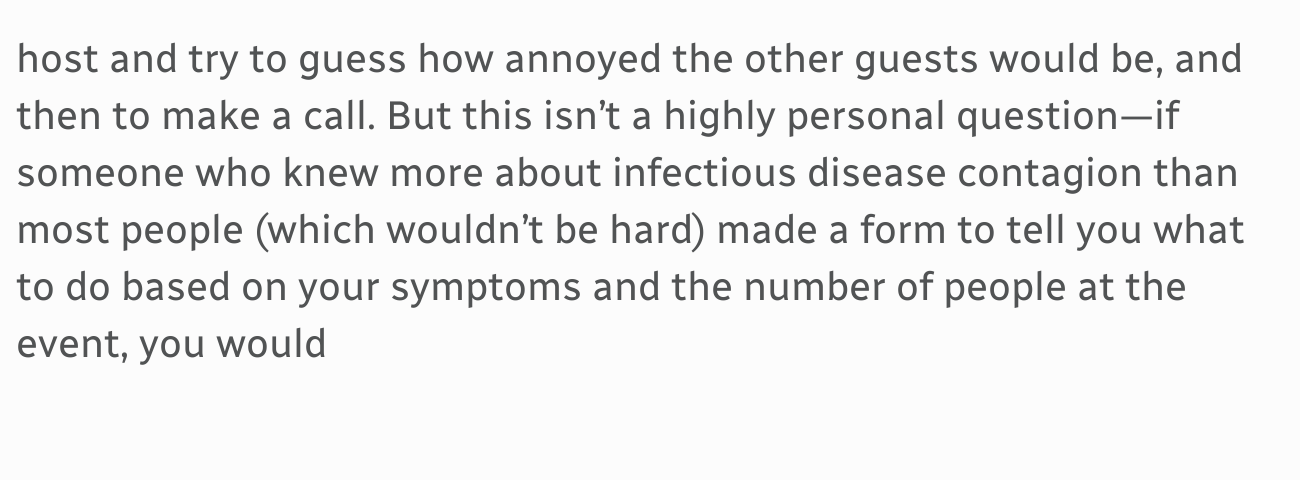host and try to guess how annoyed the other guests would be, and then to make a call. But this isn’t a highly personal question—if someone who knew more about infectious disease contagion than most people (which wouldn’t be hard) made a form to tell you what to do based on your symptoms and the number of people at the event, you would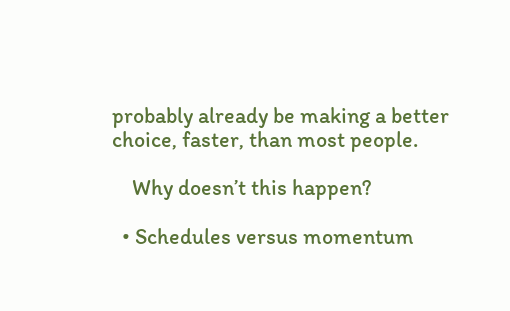probably already be making a better choice, faster, than most people.

    Why doesn’t this happen?

  • Schedules versus momentum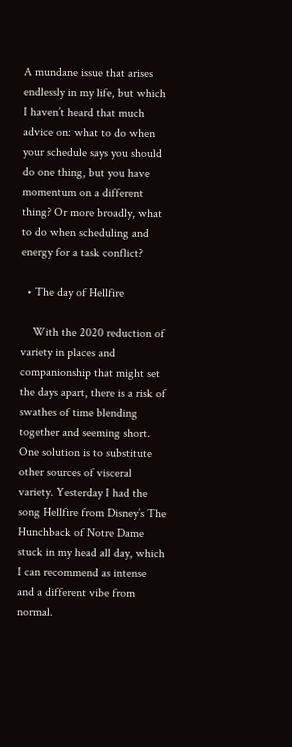A mundane issue that arises endlessly in my life, but which I haven’t heard that much advice on: what to do when your schedule says you should do one thing, but you have momentum on a different thing? Or more broadly, what to do when scheduling and energy for a task conflict?

  • The day of Hellfire

    With the 2020 reduction of variety in places and companionship that might set the days apart, there is a risk of swathes of time blending together and seeming short. One solution is to substitute other sources of visceral variety. Yesterday I had the song Hellfire from Disney’s The Hunchback of Notre Dame stuck in my head all day, which I can recommend as intense and a different vibe from normal.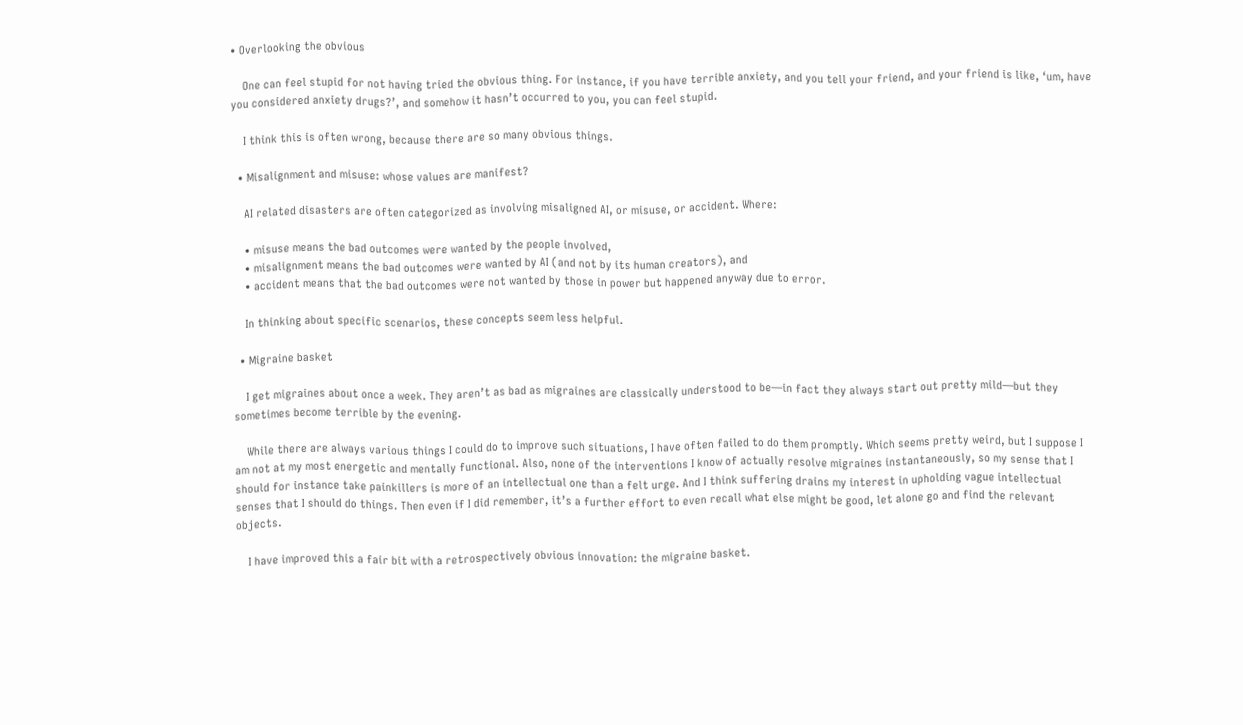• Overlooking the obvious

    One can feel stupid for not having tried the obvious thing. For instance, if you have terrible anxiety, and you tell your friend, and your friend is like, ‘um, have you considered anxiety drugs?’, and somehow it hasn’t occurred to you, you can feel stupid.

    I think this is often wrong, because there are so many obvious things.

  • Misalignment and misuse: whose values are manifest?

    AI related disasters are often categorized as involving misaligned AI, or misuse, or accident. Where:

    • misuse means the bad outcomes were wanted by the people involved,
    • misalignment means the bad outcomes were wanted by AI (and not by its human creators), and
    • accident means that the bad outcomes were not wanted by those in power but happened anyway due to error.

    In thinking about specific scenarios, these concepts seem less helpful.

  • Migraine basket

    I get migraines about once a week. They aren’t as bad as migraines are classically understood to be—in fact they always start out pretty mild—but they sometimes become terrible by the evening.

    While there are always various things I could do to improve such situations, I have often failed to do them promptly. Which seems pretty weird, but I suppose I am not at my most energetic and mentally functional. Also, none of the interventions I know of actually resolve migraines instantaneously, so my sense that I should for instance take painkillers is more of an intellectual one than a felt urge. And I think suffering drains my interest in upholding vague intellectual senses that I should do things. Then even if I did remember, it’s a further effort to even recall what else might be good, let alone go and find the relevant objects.

    I have improved this a fair bit with a retrospectively obvious innovation: the migraine basket.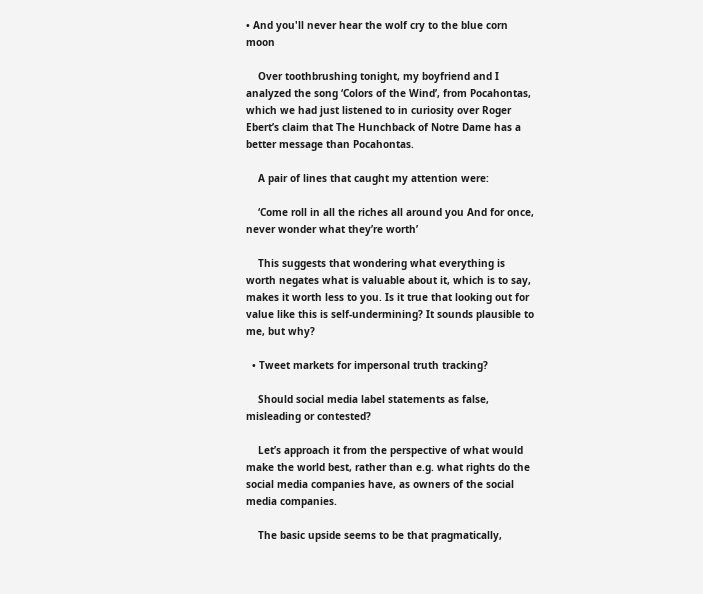• And you'll never hear the wolf cry to the blue corn moon

    Over toothbrushing tonight, my boyfriend and I analyzed the song ‘Colors of the Wind’, from Pocahontas, which we had just listened to in curiosity over Roger Ebert’s claim that The Hunchback of Notre Dame has a better message than Pocahontas.

    A pair of lines that caught my attention were:

    ‘Come roll in all the riches all around you And for once, never wonder what they’re worth’

    This suggests that wondering what everything is worth negates what is valuable about it, which is to say, makes it worth less to you. Is it true that looking out for value like this is self-undermining? It sounds plausible to me, but why?

  • Tweet markets for impersonal truth tracking?

    Should social media label statements as false, misleading or contested?

    Let’s approach it from the perspective of what would make the world best, rather than e.g. what rights do the social media companies have, as owners of the social media companies.

    The basic upside seems to be that pragmatically,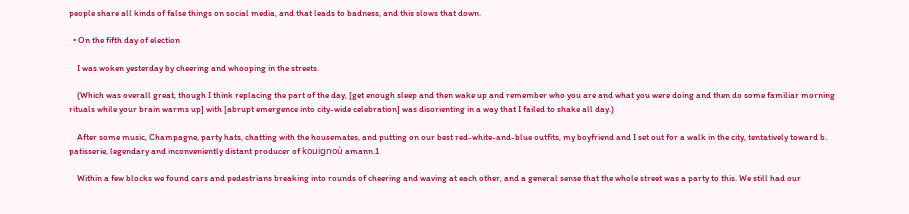people share all kinds of false things on social media, and that leads to badness, and this slows that down.

  • On the fifth day of election

    I was woken yesterday by cheering and whooping in the streets.

    (Which was overall great, though I think replacing the part of the day, [get enough sleep and then wake up and remember who you are and what you were doing and then do some familiar morning rituals while your brain warms up] with [abrupt emergence into city-wide celebration] was disorienting in a way that I failed to shake all day.)

    After some music, Champagne, party hats, chatting with the housemates, and putting on our best red-white-and-blue outfits, my boyfriend and I set out for a walk in the city, tentatively toward b. patisserie, legendary and inconveniently distant producer of kouignoù amann.1

    Within a few blocks we found cars and pedestrians breaking into rounds of cheering and waving at each other, and a general sense that the whole street was a party to this. We still had our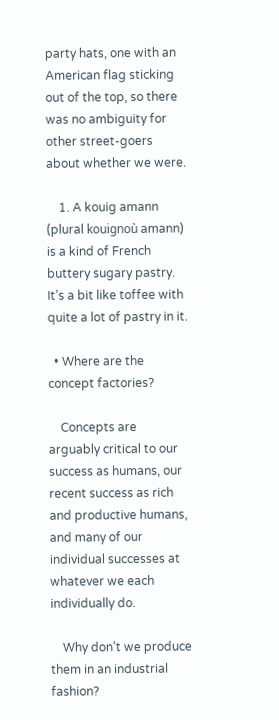party hats, one with an American flag sticking out of the top, so there was no ambiguity for other street-goers about whether we were.

    1. A kouig amann (plural kouignoù amann) is a kind of French buttery sugary pastry. It’s a bit like toffee with quite a lot of pastry in it.

  • Where are the concept factories?

    Concepts are arguably critical to our success as humans, our recent success as rich and productive humans, and many of our individual successes at whatever we each individually do.

    Why don’t we produce them in an industrial fashion?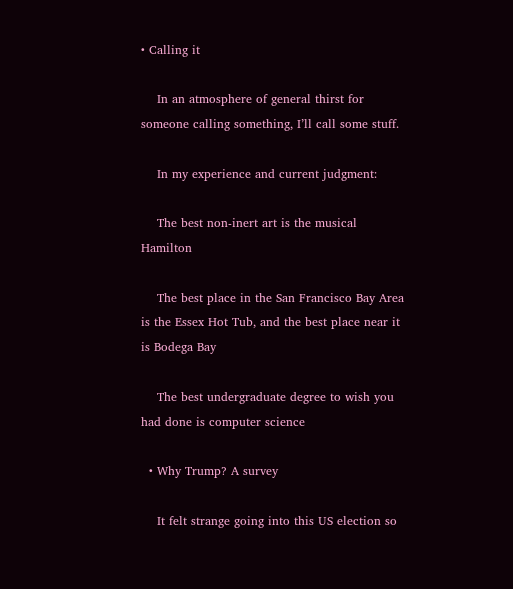• Calling it

    In an atmosphere of general thirst for someone calling something, I’ll call some stuff.

    In my experience and current judgment:

    The best non-inert art is the musical Hamilton

    The best place in the San Francisco Bay Area is the Essex Hot Tub, and the best place near it is Bodega Bay

    The best undergraduate degree to wish you had done is computer science

  • Why Trump? A survey

    It felt strange going into this US election so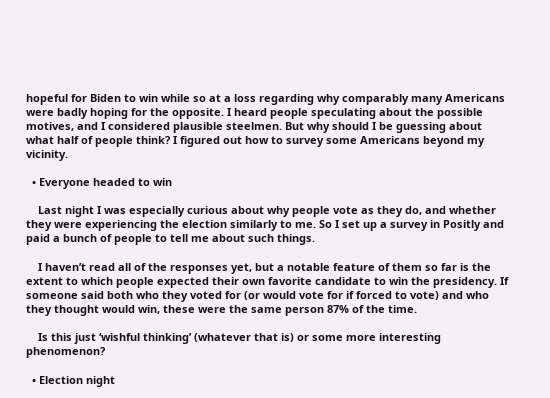hopeful for Biden to win while so at a loss regarding why comparably many Americans were badly hoping for the opposite. I heard people speculating about the possible motives, and I considered plausible steelmen. But why should I be guessing about what half of people think? I figured out how to survey some Americans beyond my vicinity.

  • Everyone headed to win

    Last night I was especially curious about why people vote as they do, and whether they were experiencing the election similarly to me. So I set up a survey in Positly and paid a bunch of people to tell me about such things.

    I haven’t read all of the responses yet, but a notable feature of them so far is the extent to which people expected their own favorite candidate to win the presidency. If someone said both who they voted for (or would vote for if forced to vote) and who they thought would win, these were the same person 87% of the time.

    Is this just ‘wishful thinking’ (whatever that is) or some more interesting phenomenon?

  • Election night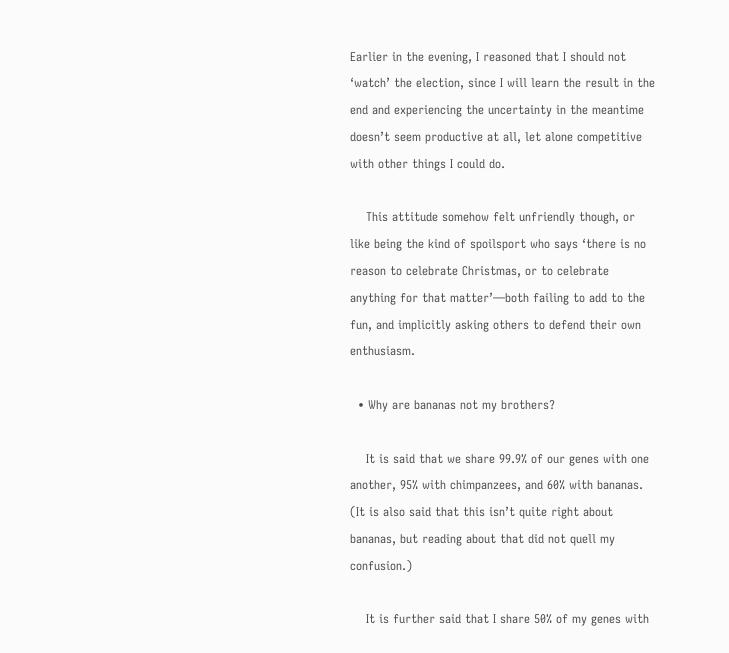Earlier in the evening, I reasoned that I should not ‘watch’ the election, since I will learn the result in the end and experiencing the uncertainty in the meantime doesn’t seem productive at all, let alone competitive with other things I could do.

    This attitude somehow felt unfriendly though, or like being the kind of spoilsport who says ‘there is no reason to celebrate Christmas, or to celebrate anything for that matter’—both failing to add to the fun, and implicitly asking others to defend their own enthusiasm.

  • Why are bananas not my brothers?

    It is said that we share 99.9% of our genes with one another, 95% with chimpanzees, and 60% with bananas. (It is also said that this isn’t quite right about bananas, but reading about that did not quell my confusion.)

    It is further said that I share 50% of my genes with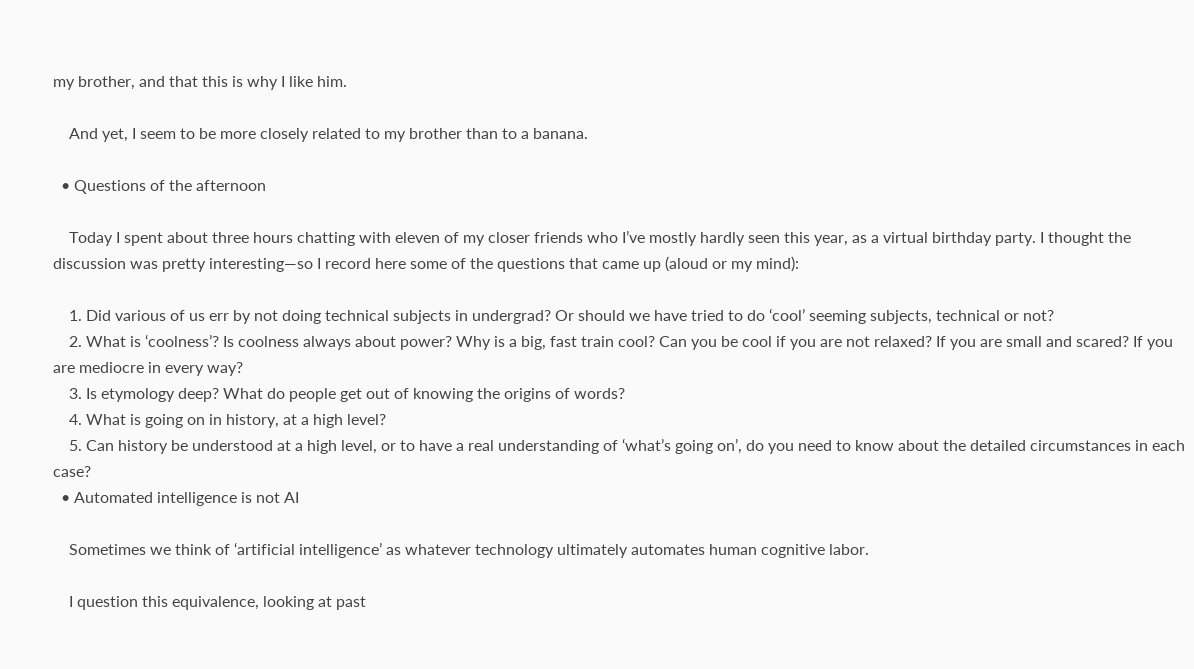my brother, and that this is why I like him.

    And yet, I seem to be more closely related to my brother than to a banana.

  • Questions of the afternoon

    Today I spent about three hours chatting with eleven of my closer friends who I’ve mostly hardly seen this year, as a virtual birthday party. I thought the discussion was pretty interesting—so I record here some of the questions that came up (aloud or my mind):

    1. Did various of us err by not doing technical subjects in undergrad? Or should we have tried to do ‘cool’ seeming subjects, technical or not?
    2. What is ‘coolness’? Is coolness always about power? Why is a big, fast train cool? Can you be cool if you are not relaxed? If you are small and scared? If you are mediocre in every way?
    3. Is etymology deep? What do people get out of knowing the origins of words?
    4. What is going on in history, at a high level?
    5. Can history be understood at a high level, or to have a real understanding of ‘what’s going on’, do you need to know about the detailed circumstances in each case?
  • Automated intelligence is not AI

    Sometimes we think of ‘artificial intelligence’ as whatever technology ultimately automates human cognitive labor.

    I question this equivalence, looking at past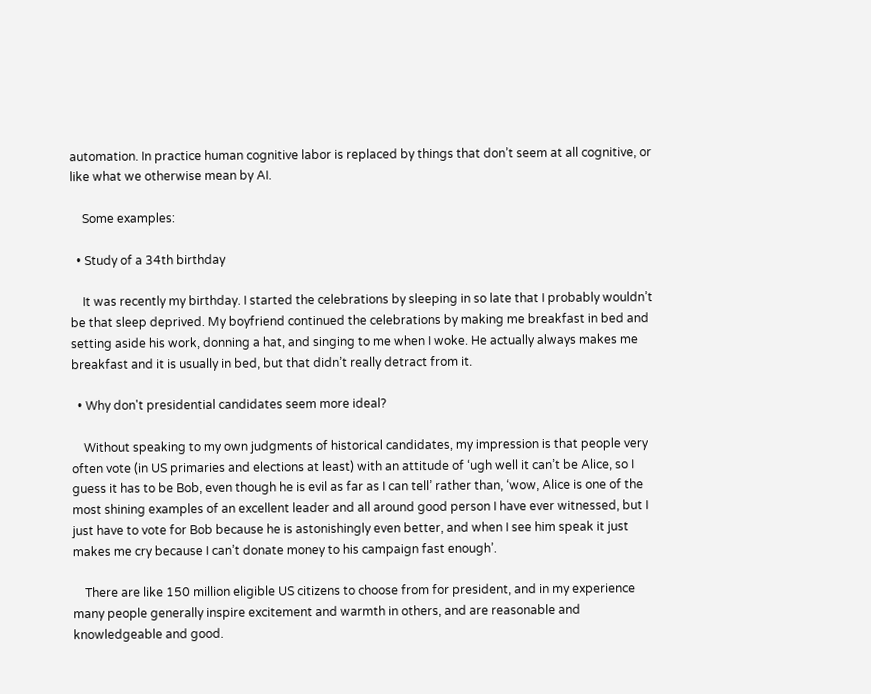automation. In practice human cognitive labor is replaced by things that don’t seem at all cognitive, or like what we otherwise mean by AI.

    Some examples:

  • Study of a 34th birthday

    It was recently my birthday. I started the celebrations by sleeping in so late that I probably wouldn’t be that sleep deprived. My boyfriend continued the celebrations by making me breakfast in bed and setting aside his work, donning a hat, and singing to me when I woke. He actually always makes me breakfast and it is usually in bed, but that didn’t really detract from it.

  • Why don't presidential candidates seem more ideal?

    Without speaking to my own judgments of historical candidates, my impression is that people very often vote (in US primaries and elections at least) with an attitude of ‘ugh well it can’t be Alice, so I guess it has to be Bob, even though he is evil as far as I can tell’ rather than, ‘wow, Alice is one of the most shining examples of an excellent leader and all around good person I have ever witnessed, but I just have to vote for Bob because he is astonishingly even better, and when I see him speak it just makes me cry because I can’t donate money to his campaign fast enough’.

    There are like 150 million eligible US citizens to choose from for president, and in my experience many people generally inspire excitement and warmth in others, and are reasonable and knowledgeable and good.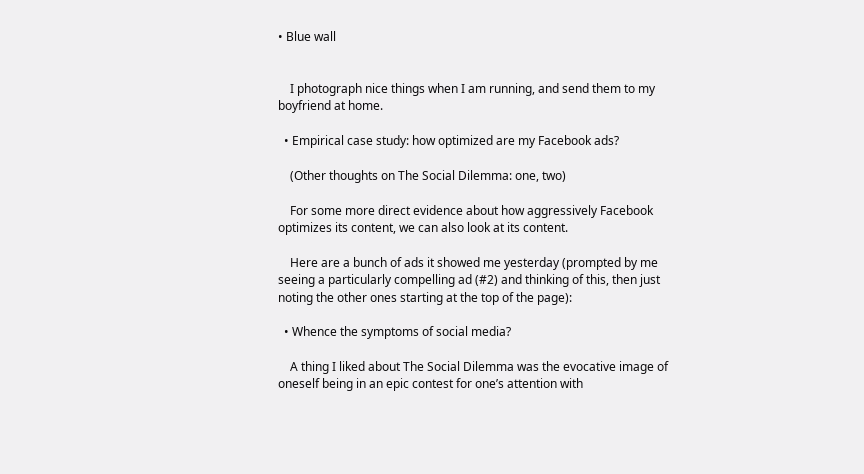• Blue wall


    I photograph nice things when I am running, and send them to my boyfriend at home.

  • Empirical case study: how optimized are my Facebook ads?

    (Other thoughts on The Social Dilemma: one, two)

    For some more direct evidence about how aggressively Facebook optimizes its content, we can also look at its content.

    Here are a bunch of ads it showed me yesterday (prompted by me seeing a particularly compelling ad (#2) and thinking of this, then just noting the other ones starting at the top of the page):

  • Whence the symptoms of social media?

    A thing I liked about The Social Dilemma was the evocative image of oneself being in an epic contest for one’s attention with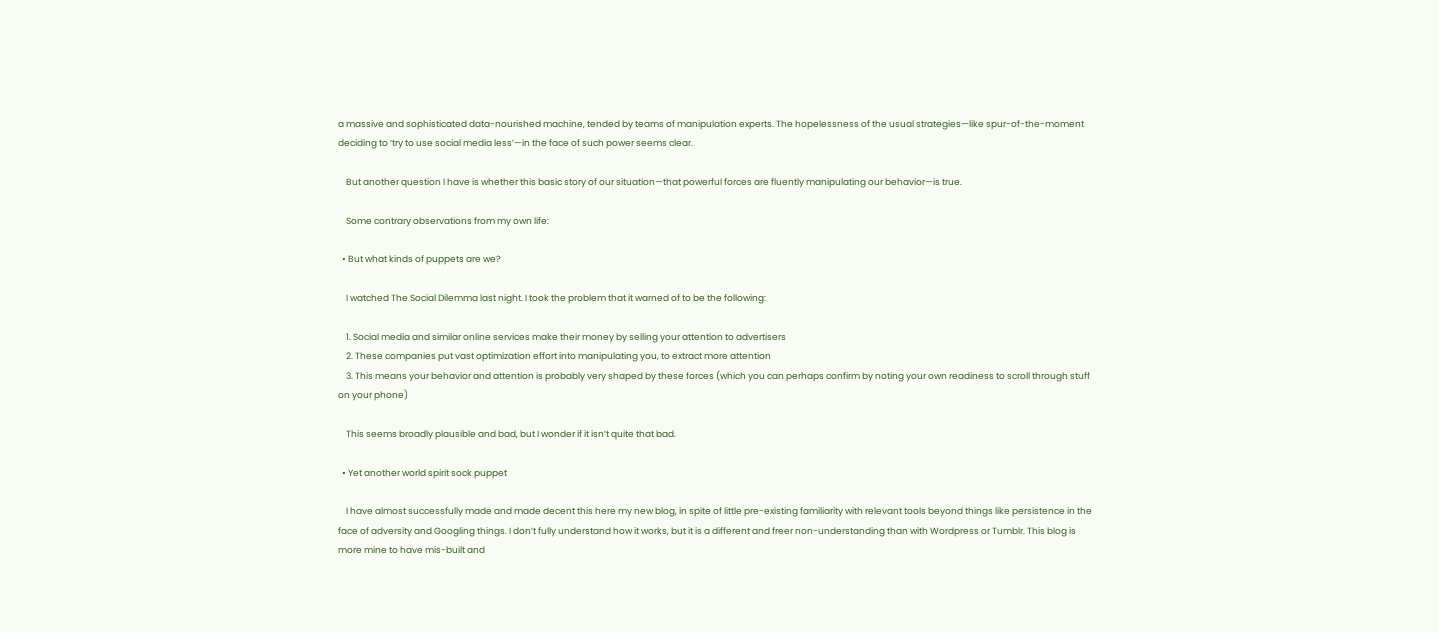a massive and sophisticated data-nourished machine, tended by teams of manipulation experts. The hopelessness of the usual strategies—like spur-of-the-moment deciding to ‘try to use social media less’—in the face of such power seems clear.

    But another question I have is whether this basic story of our situation—that powerful forces are fluently manipulating our behavior—is true.

    Some contrary observations from my own life:

  • But what kinds of puppets are we?

    I watched The Social Dilemma last night. I took the problem that it warned of to be the following:

    1. Social media and similar online services make their money by selling your attention to advertisers
    2. These companies put vast optimization effort into manipulating you, to extract more attention
    3. This means your behavior and attention is probably very shaped by these forces (which you can perhaps confirm by noting your own readiness to scroll through stuff on your phone)

    This seems broadly plausible and bad, but I wonder if it isn’t quite that bad.

  • Yet another world spirit sock puppet

    I have almost successfully made and made decent this here my new blog, in spite of little pre-existing familiarity with relevant tools beyond things like persistence in the face of adversity and Googling things. I don’t fully understand how it works, but it is a different and freer non-understanding than with Wordpress or Tumblr. This blog is more mine to have mis-built and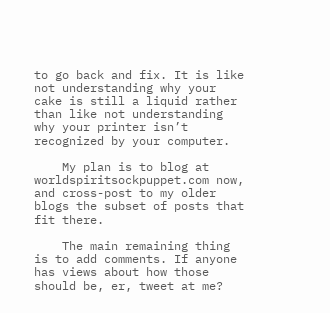to go back and fix. It is like not understanding why your cake is still a liquid rather than like not understanding why your printer isn’t recognized by your computer.

    My plan is to blog at worldspiritsockpuppet.com now, and cross-post to my older blogs the subset of posts that fit there.

    The main remaining thing is to add comments. If anyone has views about how those should be, er, tweet at me?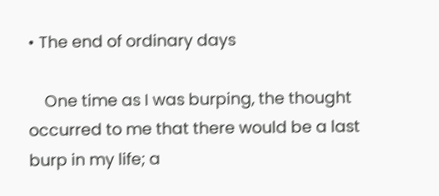• The end of ordinary days

    One time as I was burping, the thought occurred to me that there would be a last burp in my life; a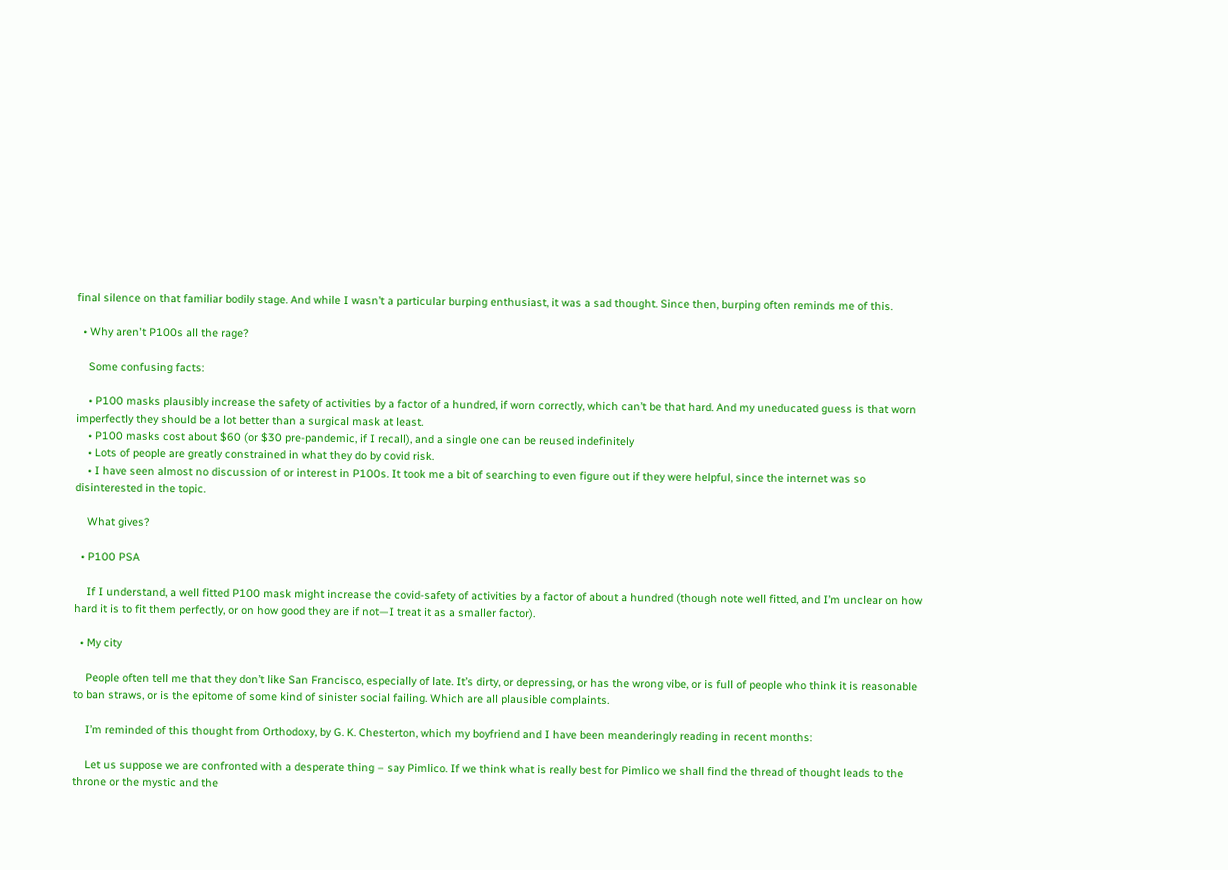final silence on that familiar bodily stage. And while I wasn’t a particular burping enthusiast, it was a sad thought. Since then, burping often reminds me of this.

  • Why aren't P100s all the rage?

    Some confusing facts:

    • P100 masks plausibly increase the safety of activities by a factor of a hundred, if worn correctly, which can’t be that hard. And my uneducated guess is that worn imperfectly they should be a lot better than a surgical mask at least.
    • P100 masks cost about $60 (or $30 pre-pandemic, if I recall), and a single one can be reused indefinitely
    • Lots of people are greatly constrained in what they do by covid risk.
    • I have seen almost no discussion of or interest in P100s. It took me a bit of searching to even figure out if they were helpful, since the internet was so disinterested in the topic.

    What gives?

  • P100 PSA

    If I understand, a well fitted P100 mask might increase the covid-safety of activities by a factor of about a hundred (though note well fitted, and I’m unclear on how hard it is to fit them perfectly, or on how good they are if not—I treat it as a smaller factor).

  • My city

    People often tell me that they don’t like San Francisco, especially of late. It’s dirty, or depressing, or has the wrong vibe, or is full of people who think it is reasonable to ban straws, or is the epitome of some kind of sinister social failing. Which are all plausible complaints.

    I’m reminded of this thought from Orthodoxy, by G. K. Chesterton, which my boyfriend and I have been meanderingly reading in recent months:

    Let us suppose we are confronted with a desperate thing – say Pimlico. If we think what is really best for Pimlico we shall find the thread of thought leads to the throne or the mystic and the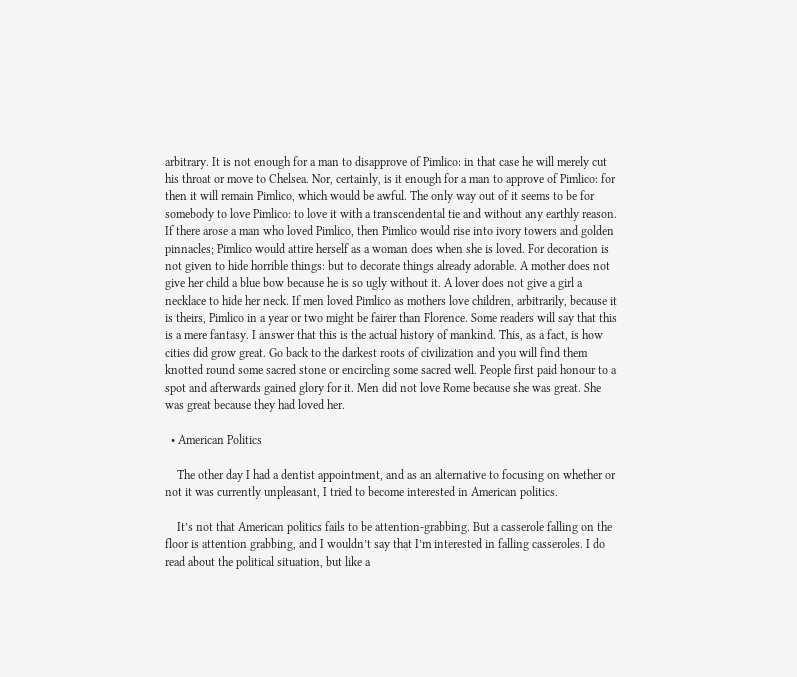arbitrary. It is not enough for a man to disapprove of Pimlico: in that case he will merely cut his throat or move to Chelsea. Nor, certainly, is it enough for a man to approve of Pimlico: for then it will remain Pimlico, which would be awful. The only way out of it seems to be for somebody to love Pimlico: to love it with a transcendental tie and without any earthly reason. If there arose a man who loved Pimlico, then Pimlico would rise into ivory towers and golden pinnacles; Pimlico would attire herself as a woman does when she is loved. For decoration is not given to hide horrible things: but to decorate things already adorable. A mother does not give her child a blue bow because he is so ugly without it. A lover does not give a girl a necklace to hide her neck. If men loved Pimlico as mothers love children, arbitrarily, because it is theirs, Pimlico in a year or two might be fairer than Florence. Some readers will say that this is a mere fantasy. I answer that this is the actual history of mankind. This, as a fact, is how cities did grow great. Go back to the darkest roots of civilization and you will find them knotted round some sacred stone or encircling some sacred well. People first paid honour to a spot and afterwards gained glory for it. Men did not love Rome because she was great. She was great because they had loved her.

  • American Politics

    The other day I had a dentist appointment, and as an alternative to focusing on whether or not it was currently unpleasant, I tried to become interested in American politics.

    It’s not that American politics fails to be attention-grabbing. But a casserole falling on the floor is attention grabbing, and I wouldn’t say that I’m interested in falling casseroles. I do read about the political situation, but like a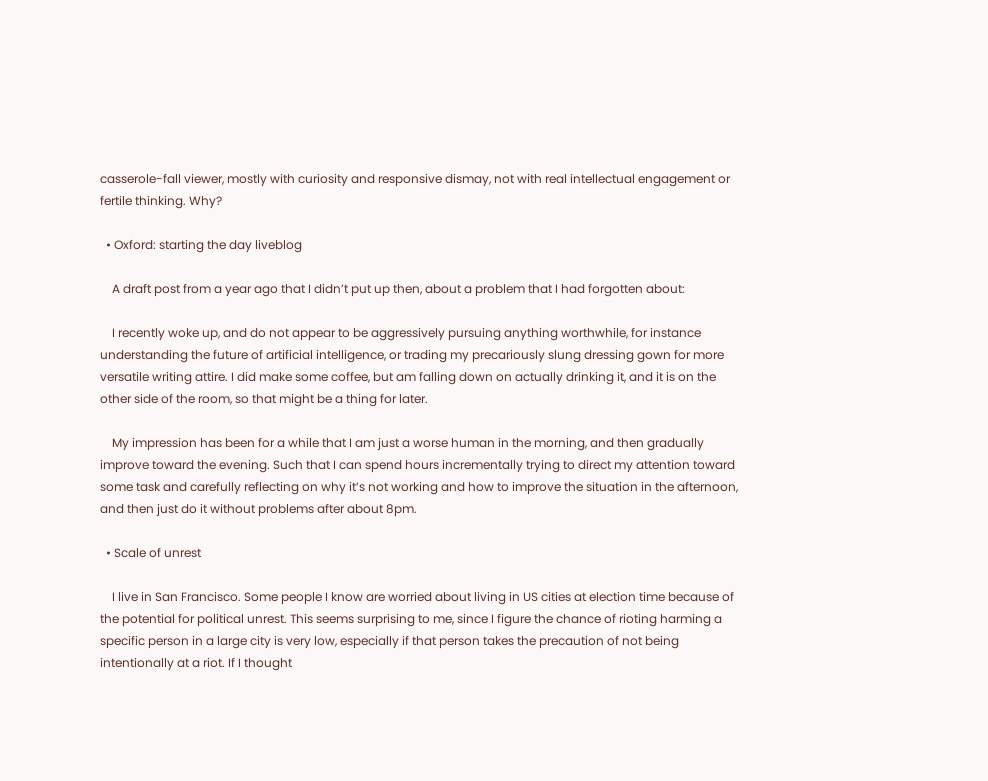casserole-fall viewer, mostly with curiosity and responsive dismay, not with real intellectual engagement or fertile thinking. Why?

  • Oxford: starting the day liveblog

    A draft post from a year ago that I didn’t put up then, about a problem that I had forgotten about:

    I recently woke up, and do not appear to be aggressively pursuing anything worthwhile, for instance understanding the future of artificial intelligence, or trading my precariously slung dressing gown for more versatile writing attire. I did make some coffee, but am falling down on actually drinking it, and it is on the other side of the room, so that might be a thing for later.

    My impression has been for a while that I am just a worse human in the morning, and then gradually improve toward the evening. Such that I can spend hours incrementally trying to direct my attention toward some task and carefully reflecting on why it’s not working and how to improve the situation in the afternoon, and then just do it without problems after about 8pm.

  • Scale of unrest

    I live in San Francisco. Some people I know are worried about living in US cities at election time because of the potential for political unrest. This seems surprising to me, since I figure the chance of rioting harming a specific person in a large city is very low, especially if that person takes the precaution of not being intentionally at a riot. If I thought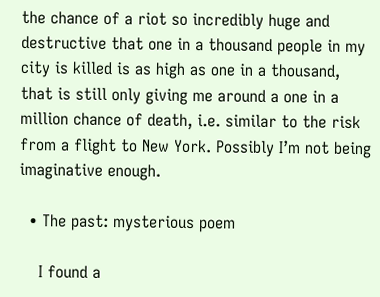the chance of a riot so incredibly huge and destructive that one in a thousand people in my city is killed is as high as one in a thousand, that is still only giving me around a one in a million chance of death, i.e. similar to the risk from a flight to New York. Possibly I’m not being imaginative enough.

  • The past: mysterious poem

    I found a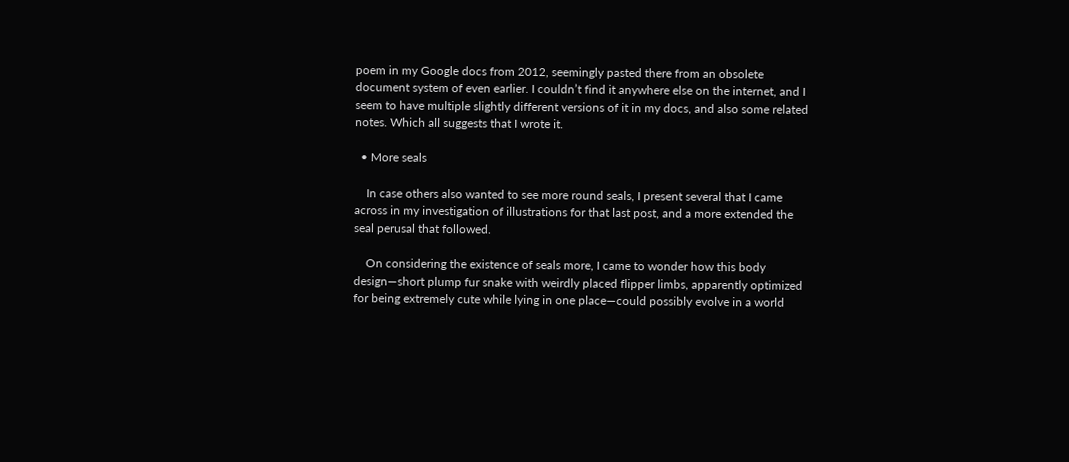poem in my Google docs from 2012, seemingly pasted there from an obsolete document system of even earlier. I couldn’t find it anywhere else on the internet, and I seem to have multiple slightly different versions of it in my docs, and also some related notes. Which all suggests that I wrote it.

  • More seals

    In case others also wanted to see more round seals, I present several that I came across in my investigation of illustrations for that last post, and a more extended the seal perusal that followed.

    On considering the existence of seals more, I came to wonder how this body design—short plump fur snake with weirdly placed flipper limbs, apparently optimized for being extremely cute while lying in one place—could possibly evolve in a world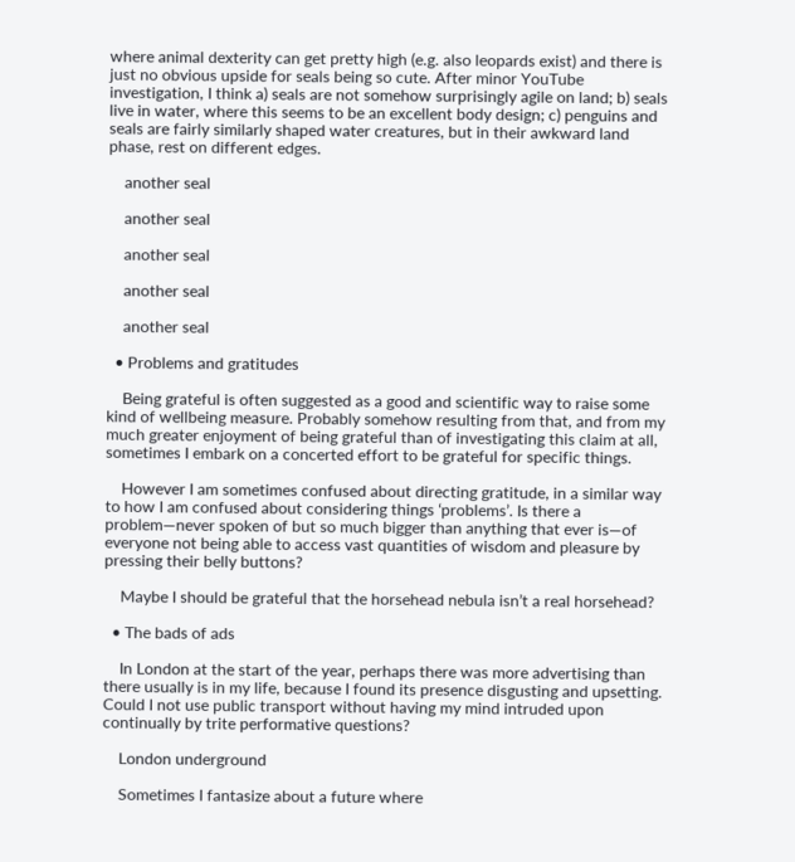where animal dexterity can get pretty high (e.g. also leopards exist) and there is just no obvious upside for seals being so cute. After minor YouTube investigation, I think a) seals are not somehow surprisingly agile on land; b) seals live in water, where this seems to be an excellent body design; c) penguins and seals are fairly similarly shaped water creatures, but in their awkward land phase, rest on different edges.

    another seal

    another seal

    another seal

    another seal

    another seal

  • Problems and gratitudes

    Being grateful is often suggested as a good and scientific way to raise some kind of wellbeing measure. Probably somehow resulting from that, and from my much greater enjoyment of being grateful than of investigating this claim at all, sometimes I embark on a concerted effort to be grateful for specific things.

    However I am sometimes confused about directing gratitude, in a similar way to how I am confused about considering things ‘problems’. Is there a problem—never spoken of but so much bigger than anything that ever is—of everyone not being able to access vast quantities of wisdom and pleasure by pressing their belly buttons?

    Maybe I should be grateful that the horsehead nebula isn’t a real horsehead?

  • The bads of ads

    In London at the start of the year, perhaps there was more advertising than there usually is in my life, because I found its presence disgusting and upsetting. Could I not use public transport without having my mind intruded upon continually by trite performative questions?

    London underground

    Sometimes I fantasize about a future where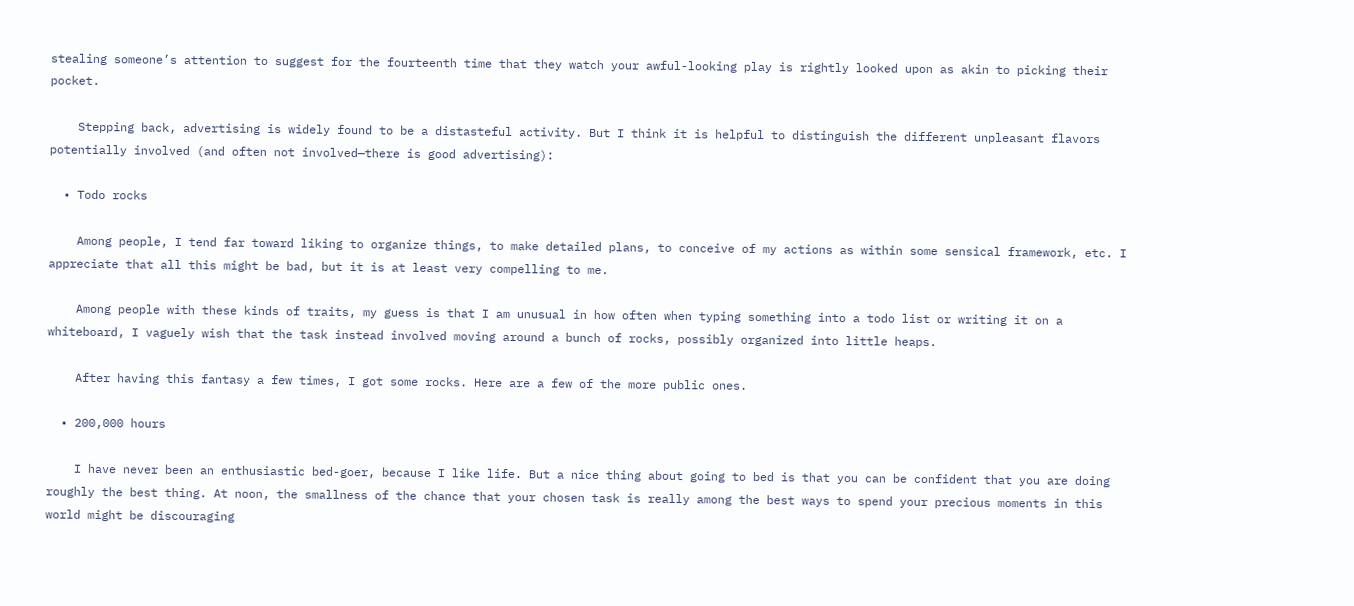stealing someone’s attention to suggest for the fourteenth time that they watch your awful-looking play is rightly looked upon as akin to picking their pocket.

    Stepping back, advertising is widely found to be a distasteful activity. But I think it is helpful to distinguish the different unpleasant flavors potentially involved (and often not involved—there is good advertising):

  • Todo rocks

    Among people, I tend far toward liking to organize things, to make detailed plans, to conceive of my actions as within some sensical framework, etc. I appreciate that all this might be bad, but it is at least very compelling to me.

    Among people with these kinds of traits, my guess is that I am unusual in how often when typing something into a todo list or writing it on a whiteboard, I vaguely wish that the task instead involved moving around a bunch of rocks, possibly organized into little heaps.

    After having this fantasy a few times, I got some rocks. Here are a few of the more public ones.

  • 200,000 hours

    I have never been an enthusiastic bed-goer, because I like life. But a nice thing about going to bed is that you can be confident that you are doing roughly the best thing. At noon, the smallness of the chance that your chosen task is really among the best ways to spend your precious moments in this world might be discouraging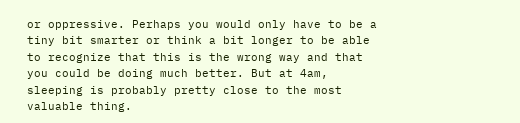or oppressive. Perhaps you would only have to be a tiny bit smarter or think a bit longer to be able to recognize that this is the wrong way and that you could be doing much better. But at 4am, sleeping is probably pretty close to the most valuable thing.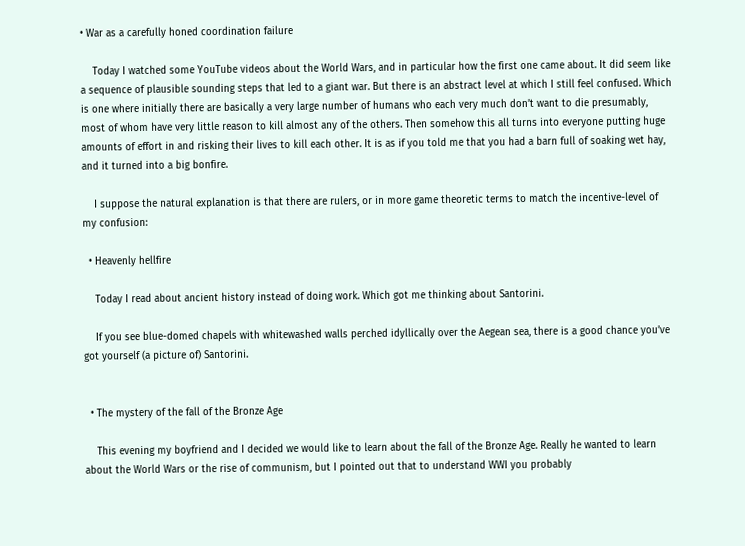• War as a carefully honed coordination failure

    Today I watched some YouTube videos about the World Wars, and in particular how the first one came about. It did seem like a sequence of plausible sounding steps that led to a giant war. But there is an abstract level at which I still feel confused. Which is one where initially there are basically a very large number of humans who each very much don’t want to die presumably, most of whom have very little reason to kill almost any of the others. Then somehow this all turns into everyone putting huge amounts of effort in and risking their lives to kill each other. It is as if you told me that you had a barn full of soaking wet hay, and it turned into a big bonfire.

    I suppose the natural explanation is that there are rulers, or in more game theoretic terms to match the incentive-level of my confusion:

  • Heavenly hellfire

    Today I read about ancient history instead of doing work. Which got me thinking about Santorini.

    If you see blue-domed chapels with whitewashed walls perched idyllically over the Aegean sea, there is a good chance you’ve got yourself (a picture of) Santorini.


  • The mystery of the fall of the Bronze Age

    This evening my boyfriend and I decided we would like to learn about the fall of the Bronze Age. Really he wanted to learn about the World Wars or the rise of communism, but I pointed out that to understand WWI you probably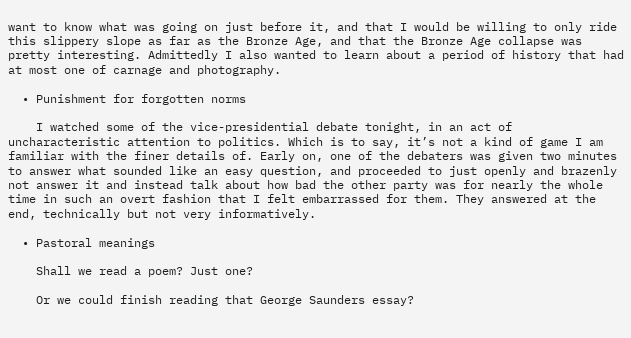want to know what was going on just before it, and that I would be willing to only ride this slippery slope as far as the Bronze Age, and that the Bronze Age collapse was pretty interesting. Admittedly I also wanted to learn about a period of history that had at most one of carnage and photography.

  • Punishment for forgotten norms

    I watched some of the vice-presidential debate tonight, in an act of uncharacteristic attention to politics. Which is to say, it’s not a kind of game I am familiar with the finer details of. Early on, one of the debaters was given two minutes to answer what sounded like an easy question, and proceeded to just openly and brazenly not answer it and instead talk about how bad the other party was for nearly the whole time in such an overt fashion that I felt embarrassed for them. They answered at the end, technically but not very informatively.

  • Pastoral meanings

    Shall we read a poem? Just one?

    Or we could finish reading that George Saunders essay?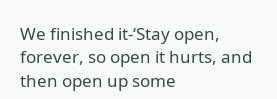We finished it-‘Stay open, forever, so open it hurts, and then open up some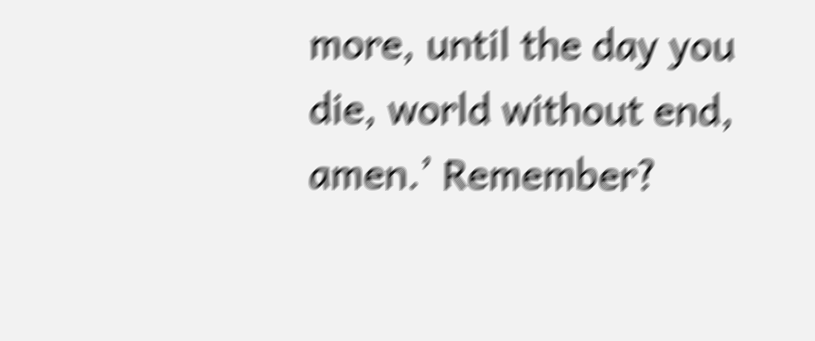more, until the day you die, world without end, amen.’ Remember?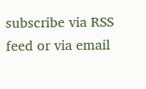subscribe via RSS feed or via email